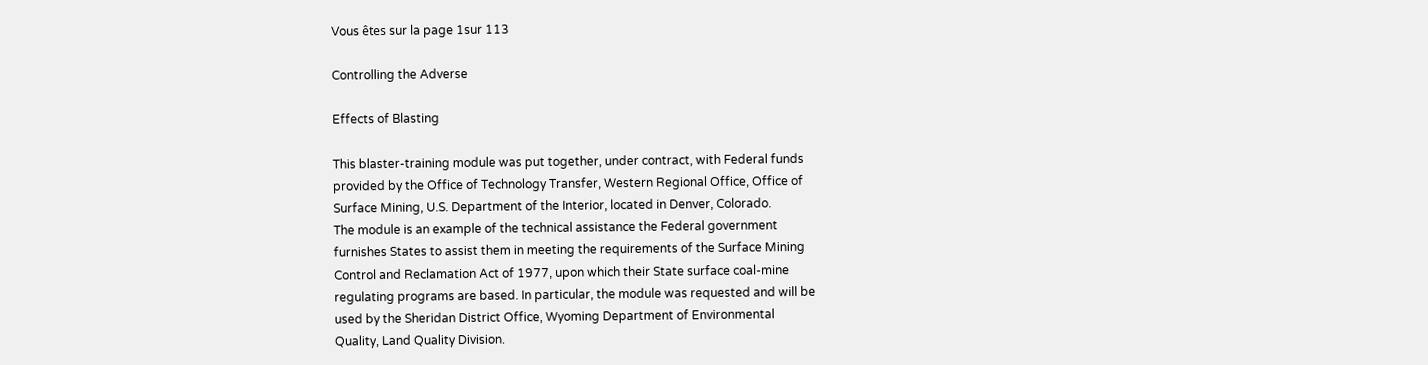Vous êtes sur la page 1sur 113

Controlling the Adverse

Effects of Blasting

This blaster-training module was put together, under contract, with Federal funds
provided by the Office of Technology Transfer, Western Regional Office, Office of
Surface Mining, U.S. Department of the Interior, located in Denver, Colorado.
The module is an example of the technical assistance the Federal government
furnishes States to assist them in meeting the requirements of the Surface Mining
Control and Reclamation Act of 1977, upon which their State surface coal-mine
regulating programs are based. In particular, the module was requested and will be
used by the Sheridan District Office, Wyoming Department of Environmental
Quality, Land Quality Division.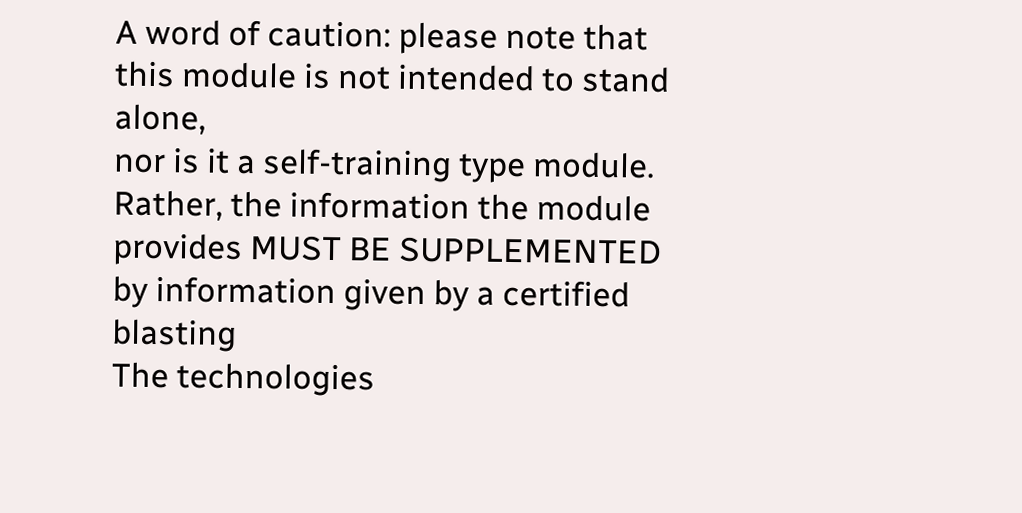A word of caution: please note that this module is not intended to stand alone,
nor is it a self-training type module. Rather, the information the module
provides MUST BE SUPPLEMENTED by information given by a certified blasting
The technologies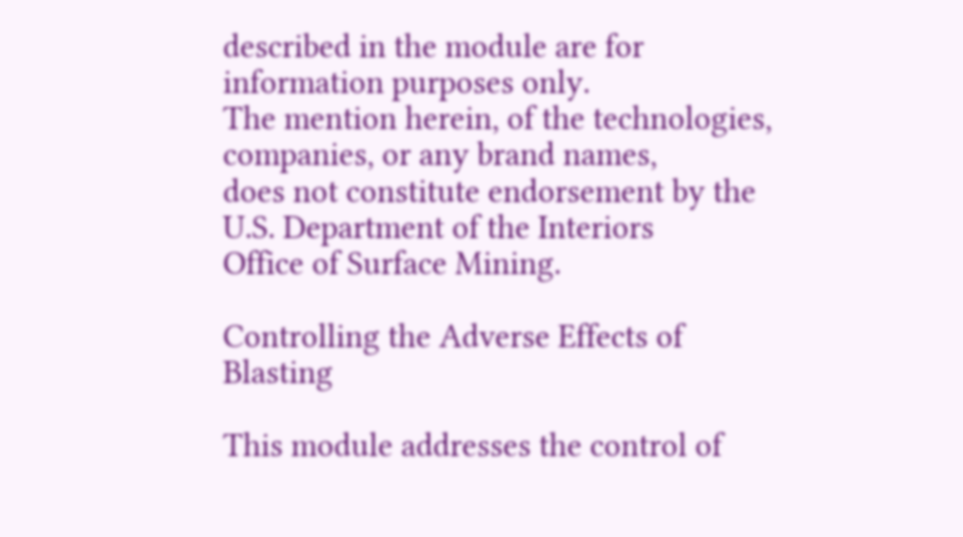described in the module are for information purposes only.
The mention herein, of the technologies, companies, or any brand names,
does not constitute endorsement by the U.S. Department of the Interiors
Office of Surface Mining.

Controlling the Adverse Effects of Blasting

This module addresses the control of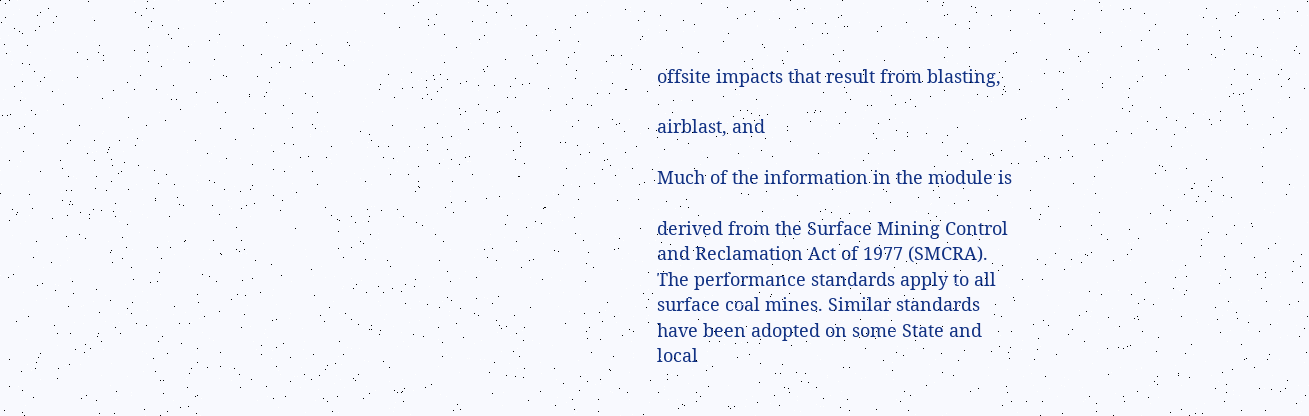offsite impacts that result from blasting,

airblast, and

Much of the information in the module is

derived from the Surface Mining Control
and Reclamation Act of 1977 (SMCRA).
The performance standards apply to all
surface coal mines. Similar standards
have been adopted on some State and
local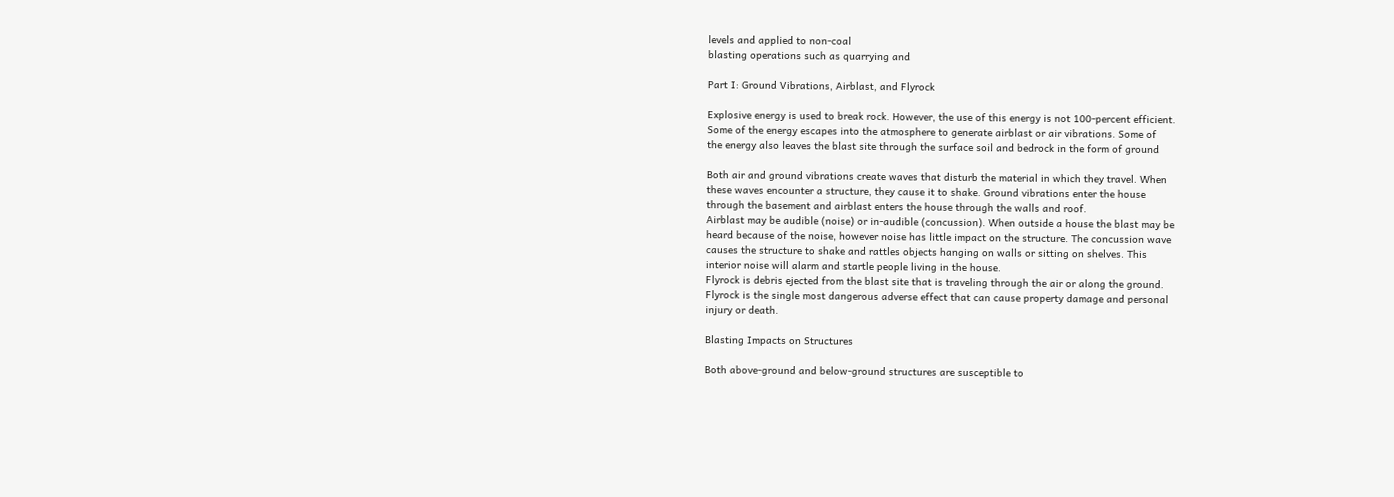levels and applied to non-coal
blasting operations such as quarrying and

Part I: Ground Vibrations, Airblast, and Flyrock

Explosive energy is used to break rock. However, the use of this energy is not 100-percent efficient.
Some of the energy escapes into the atmosphere to generate airblast or air vibrations. Some of
the energy also leaves the blast site through the surface soil and bedrock in the form of ground

Both air and ground vibrations create waves that disturb the material in which they travel. When
these waves encounter a structure, they cause it to shake. Ground vibrations enter the house
through the basement and airblast enters the house through the walls and roof.
Airblast may be audible (noise) or in-audible (concussion). When outside a house the blast may be
heard because of the noise, however noise has little impact on the structure. The concussion wave
causes the structure to shake and rattles objects hanging on walls or sitting on shelves. This
interior noise will alarm and startle people living in the house.
Flyrock is debris ejected from the blast site that is traveling through the air or along the ground.
Flyrock is the single most dangerous adverse effect that can cause property damage and personal
injury or death.

Blasting Impacts on Structures

Both above-ground and below-ground structures are susceptible to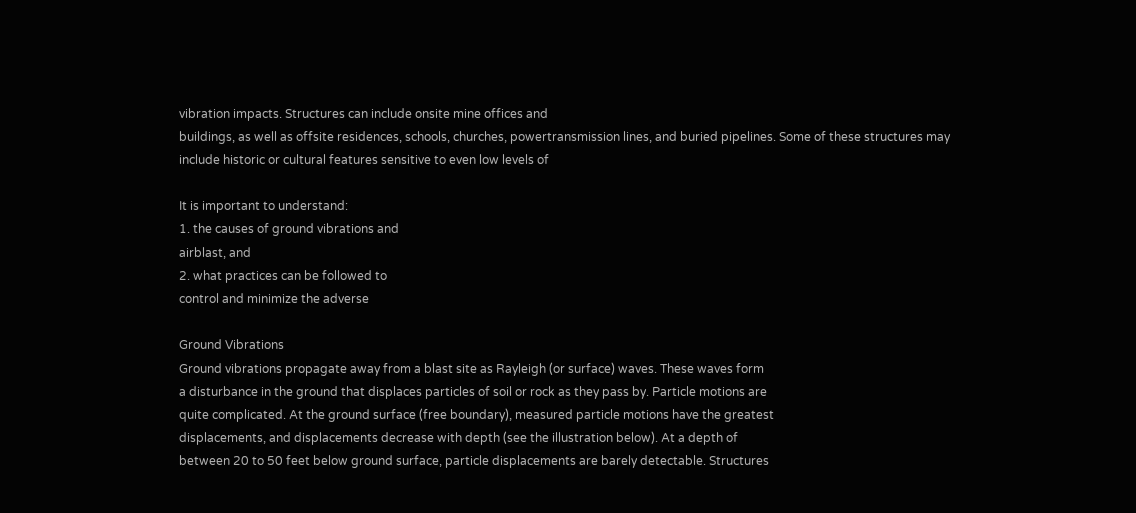vibration impacts. Structures can include onsite mine offices and
buildings, as well as offsite residences, schools, churches, powertransmission lines, and buried pipelines. Some of these structures may
include historic or cultural features sensitive to even low levels of

It is important to understand:
1. the causes of ground vibrations and
airblast, and
2. what practices can be followed to
control and minimize the adverse

Ground Vibrations
Ground vibrations propagate away from a blast site as Rayleigh (or surface) waves. These waves form
a disturbance in the ground that displaces particles of soil or rock as they pass by. Particle motions are
quite complicated. At the ground surface (free boundary), measured particle motions have the greatest
displacements, and displacements decrease with depth (see the illustration below). At a depth of
between 20 to 50 feet below ground surface, particle displacements are barely detectable. Structures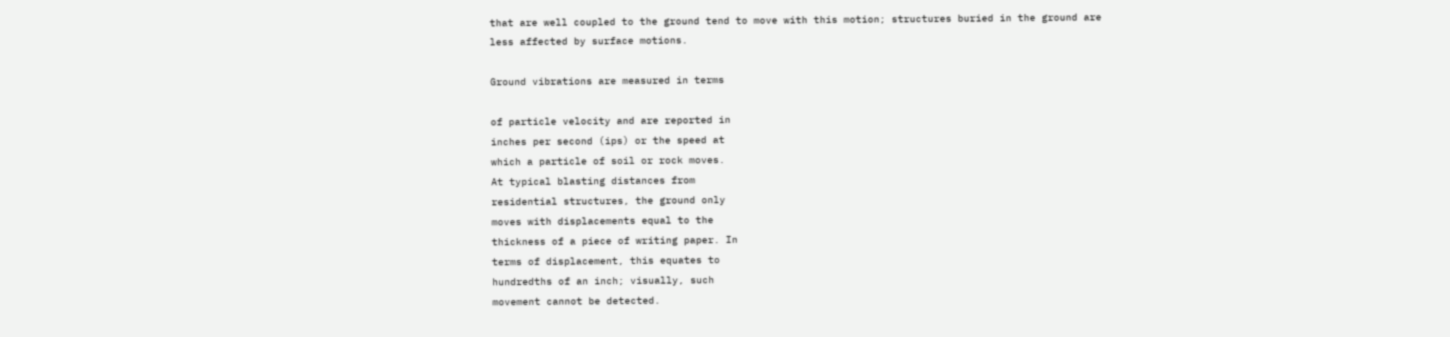that are well coupled to the ground tend to move with this motion; structures buried in the ground are
less affected by surface motions.

Ground vibrations are measured in terms

of particle velocity and are reported in
inches per second (ips) or the speed at
which a particle of soil or rock moves.
At typical blasting distances from
residential structures, the ground only
moves with displacements equal to the
thickness of a piece of writing paper. In
terms of displacement, this equates to
hundredths of an inch; visually, such
movement cannot be detected.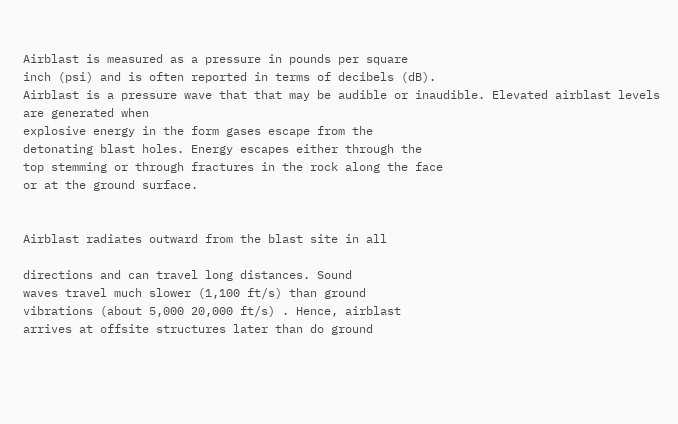Airblast is measured as a pressure in pounds per square
inch (psi) and is often reported in terms of decibels (dB).
Airblast is a pressure wave that that may be audible or inaudible. Elevated airblast levels are generated when
explosive energy in the form gases escape from the
detonating blast holes. Energy escapes either through the
top stemming or through fractures in the rock along the face
or at the ground surface.


Airblast radiates outward from the blast site in all

directions and can travel long distances. Sound
waves travel much slower (1,100 ft/s) than ground
vibrations (about 5,000 20,000 ft/s) . Hence, airblast
arrives at offsite structures later than do ground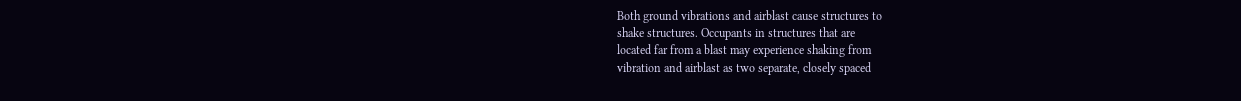Both ground vibrations and airblast cause structures to
shake structures. Occupants in structures that are
located far from a blast may experience shaking from
vibration and airblast as two separate, closely spaced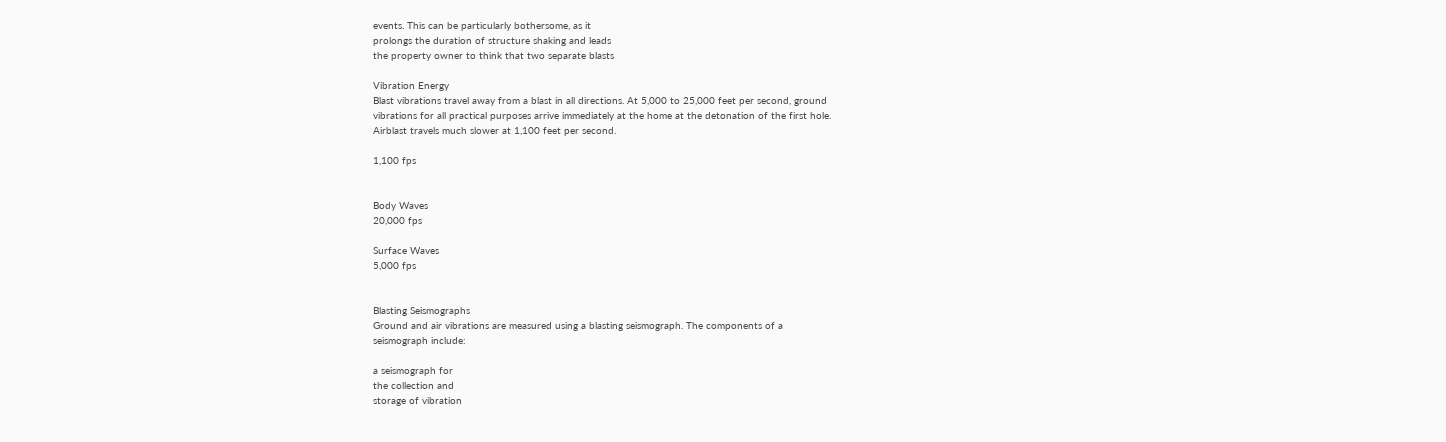events. This can be particularly bothersome, as it
prolongs the duration of structure shaking and leads
the property owner to think that two separate blasts

Vibration Energy
Blast vibrations travel away from a blast in all directions. At 5,000 to 25,000 feet per second, ground
vibrations for all practical purposes arrive immediately at the home at the detonation of the first hole.
Airblast travels much slower at 1,100 feet per second.

1,100 fps


Body Waves
20,000 fps

Surface Waves
5,000 fps


Blasting Seismographs
Ground and air vibrations are measured using a blasting seismograph. The components of a
seismograph include:

a seismograph for
the collection and
storage of vibration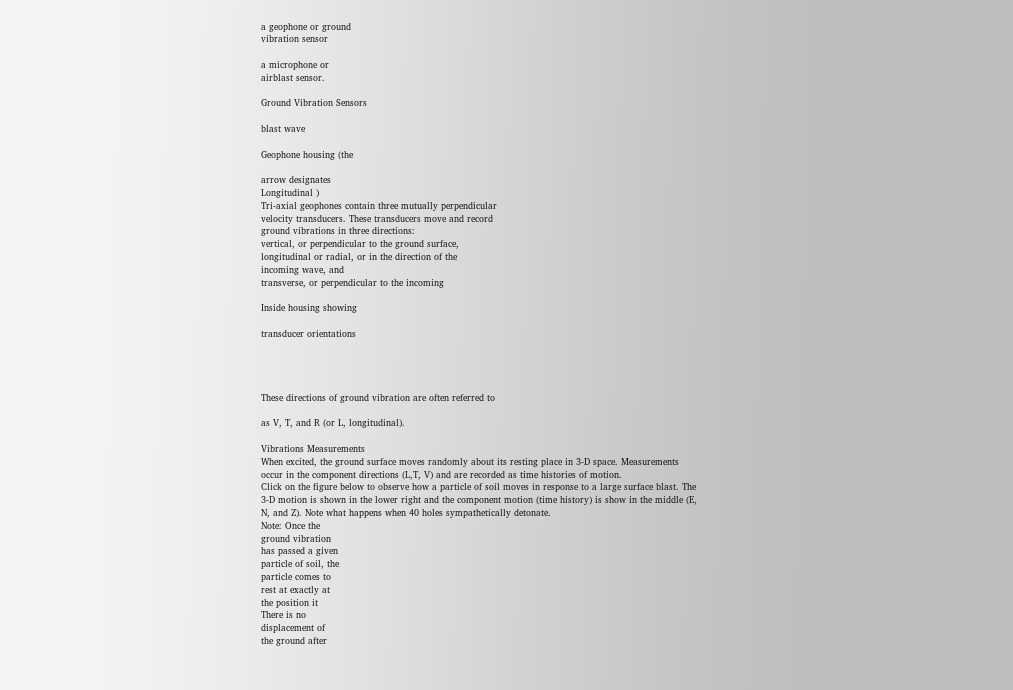a geophone or ground
vibration sensor

a microphone or
airblast sensor.

Ground Vibration Sensors

blast wave

Geophone housing (the

arrow designates
Longitudinal )
Tri-axial geophones contain three mutually perpendicular
velocity transducers. These transducers move and record
ground vibrations in three directions:
vertical, or perpendicular to the ground surface,
longitudinal or radial, or in the direction of the
incoming wave, and
transverse, or perpendicular to the incoming

Inside housing showing

transducer orientations




These directions of ground vibration are often referred to

as V, T, and R (or L, longitudinal).

Vibrations Measurements
When excited, the ground surface moves randomly about its resting place in 3-D space. Measurements
occur in the component directions (L,T, V) and are recorded as time histories of motion.
Click on the figure below to observe how a particle of soil moves in response to a large surface blast. The
3-D motion is shown in the lower right and the component motion (time history) is show in the middle (E,
N, and Z). Note what happens when 40 holes sympathetically detonate.
Note: Once the
ground vibration
has passed a given
particle of soil, the
particle comes to
rest at exactly at
the position it
There is no
displacement of
the ground after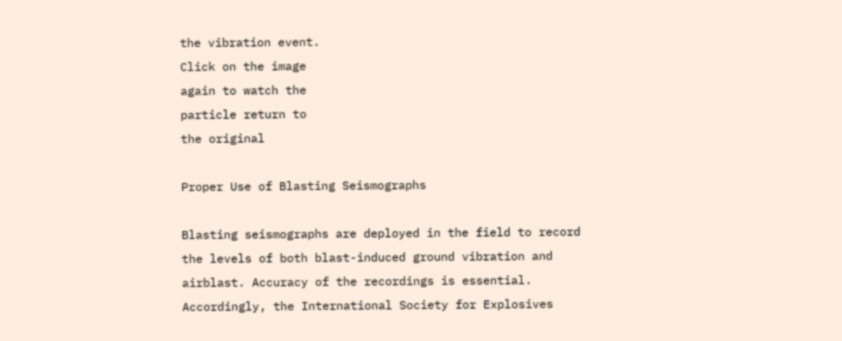the vibration event.
Click on the image
again to watch the
particle return to
the original

Proper Use of Blasting Seismographs

Blasting seismographs are deployed in the field to record
the levels of both blast-induced ground vibration and
airblast. Accuracy of the recordings is essential.
Accordingly, the International Society for Explosives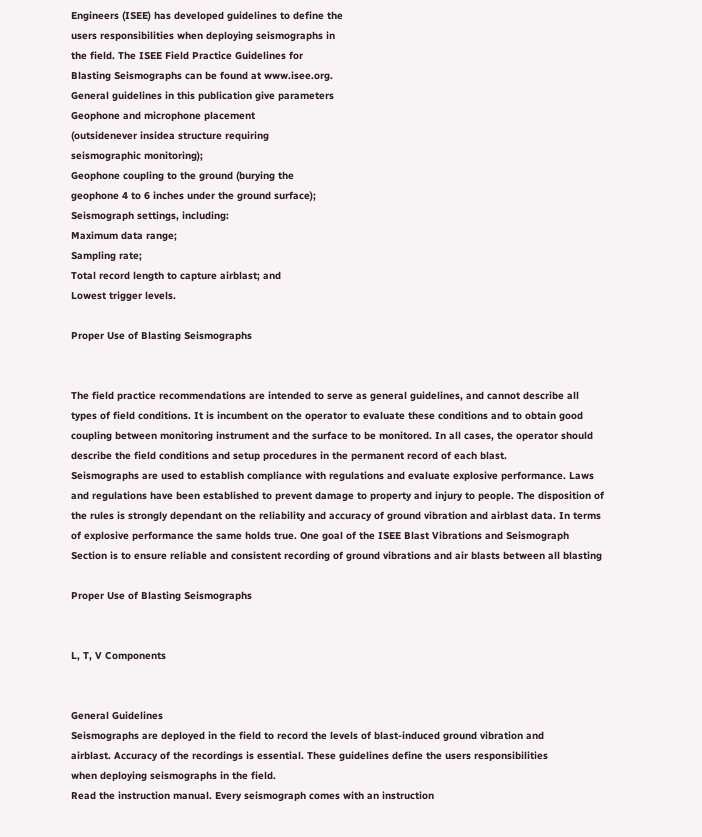Engineers (ISEE) has developed guidelines to define the
users responsibilities when deploying seismographs in
the field. The ISEE Field Practice Guidelines for
Blasting Seismographs can be found at www.isee.org.
General guidelines in this publication give parameters
Geophone and microphone placement
(outsidenever insidea structure requiring
seismographic monitoring);
Geophone coupling to the ground (burying the
geophone 4 to 6 inches under the ground surface);
Seismograph settings, including:
Maximum data range;
Sampling rate;
Total record length to capture airblast; and
Lowest trigger levels.

Proper Use of Blasting Seismographs


The field practice recommendations are intended to serve as general guidelines, and cannot describe all
types of field conditions. It is incumbent on the operator to evaluate these conditions and to obtain good
coupling between monitoring instrument and the surface to be monitored. In all cases, the operator should
describe the field conditions and setup procedures in the permanent record of each blast.
Seismographs are used to establish compliance with regulations and evaluate explosive performance. Laws
and regulations have been established to prevent damage to property and injury to people. The disposition of
the rules is strongly dependant on the reliability and accuracy of ground vibration and airblast data. In terms
of explosive performance the same holds true. One goal of the ISEE Blast Vibrations and Seismograph
Section is to ensure reliable and consistent recording of ground vibrations and air blasts between all blasting

Proper Use of Blasting Seismographs


L, T, V Components


General Guidelines
Seismographs are deployed in the field to record the levels of blast-induced ground vibration and
airblast. Accuracy of the recordings is essential. These guidelines define the users responsibilities
when deploying seismographs in the field.
Read the instruction manual. Every seismograph comes with an instruction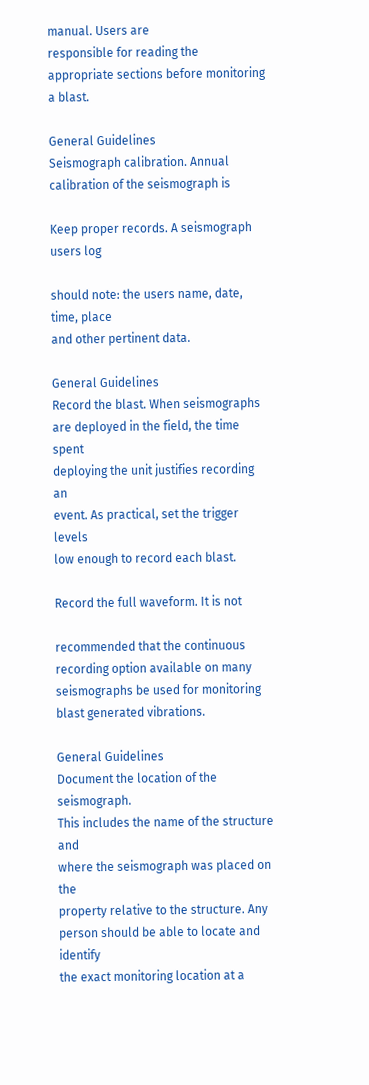manual. Users are
responsible for reading the appropriate sections before monitoring a blast.

General Guidelines
Seismograph calibration. Annual
calibration of the seismograph is

Keep proper records. A seismograph users log

should note: the users name, date, time, place
and other pertinent data.

General Guidelines
Record the blast. When seismographs
are deployed in the field, the time spent
deploying the unit justifies recording an
event. As practical, set the trigger levels
low enough to record each blast.

Record the full waveform. It is not

recommended that the continuous
recording option available on many
seismographs be used for monitoring
blast generated vibrations.

General Guidelines
Document the location of the seismograph.
This includes the name of the structure and
where the seismograph was placed on the
property relative to the structure. Any
person should be able to locate and identify
the exact monitoring location at a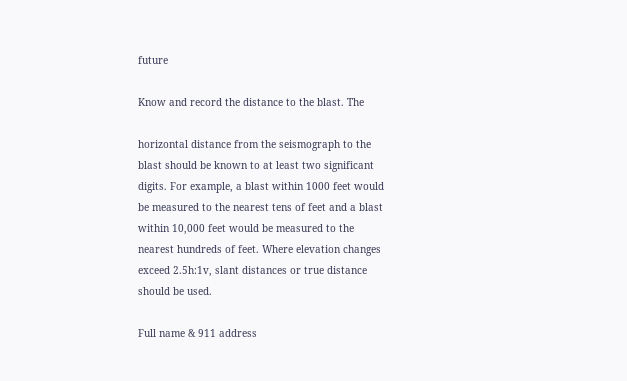future

Know and record the distance to the blast. The

horizontal distance from the seismograph to the
blast should be known to at least two significant
digits. For example, a blast within 1000 feet would
be measured to the nearest tens of feet and a blast
within 10,000 feet would be measured to the
nearest hundreds of feet. Where elevation changes
exceed 2.5h:1v, slant distances or true distance
should be used.

Full name & 911 address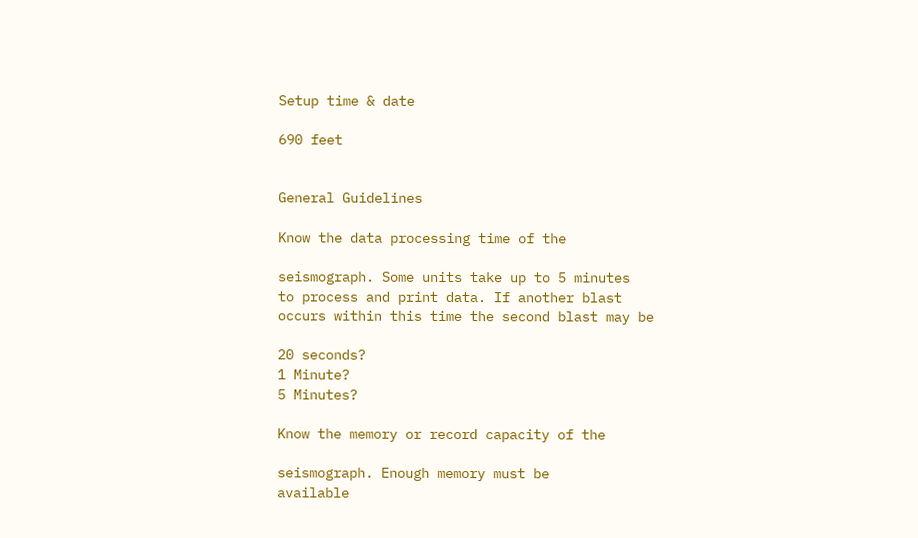Setup time & date

690 feet


General Guidelines

Know the data processing time of the

seismograph. Some units take up to 5 minutes
to process and print data. If another blast
occurs within this time the second blast may be

20 seconds?
1 Minute?
5 Minutes?

Know the memory or record capacity of the

seismograph. Enough memory must be
available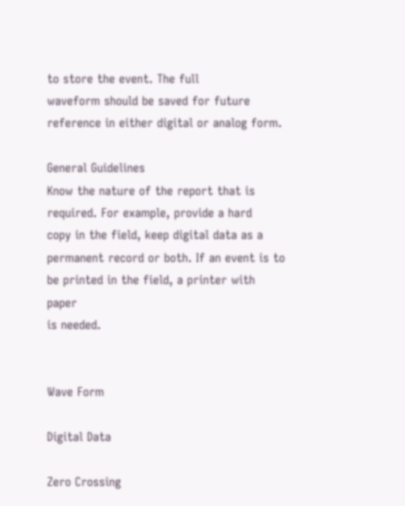to store the event. The full
waveform should be saved for future
reference in either digital or analog form.

General Guidelines
Know the nature of the report that is
required. For example, provide a hard
copy in the field, keep digital data as a
permanent record or both. If an event is to
be printed in the field, a printer with paper
is needed.


Wave Form

Digital Data

Zero Crossing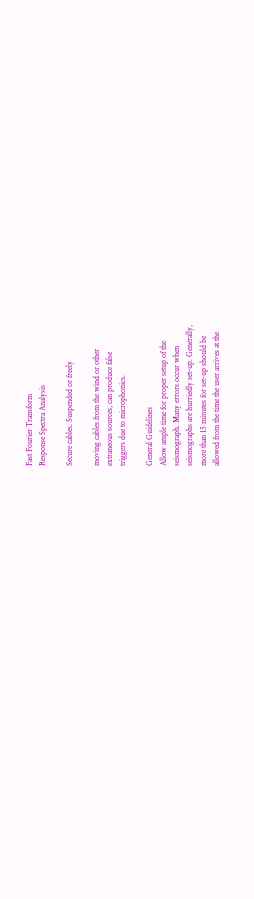Fast Fourier Transform
Response Spectra Analysis

Secure cables. Suspended or freely

moving cables from the wind or other
extraneous sources, can produce false
triggers due to microphonics.

General Guidelines
Allow ample time for proper setup of the
seismograph. Many errors occur when
seismographs are hurriedly set-up. Generally,
more than 15 minutes for set-up should be
allowed from the time the user arrives at the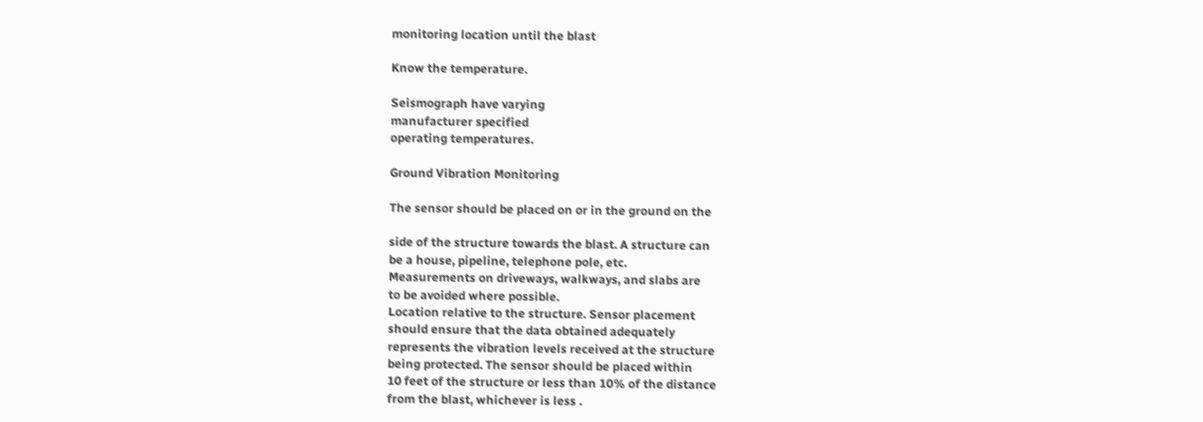monitoring location until the blast

Know the temperature.

Seismograph have varying
manufacturer specified
operating temperatures.

Ground Vibration Monitoring

The sensor should be placed on or in the ground on the

side of the structure towards the blast. A structure can
be a house, pipeline, telephone pole, etc.
Measurements on driveways, walkways, and slabs are
to be avoided where possible.
Location relative to the structure. Sensor placement
should ensure that the data obtained adequately
represents the vibration levels received at the structure
being protected. The sensor should be placed within
10 feet of the structure or less than 10% of the distance
from the blast, whichever is less .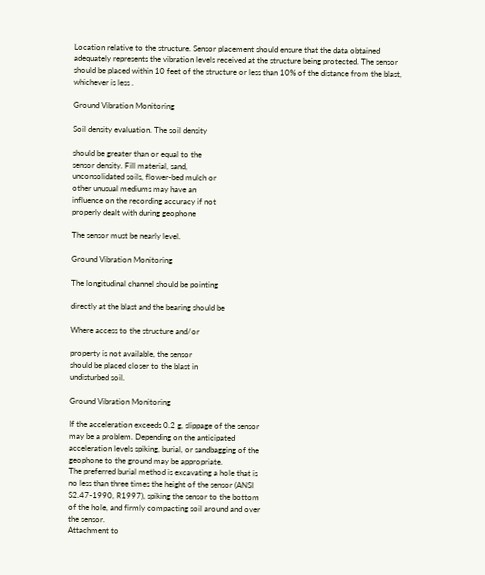Location relative to the structure. Sensor placement should ensure that the data obtained
adequately represents the vibration levels received at the structure being protected. The sensor
should be placed within 10 feet of the structure or less than 10% of the distance from the blast,
whichever is less .

Ground Vibration Monitoring

Soil density evaluation. The soil density

should be greater than or equal to the
sensor density. Fill material, sand,
unconsolidated soils, flower-bed mulch or
other unusual mediums may have an
influence on the recording accuracy if not
properly dealt with during geophone

The sensor must be nearly level.

Ground Vibration Monitoring

The longitudinal channel should be pointing

directly at the blast and the bearing should be

Where access to the structure and/or

property is not available, the sensor
should be placed closer to the blast in
undisturbed soil.

Ground Vibration Monitoring

If the acceleration exceeds 0.2 g, slippage of the sensor
may be a problem. Depending on the anticipated
acceleration levels spiking, burial, or sandbagging of the
geophone to the ground may be appropriate.
The preferred burial method is excavating a hole that is
no less than three times the height of the sensor (ANSI
S2.47-1990, R1997), spiking the sensor to the bottom
of the hole, and firmly compacting soil around and over
the sensor.
Attachment to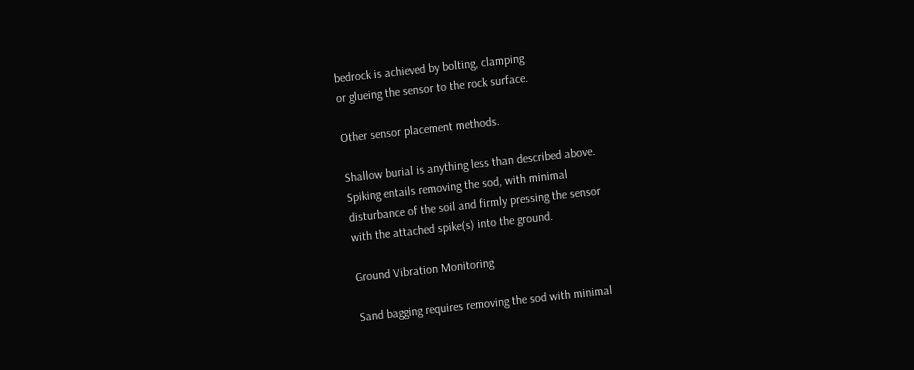bedrock is achieved by bolting, clamping
or glueing the sensor to the rock surface.

Other sensor placement methods.

Shallow burial is anything less than described above.
Spiking entails removing the sod, with minimal
disturbance of the soil and firmly pressing the sensor
with the attached spike(s) into the ground.

Ground Vibration Monitoring

Sand bagging requires removing the sod with minimal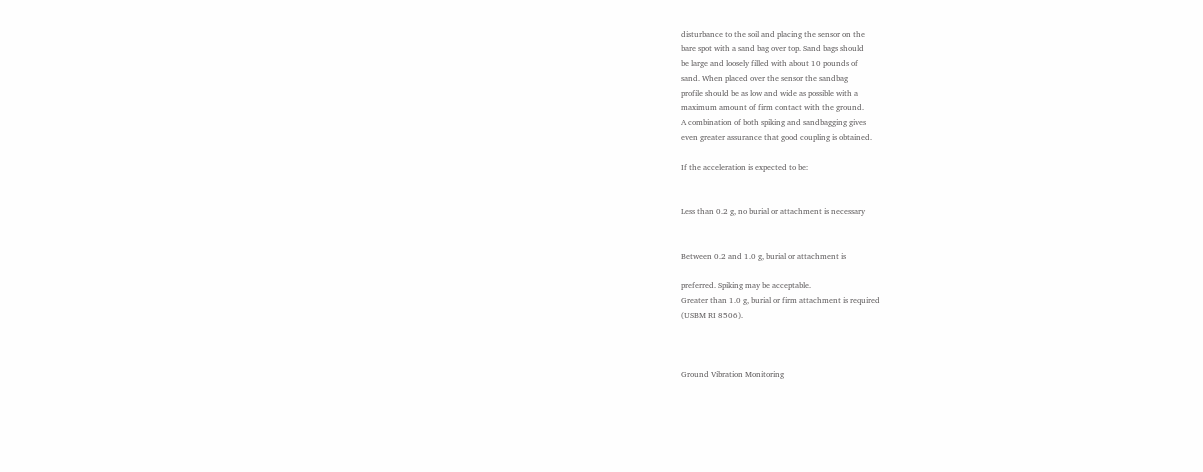disturbance to the soil and placing the sensor on the
bare spot with a sand bag over top. Sand bags should
be large and loosely filled with about 10 pounds of
sand. When placed over the sensor the sandbag
profile should be as low and wide as possible with a
maximum amount of firm contact with the ground.
A combination of both spiking and sandbagging gives
even greater assurance that good coupling is obtained.

If the acceleration is expected to be:


Less than 0.2 g, no burial or attachment is necessary


Between 0.2 and 1.0 g, burial or attachment is

preferred. Spiking may be acceptable.
Greater than 1.0 g, burial or firm attachment is required
(USBM RI 8506).



Ground Vibration Monitoring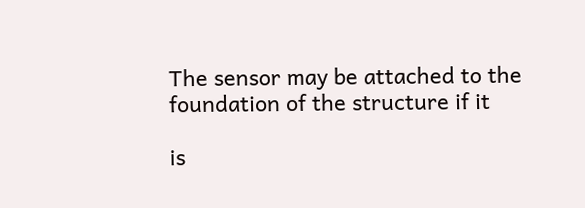The sensor may be attached to the foundation of the structure if it

is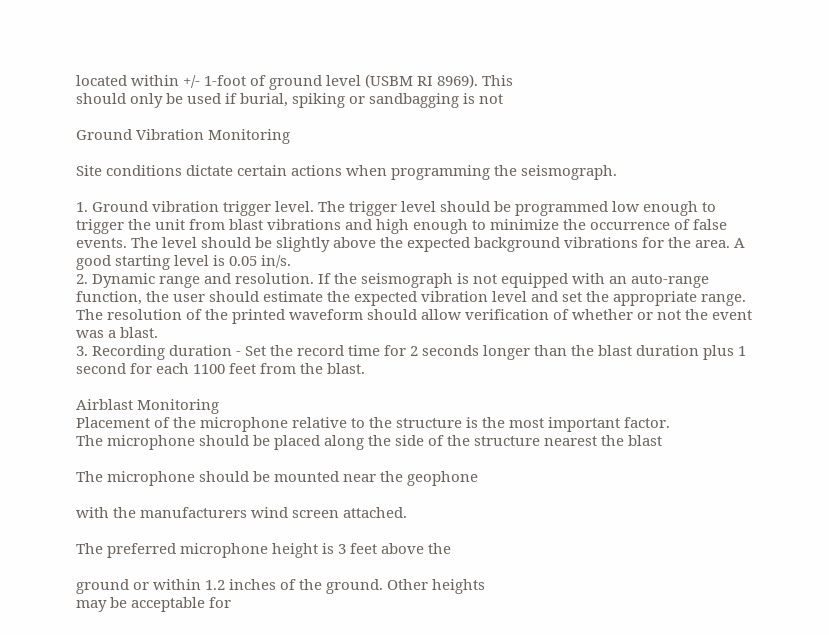located within +/- 1-foot of ground level (USBM RI 8969). This
should only be used if burial, spiking or sandbagging is not

Ground Vibration Monitoring

Site conditions dictate certain actions when programming the seismograph.

1. Ground vibration trigger level. The trigger level should be programmed low enough to
trigger the unit from blast vibrations and high enough to minimize the occurrence of false
events. The level should be slightly above the expected background vibrations for the area. A
good starting level is 0.05 in/s.
2. Dynamic range and resolution. If the seismograph is not equipped with an auto-range
function, the user should estimate the expected vibration level and set the appropriate range.
The resolution of the printed waveform should allow verification of whether or not the event
was a blast.
3. Recording duration - Set the record time for 2 seconds longer than the blast duration plus 1
second for each 1100 feet from the blast.

Airblast Monitoring
Placement of the microphone relative to the structure is the most important factor.
The microphone should be placed along the side of the structure nearest the blast

The microphone should be mounted near the geophone

with the manufacturers wind screen attached.

The preferred microphone height is 3 feet above the

ground or within 1.2 inches of the ground. Other heights
may be acceptable for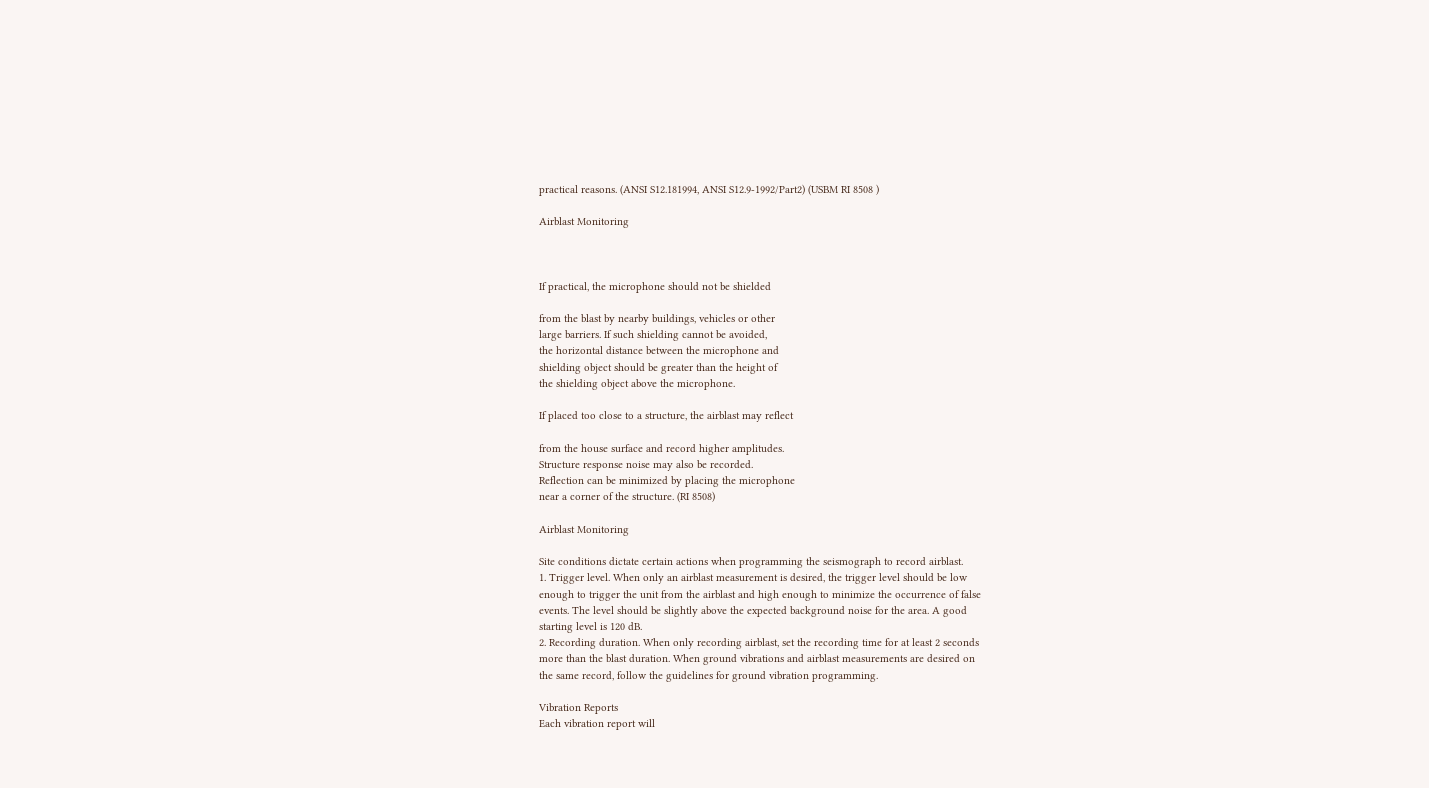practical reasons. (ANSI S12.181994, ANSI S12.9-1992/Part2) (USBM RI 8508 )

Airblast Monitoring



If practical, the microphone should not be shielded

from the blast by nearby buildings, vehicles or other
large barriers. If such shielding cannot be avoided,
the horizontal distance between the microphone and
shielding object should be greater than the height of
the shielding object above the microphone.

If placed too close to a structure, the airblast may reflect

from the house surface and record higher amplitudes.
Structure response noise may also be recorded.
Reflection can be minimized by placing the microphone
near a corner of the structure. (RI 8508)

Airblast Monitoring

Site conditions dictate certain actions when programming the seismograph to record airblast.
1. Trigger level. When only an airblast measurement is desired, the trigger level should be low
enough to trigger the unit from the airblast and high enough to minimize the occurrence of false
events. The level should be slightly above the expected background noise for the area. A good
starting level is 120 dB.
2. Recording duration. When only recording airblast, set the recording time for at least 2 seconds
more than the blast duration. When ground vibrations and airblast measurements are desired on
the same record, follow the guidelines for ground vibration programming.

Vibration Reports
Each vibration report will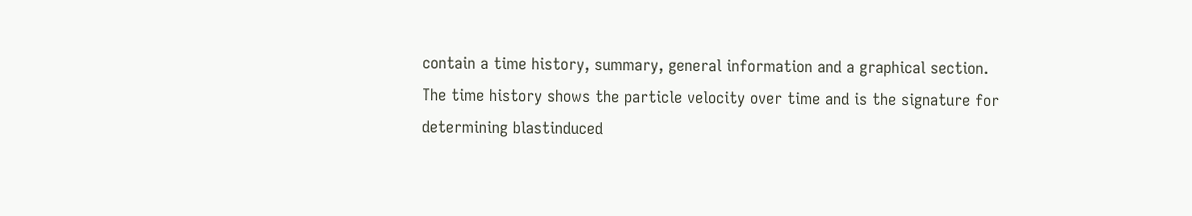contain a time history, summary, general information and a graphical section.
The time history shows the particle velocity over time and is the signature for determining blastinduced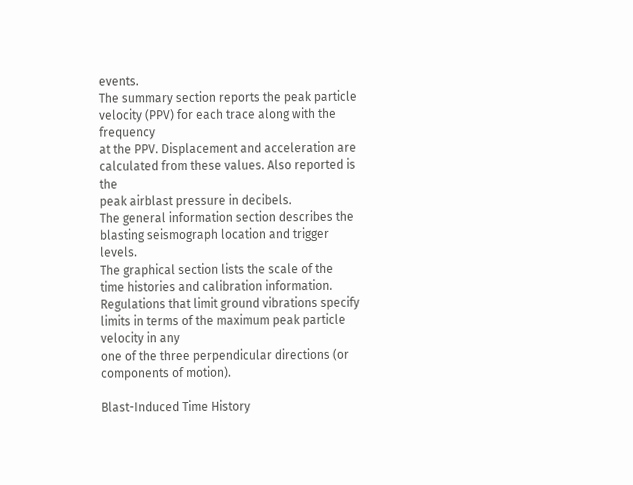events.
The summary section reports the peak particle velocity (PPV) for each trace along with the frequency
at the PPV. Displacement and acceleration are calculated from these values. Also reported is the
peak airblast pressure in decibels.
The general information section describes the blasting seismograph location and trigger levels.
The graphical section lists the scale of the time histories and calibration information.
Regulations that limit ground vibrations specify limits in terms of the maximum peak particle velocity in any
one of the three perpendicular directions (or components of motion).

Blast-Induced Time History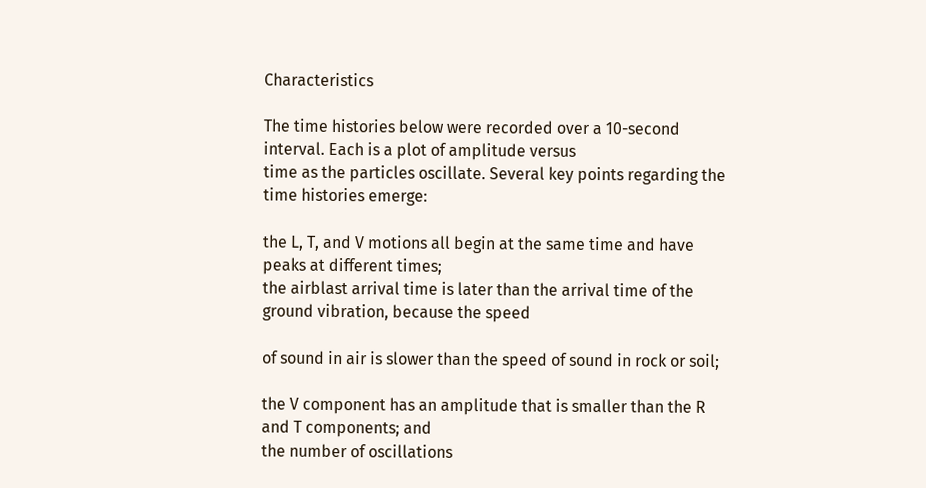Characteristics

The time histories below were recorded over a 10-second interval. Each is a plot of amplitude versus
time as the particles oscillate. Several key points regarding the time histories emerge:

the L, T, and V motions all begin at the same time and have peaks at different times;
the airblast arrival time is later than the arrival time of the ground vibration, because the speed

of sound in air is slower than the speed of sound in rock or soil;

the V component has an amplitude that is smaller than the R and T components; and
the number of oscillations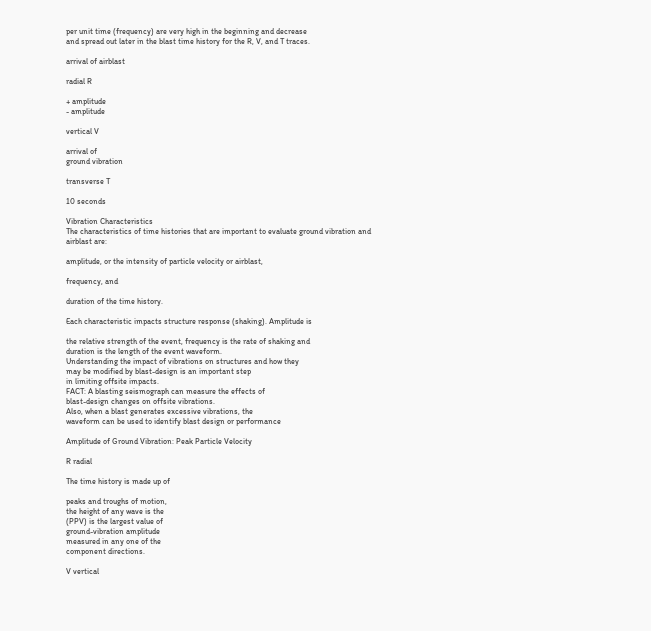per unit time (frequency) are very high in the beginning and decrease
and spread out later in the blast time history for the R, V, and T traces.

arrival of airblast

radial R

+ amplitude
- amplitude

vertical V

arrival of
ground vibration

transverse T

10 seconds

Vibration Characteristics
The characteristics of time histories that are important to evaluate ground vibration and airblast are:

amplitude, or the intensity of particle velocity or airblast,

frequency, and

duration of the time history.

Each characteristic impacts structure response (shaking). Amplitude is

the relative strength of the event, frequency is the rate of shaking and
duration is the length of the event waveform.
Understanding the impact of vibrations on structures and how they
may be modified by blast-design is an important step
in limiting offsite impacts.
FACT: A blasting seismograph can measure the effects of
blast-design changes on offsite vibrations.
Also, when a blast generates excessive vibrations, the
waveform can be used to identify blast design or performance

Amplitude of Ground Vibration: Peak Particle Velocity

R radial

The time history is made up of

peaks and troughs of motion,
the height of any wave is the
(PPV) is the largest value of
ground-vibration amplitude
measured in any one of the
component directions.

V vertical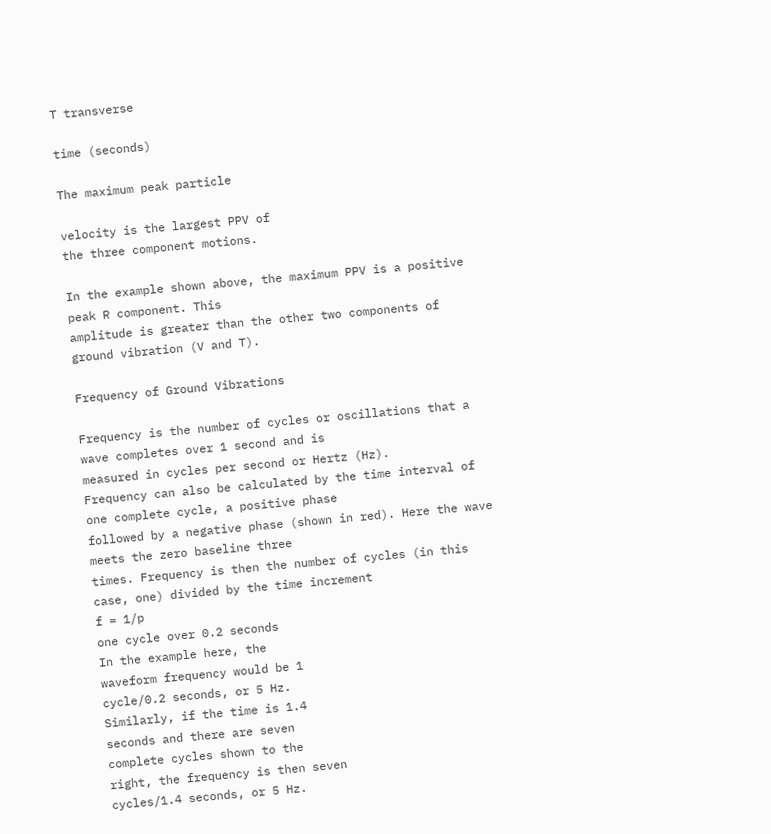T transverse

time (seconds)

The maximum peak particle

velocity is the largest PPV of
the three component motions.

In the example shown above, the maximum PPV is a positive peak R component. This
amplitude is greater than the other two components of ground vibration (V and T).

Frequency of Ground Vibrations

Frequency is the number of cycles or oscillations that a wave completes over 1 second and is
measured in cycles per second or Hertz (Hz).
Frequency can also be calculated by the time interval of one complete cycle, a positive phase
followed by a negative phase (shown in red). Here the wave meets the zero baseline three
times. Frequency is then the number of cycles (in this case, one) divided by the time increment
f = 1/p
one cycle over 0.2 seconds
In the example here, the
waveform frequency would be 1
cycle/0.2 seconds, or 5 Hz.
Similarly, if the time is 1.4
seconds and there are seven
complete cycles shown to the
right, the frequency is then seven
cycles/1.4 seconds, or 5 Hz.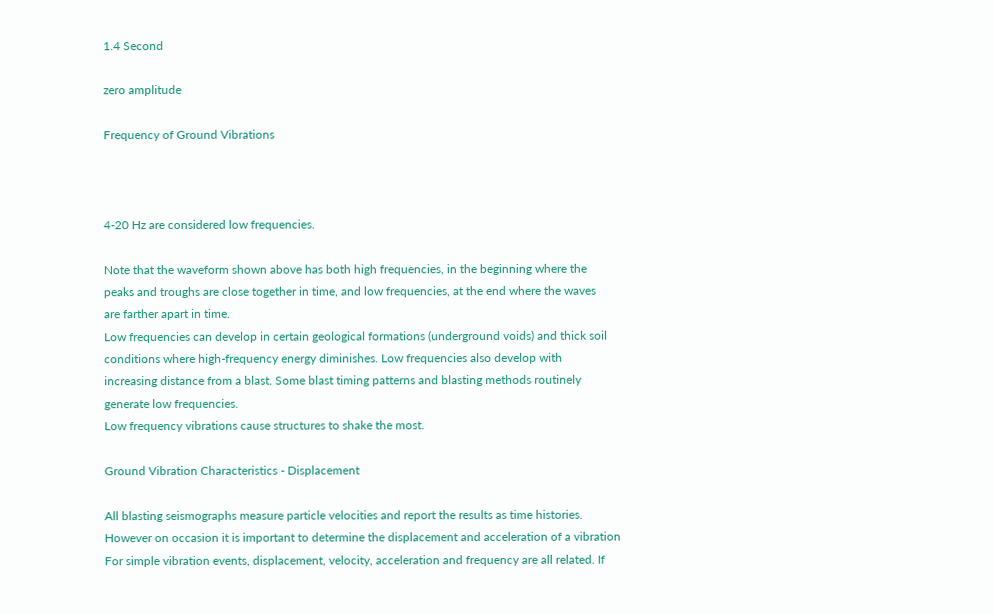1.4 Second

zero amplitude

Frequency of Ground Vibrations



4-20 Hz are considered low frequencies.

Note that the waveform shown above has both high frequencies, in the beginning where the
peaks and troughs are close together in time, and low frequencies, at the end where the waves
are farther apart in time.
Low frequencies can develop in certain geological formations (underground voids) and thick soil
conditions where high-frequency energy diminishes. Low frequencies also develop with
increasing distance from a blast. Some blast timing patterns and blasting methods routinely
generate low frequencies.
Low frequency vibrations cause structures to shake the most.

Ground Vibration Characteristics - Displacement

All blasting seismographs measure particle velocities and report the results as time histories.
However on occasion it is important to determine the displacement and acceleration of a vibration
For simple vibration events, displacement, velocity, acceleration and frequency are all related. If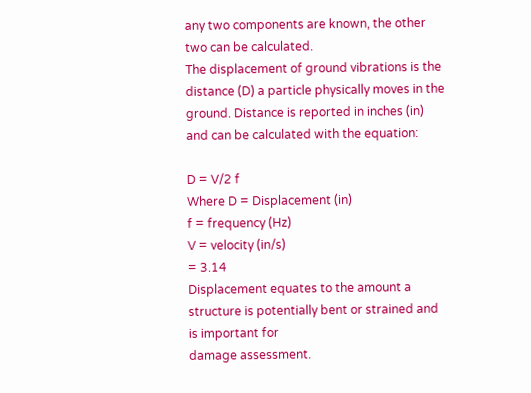any two components are known, the other two can be calculated.
The displacement of ground vibrations is the distance (D) a particle physically moves in the
ground. Distance is reported in inches (in) and can be calculated with the equation:

D = V/2 f
Where D = Displacement (in)
f = frequency (Hz)
V = velocity (in/s)
= 3.14
Displacement equates to the amount a structure is potentially bent or strained and is important for
damage assessment.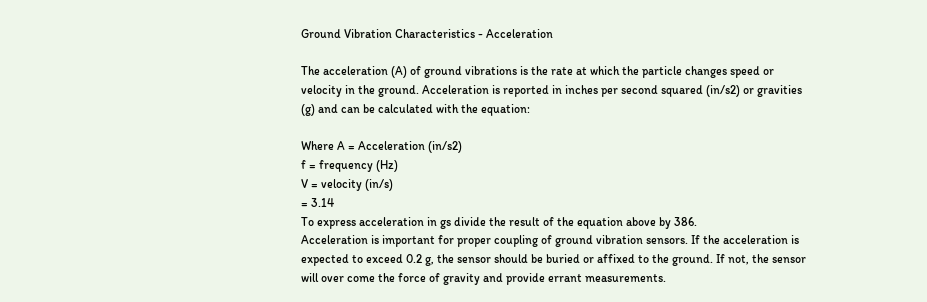Ground Vibration Characteristics - Acceleration

The acceleration (A) of ground vibrations is the rate at which the particle changes speed or
velocity in the ground. Acceleration is reported in inches per second squared (in/s2) or gravities
(g) and can be calculated with the equation:

Where A = Acceleration (in/s2)
f = frequency (Hz)
V = velocity (in/s)
= 3.14
To express acceleration in gs divide the result of the equation above by 386.
Acceleration is important for proper coupling of ground vibration sensors. If the acceleration is
expected to exceed 0.2 g, the sensor should be buried or affixed to the ground. If not, the sensor
will over come the force of gravity and provide errant measurements.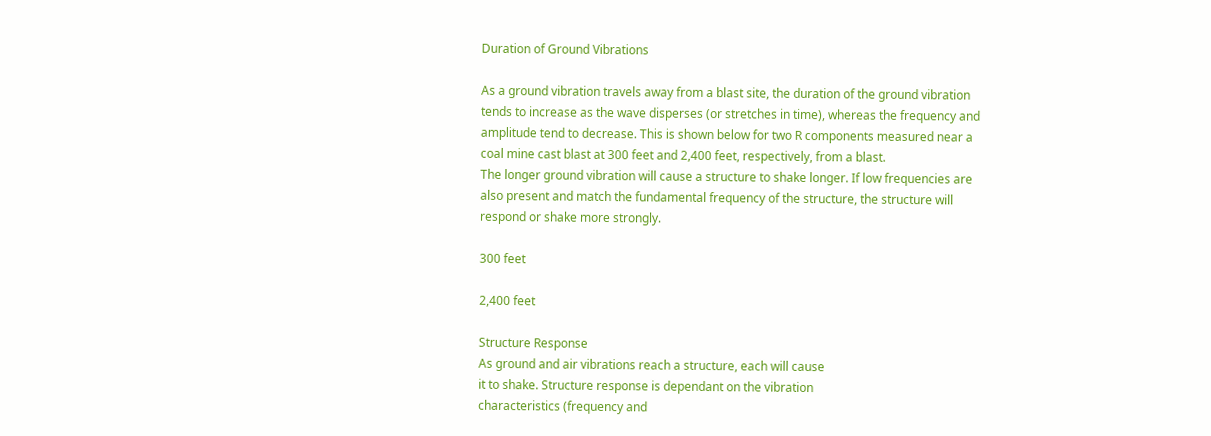Duration of Ground Vibrations

As a ground vibration travels away from a blast site, the duration of the ground vibration
tends to increase as the wave disperses (or stretches in time), whereas the frequency and
amplitude tend to decrease. This is shown below for two R components measured near a
coal mine cast blast at 300 feet and 2,400 feet, respectively, from a blast.
The longer ground vibration will cause a structure to shake longer. If low frequencies are
also present and match the fundamental frequency of the structure, the structure will
respond or shake more strongly.

300 feet

2,400 feet

Structure Response
As ground and air vibrations reach a structure, each will cause
it to shake. Structure response is dependant on the vibration
characteristics (frequency and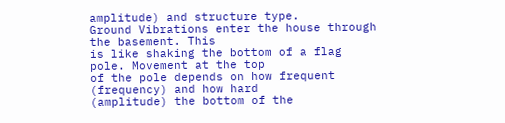amplitude) and structure type.
Ground Vibrations enter the house through the basement. This
is like shaking the bottom of a flag pole. Movement at the top
of the pole depends on how frequent (frequency) and how hard
(amplitude) the bottom of the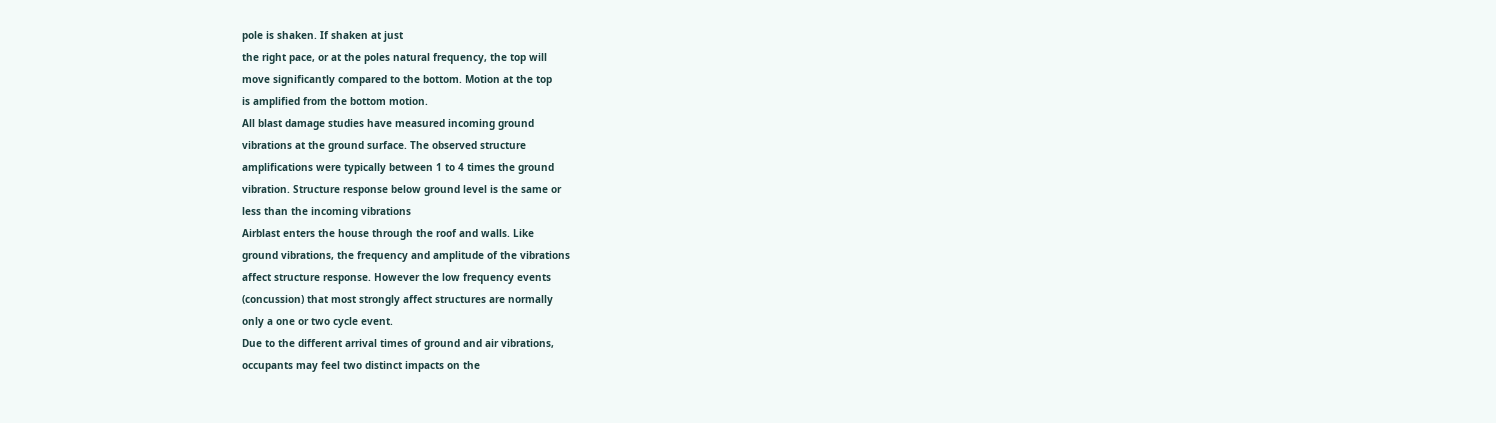pole is shaken. If shaken at just
the right pace, or at the poles natural frequency, the top will
move significantly compared to the bottom. Motion at the top
is amplified from the bottom motion.
All blast damage studies have measured incoming ground
vibrations at the ground surface. The observed structure
amplifications were typically between 1 to 4 times the ground
vibration. Structure response below ground level is the same or
less than the incoming vibrations
Airblast enters the house through the roof and walls. Like
ground vibrations, the frequency and amplitude of the vibrations
affect structure response. However the low frequency events
(concussion) that most strongly affect structures are normally
only a one or two cycle event.
Due to the different arrival times of ground and air vibrations,
occupants may feel two distinct impacts on the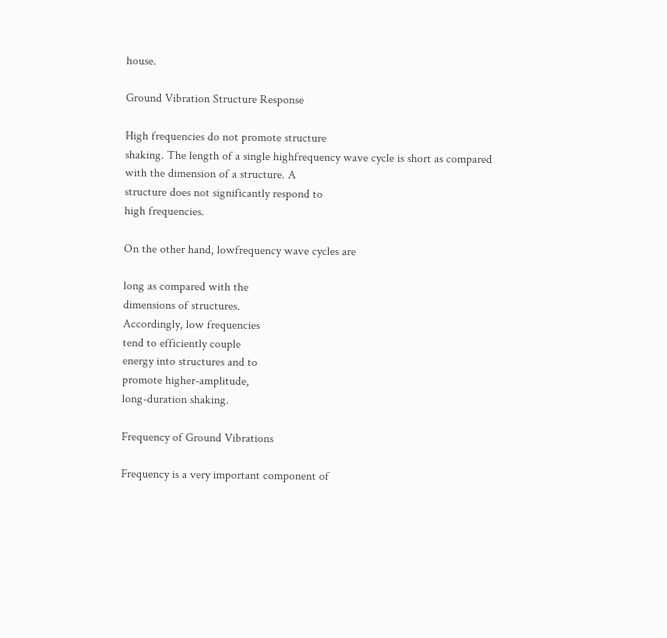house.

Ground Vibration Structure Response

High frequencies do not promote structure
shaking. The length of a single highfrequency wave cycle is short as compared
with the dimension of a structure. A
structure does not significantly respond to
high frequencies.

On the other hand, lowfrequency wave cycles are

long as compared with the
dimensions of structures.
Accordingly, low frequencies
tend to efficiently couple
energy into structures and to
promote higher-amplitude,
long-duration shaking.

Frequency of Ground Vibrations

Frequency is a very important component of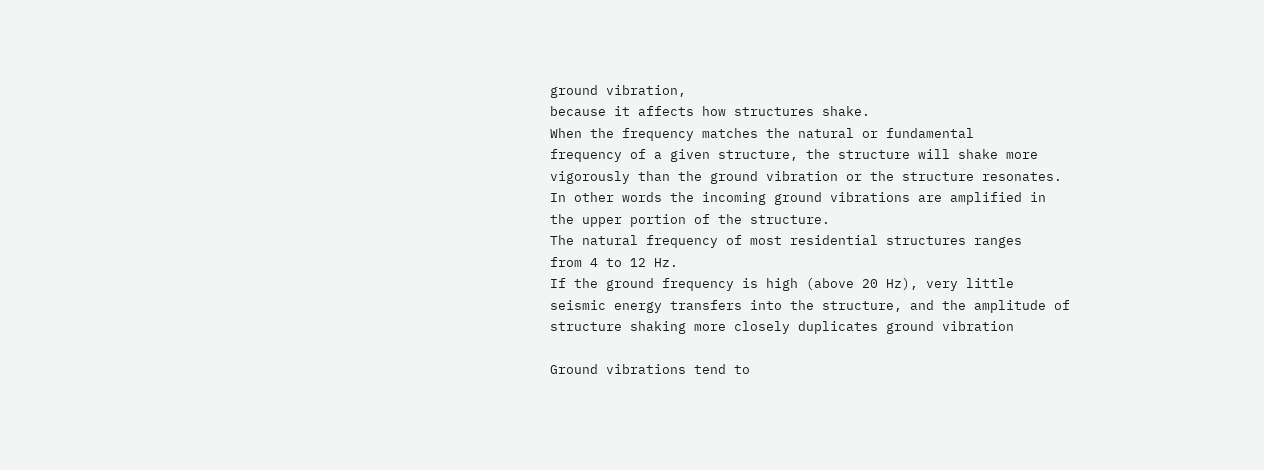ground vibration,
because it affects how structures shake.
When the frequency matches the natural or fundamental
frequency of a given structure, the structure will shake more
vigorously than the ground vibration or the structure resonates.
In other words the incoming ground vibrations are amplified in
the upper portion of the structure.
The natural frequency of most residential structures ranges
from 4 to 12 Hz.
If the ground frequency is high (above 20 Hz), very little
seismic energy transfers into the structure, and the amplitude of
structure shaking more closely duplicates ground vibration

Ground vibrations tend to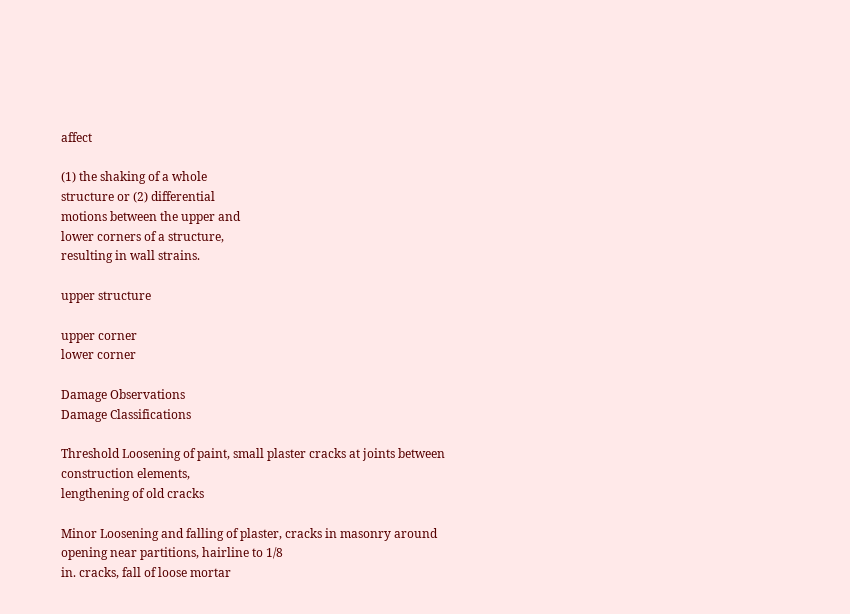affect

(1) the shaking of a whole
structure or (2) differential
motions between the upper and
lower corners of a structure,
resulting in wall strains.

upper structure

upper corner
lower corner

Damage Observations
Damage Classifications

Threshold Loosening of paint, small plaster cracks at joints between construction elements,
lengthening of old cracks

Minor Loosening and falling of plaster, cracks in masonry around opening near partitions, hairline to 1/8
in. cracks, fall of loose mortar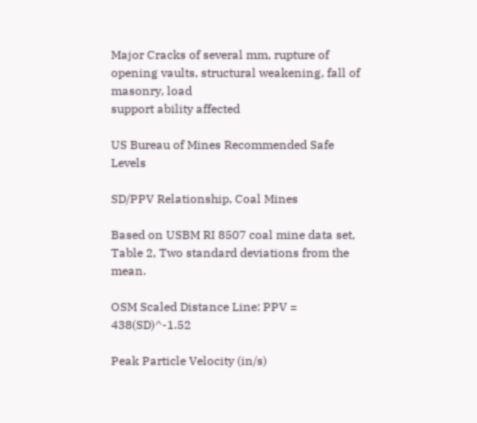Major Cracks of several mm, rupture of opening vaults, structural weakening, fall of masonry, load
support ability affected

US Bureau of Mines Recommended Safe Levels

SD/PPV Relationship, Coal Mines

Based on USBM RI 8507 coal mine data set, Table 2, Two standard deviations from the mean.

OSM Scaled Distance Line: PPV = 438(SD)^-1.52

Peak Particle Velocity (in/s)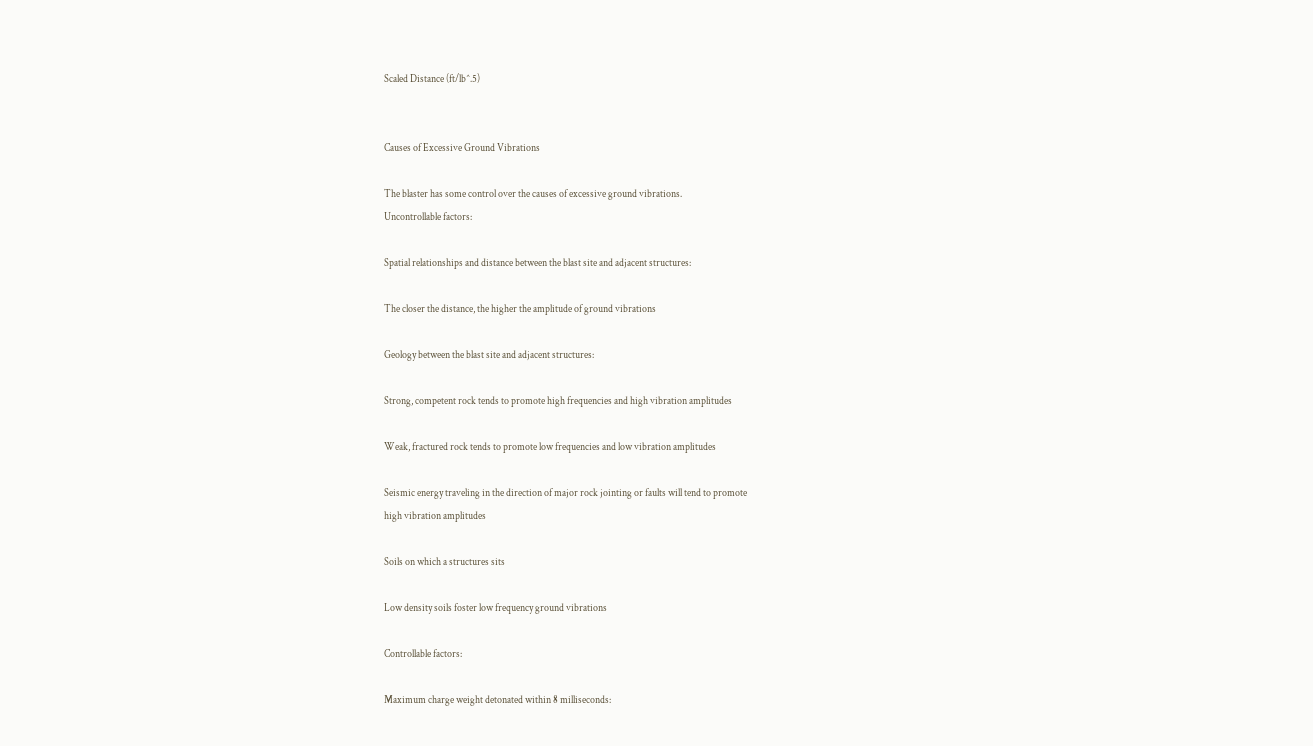Scaled Distance (ft/lb^.5)


Causes of Excessive Ground Vibrations

The blaster has some control over the causes of excessive ground vibrations.
Uncontrollable factors:

Spatial relationships and distance between the blast site and adjacent structures:

The closer the distance, the higher the amplitude of ground vibrations

Geology between the blast site and adjacent structures:

Strong, competent rock tends to promote high frequencies and high vibration amplitudes

Weak, fractured rock tends to promote low frequencies and low vibration amplitudes

Seismic energy traveling in the direction of major rock jointing or faults will tend to promote
high vibration amplitudes

Soils on which a structures sits

Low density soils foster low frequency ground vibrations

Controllable factors:

Maximum charge weight detonated within 8 milliseconds: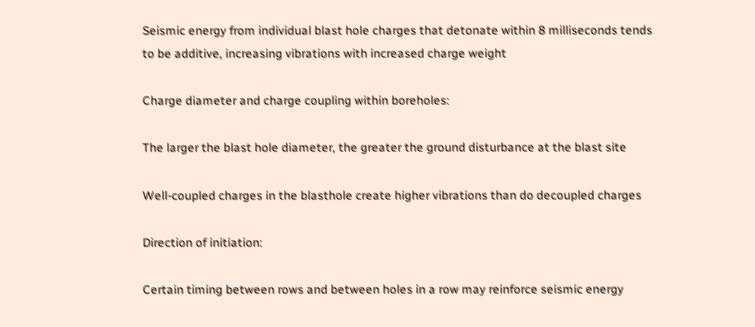Seismic energy from individual blast hole charges that detonate within 8 milliseconds tends
to be additive, increasing vibrations with increased charge weight

Charge diameter and charge coupling within boreholes:

The larger the blast hole diameter, the greater the ground disturbance at the blast site

Well-coupled charges in the blasthole create higher vibrations than do decoupled charges

Direction of initiation:

Certain timing between rows and between holes in a row may reinforce seismic energy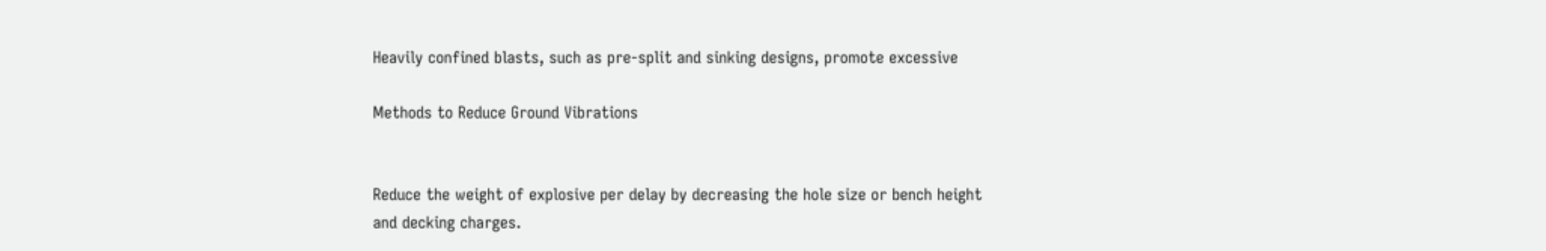Heavily confined blasts, such as pre-split and sinking designs, promote excessive

Methods to Reduce Ground Vibrations


Reduce the weight of explosive per delay by decreasing the hole size or bench height
and decking charges.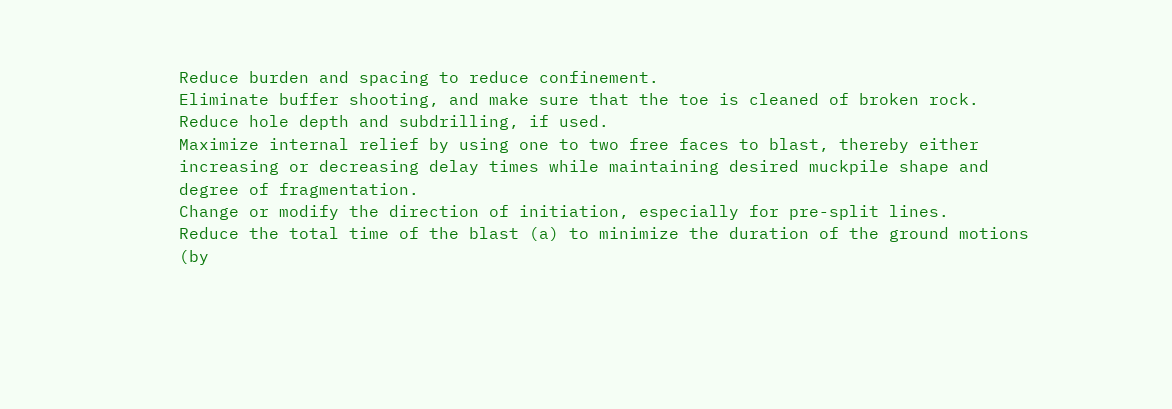Reduce burden and spacing to reduce confinement.
Eliminate buffer shooting, and make sure that the toe is cleaned of broken rock.
Reduce hole depth and subdrilling, if used.
Maximize internal relief by using one to two free faces to blast, thereby either
increasing or decreasing delay times while maintaining desired muckpile shape and
degree of fragmentation.
Change or modify the direction of initiation, especially for pre-split lines.
Reduce the total time of the blast (a) to minimize the duration of the ground motions
(by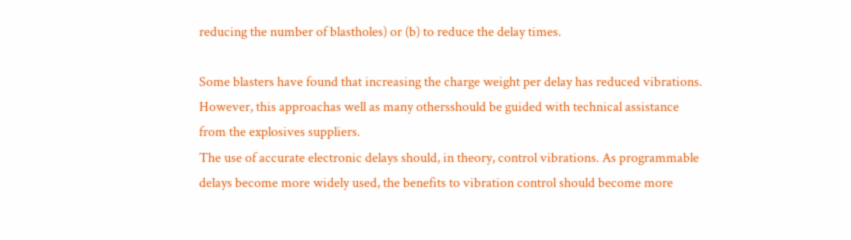reducing the number of blastholes) or (b) to reduce the delay times.

Some blasters have found that increasing the charge weight per delay has reduced vibrations.
However, this approachas well as many othersshould be guided with technical assistance
from the explosives suppliers.
The use of accurate electronic delays should, in theory, control vibrations. As programmable
delays become more widely used, the benefits to vibration control should become more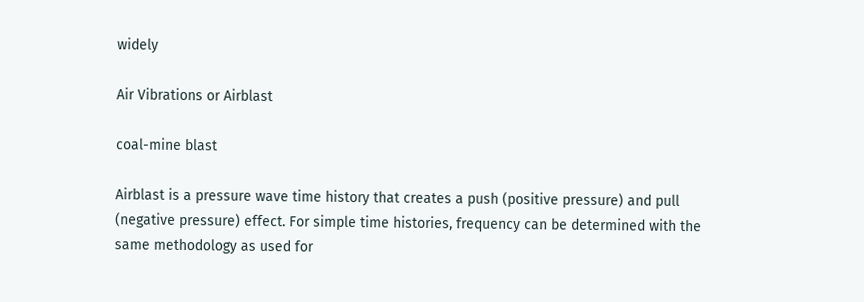widely

Air Vibrations or Airblast

coal-mine blast

Airblast is a pressure wave time history that creates a push (positive pressure) and pull
(negative pressure) effect. For simple time histories, frequency can be determined with the
same methodology as used for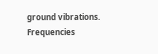ground vibrations.
Frequencies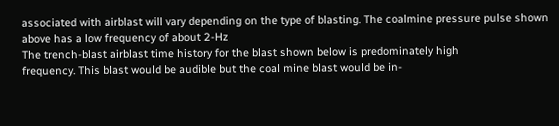associated with airblast will vary depending on the type of blasting. The coalmine pressure pulse shown above has a low frequency of about 2-Hz
The trench-blast airblast time history for the blast shown below is predominately high
frequency. This blast would be audible but the coal mine blast would be in-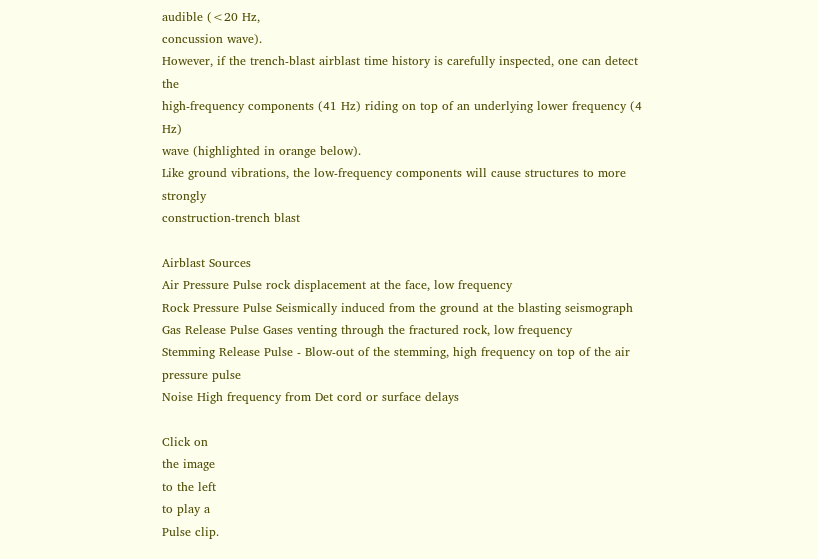audible (<20 Hz,
concussion wave).
However, if the trench-blast airblast time history is carefully inspected, one can detect the
high-frequency components (41 Hz) riding on top of an underlying lower frequency (4 Hz)
wave (highlighted in orange below).
Like ground vibrations, the low-frequency components will cause structures to more strongly
construction-trench blast

Airblast Sources
Air Pressure Pulse rock displacement at the face, low frequency
Rock Pressure Pulse Seismically induced from the ground at the blasting seismograph
Gas Release Pulse Gases venting through the fractured rock, low frequency
Stemming Release Pulse - Blow-out of the stemming, high frequency on top of the air pressure pulse
Noise High frequency from Det cord or surface delays

Click on
the image
to the left
to play a
Pulse clip.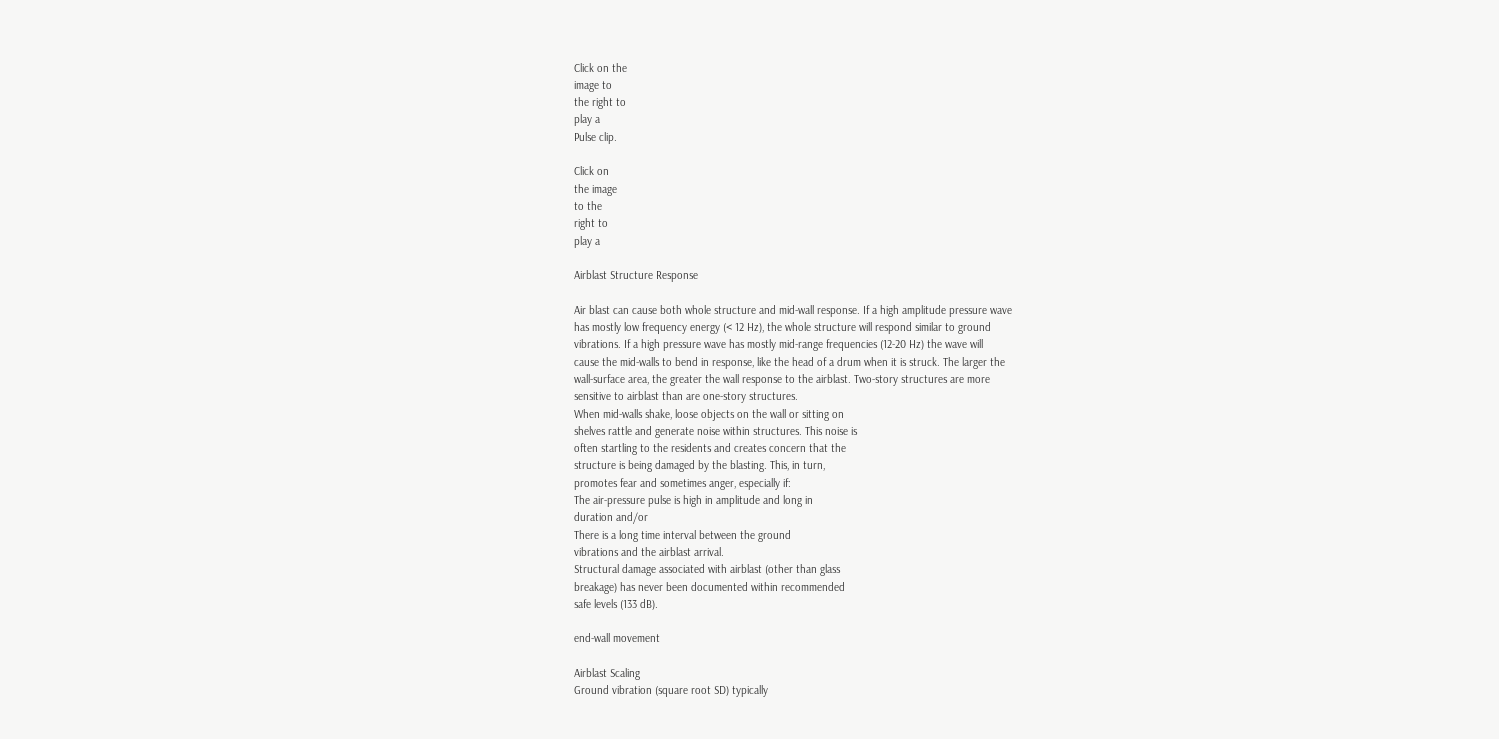Click on the
image to
the right to
play a
Pulse clip.

Click on
the image
to the
right to
play a

Airblast Structure Response

Air blast can cause both whole structure and mid-wall response. If a high amplitude pressure wave
has mostly low frequency energy (< 12 Hz), the whole structure will respond similar to ground
vibrations. If a high pressure wave has mostly mid-range frequencies (12-20 Hz) the wave will
cause the mid-walls to bend in response, like the head of a drum when it is struck. The larger the
wall-surface area, the greater the wall response to the airblast. Two-story structures are more
sensitive to airblast than are one-story structures.
When mid-walls shake, loose objects on the wall or sitting on
shelves rattle and generate noise within structures. This noise is
often startling to the residents and creates concern that the
structure is being damaged by the blasting. This, in turn,
promotes fear and sometimes anger, especially if:
The air-pressure pulse is high in amplitude and long in
duration and/or
There is a long time interval between the ground
vibrations and the airblast arrival.
Structural damage associated with airblast (other than glass
breakage) has never been documented within recommended
safe levels (133 dB).

end-wall movement

Airblast Scaling
Ground vibration (square root SD) typically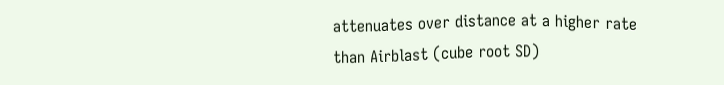attenuates over distance at a higher rate
than Airblast (cube root SD)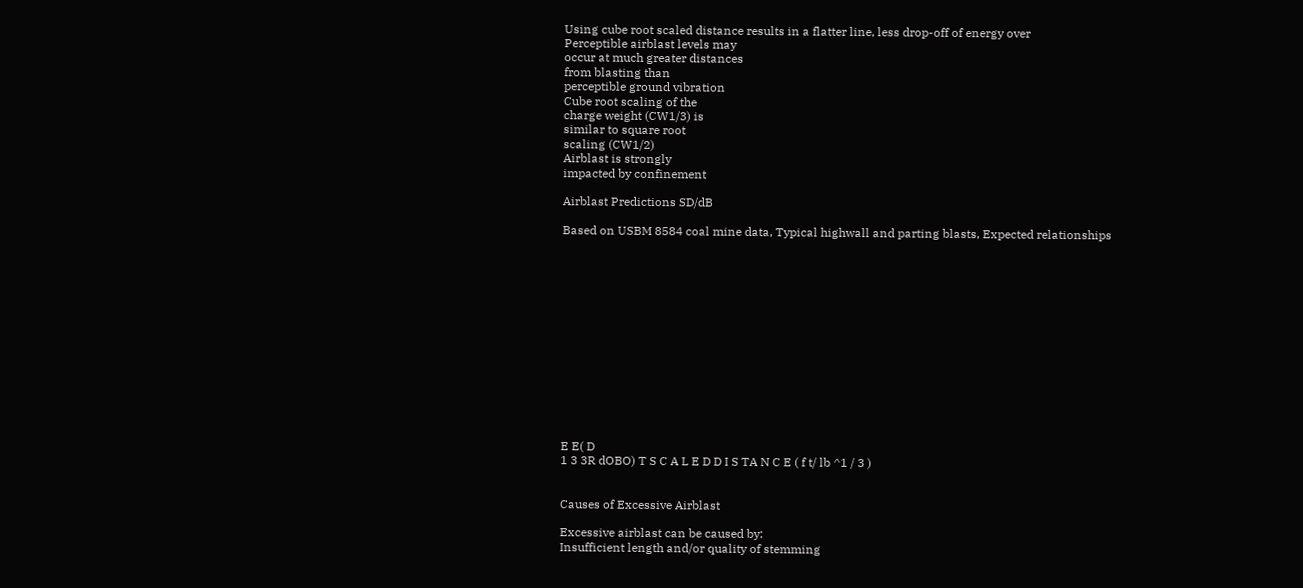Using cube root scaled distance results in a flatter line, less drop-off of energy over
Perceptible airblast levels may
occur at much greater distances
from blasting than
perceptible ground vibration
Cube root scaling of the
charge weight (CW1/3) is
similar to square root
scaling (CW1/2)
Airblast is strongly
impacted by confinement

Airblast Predictions SD/dB

Based on USBM 8584 coal mine data, Typical highwall and parting blasts, Expected relationships














E E( D
1 3 3R dOBO) T S C A L E D D I S TA N C E ( f t/ lb ^1 / 3 )


Causes of Excessive Airblast

Excessive airblast can be caused by:
Insufficient length and/or quality of stemming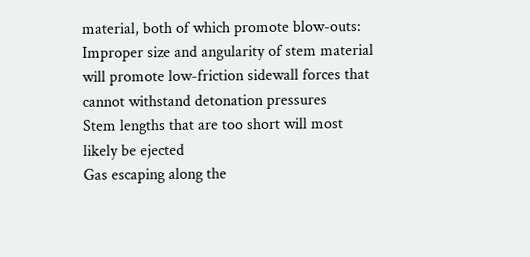material, both of which promote blow-outs:
Improper size and angularity of stem material
will promote low-friction sidewall forces that
cannot withstand detonation pressures
Stem lengths that are too short will most
likely be ejected
Gas escaping along the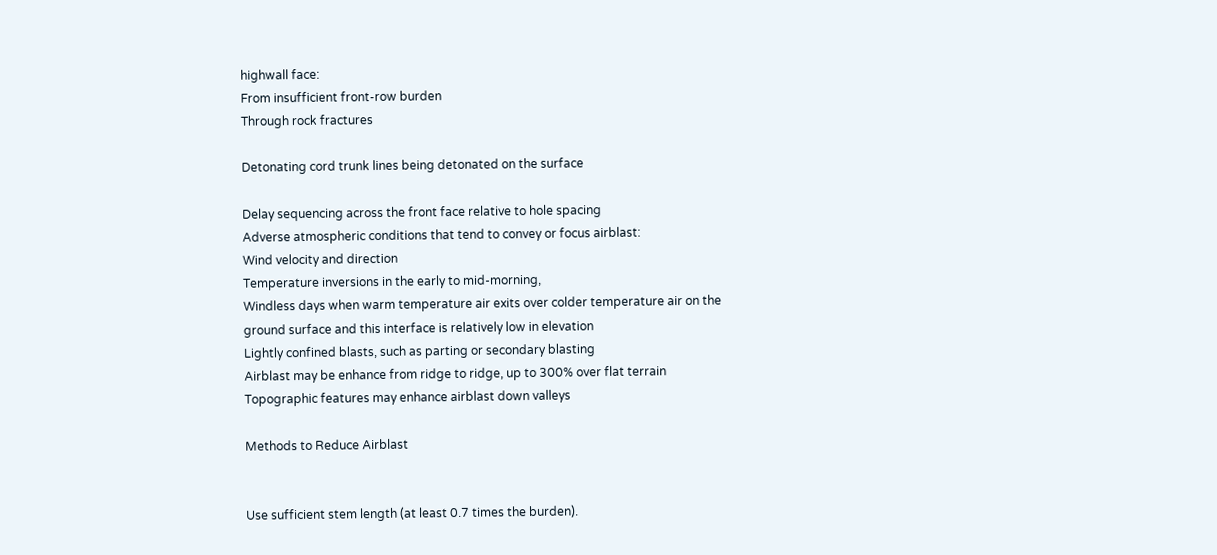highwall face:
From insufficient front-row burden
Through rock fractures

Detonating cord trunk lines being detonated on the surface

Delay sequencing across the front face relative to hole spacing
Adverse atmospheric conditions that tend to convey or focus airblast:
Wind velocity and direction
Temperature inversions in the early to mid-morning,
Windless days when warm temperature air exits over colder temperature air on the
ground surface and this interface is relatively low in elevation
Lightly confined blasts, such as parting or secondary blasting
Airblast may be enhance from ridge to ridge, up to 300% over flat terrain
Topographic features may enhance airblast down valleys

Methods to Reduce Airblast


Use sufficient stem length (at least 0.7 times the burden).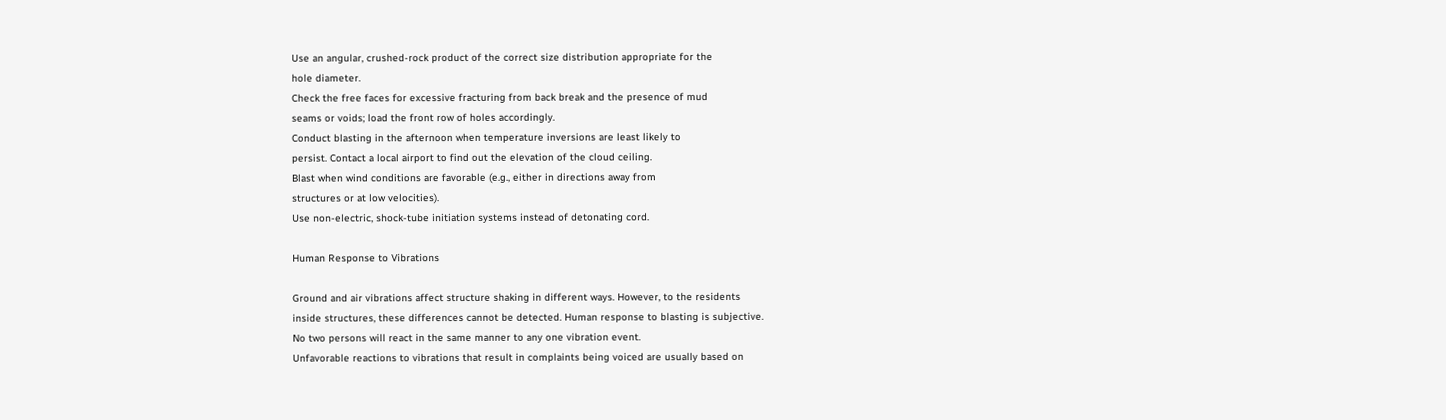Use an angular, crushed-rock product of the correct size distribution appropriate for the
hole diameter.
Check the free faces for excessive fracturing from back break and the presence of mud
seams or voids; load the front row of holes accordingly.
Conduct blasting in the afternoon when temperature inversions are least likely to
persist. Contact a local airport to find out the elevation of the cloud ceiling.
Blast when wind conditions are favorable (e.g., either in directions away from
structures or at low velocities).
Use non-electric, shock-tube initiation systems instead of detonating cord.

Human Response to Vibrations

Ground and air vibrations affect structure shaking in different ways. However, to the residents
inside structures, these differences cannot be detected. Human response to blasting is subjective.
No two persons will react in the same manner to any one vibration event.
Unfavorable reactions to vibrations that result in complaints being voiced are usually based on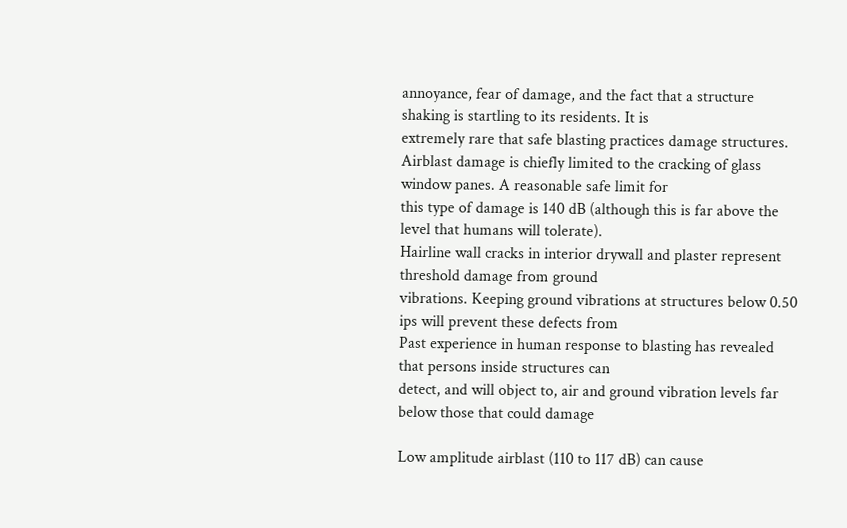annoyance, fear of damage, and the fact that a structure shaking is startling to its residents. It is
extremely rare that safe blasting practices damage structures.
Airblast damage is chiefly limited to the cracking of glass window panes. A reasonable safe limit for
this type of damage is 140 dB (although this is far above the level that humans will tolerate).
Hairline wall cracks in interior drywall and plaster represent threshold damage from ground
vibrations. Keeping ground vibrations at structures below 0.50 ips will prevent these defects from
Past experience in human response to blasting has revealed that persons inside structures can
detect, and will object to, air and ground vibration levels far below those that could damage

Low amplitude airblast (110 to 117 dB) can cause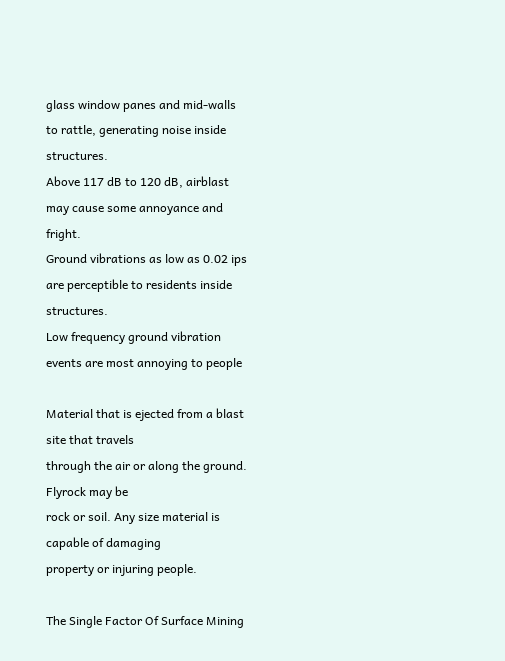glass window panes and mid-walls
to rattle, generating noise inside structures.
Above 117 dB to 120 dB, airblast may cause some annoyance and fright.
Ground vibrations as low as 0.02 ips are perceptible to residents inside structures.
Low frequency ground vibration events are most annoying to people

Material that is ejected from a blast site that travels
through the air or along the ground. Flyrock may be
rock or soil. Any size material is capable of damaging
property or injuring people.

The Single Factor Of Surface Mining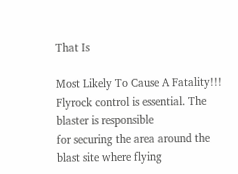That Is

Most Likely To Cause A Fatality!!!
Flyrock control is essential. The blaster is responsible
for securing the area around the blast site where flying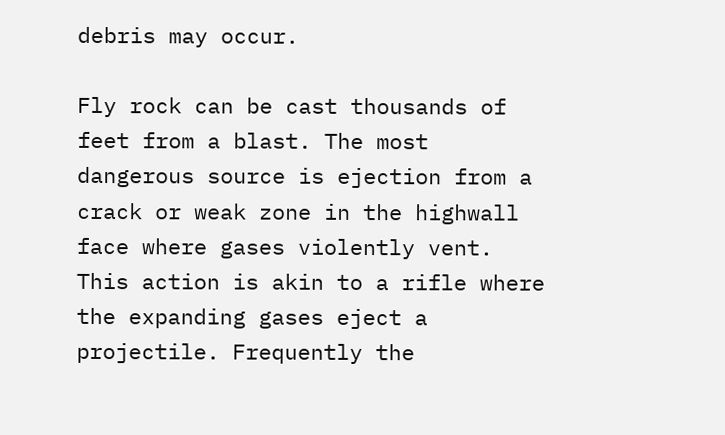debris may occur.

Fly rock can be cast thousands of
feet from a blast. The most
dangerous source is ejection from a
crack or weak zone in the highwall
face where gases violently vent.
This action is akin to a rifle where
the expanding gases eject a
projectile. Frequently the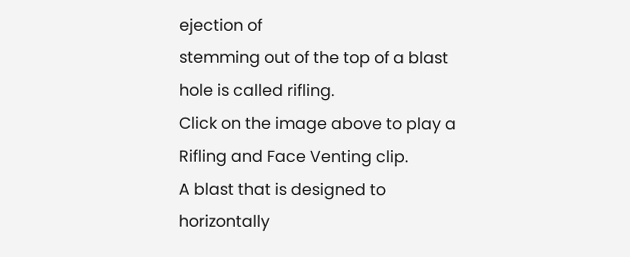ejection of
stemming out of the top of a blast
hole is called rifling.
Click on the image above to play a
Rifling and Face Venting clip.
A blast that is designed to
horizontally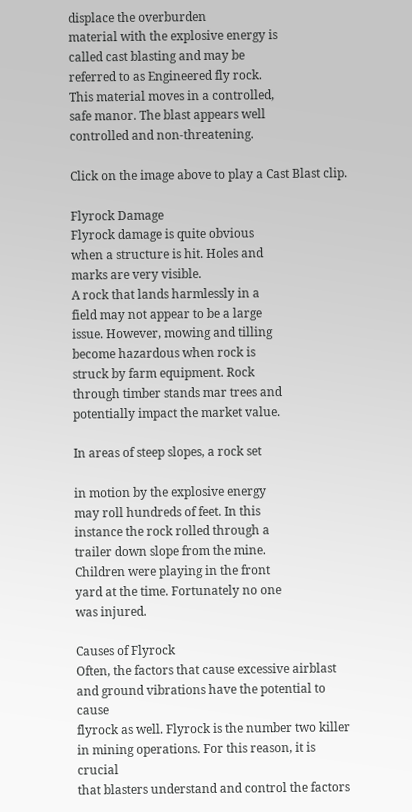displace the overburden
material with the explosive energy is
called cast blasting and may be
referred to as Engineered fly rock.
This material moves in a controlled,
safe manor. The blast appears well
controlled and non-threatening.

Click on the image above to play a Cast Blast clip.

Flyrock Damage
Flyrock damage is quite obvious
when a structure is hit. Holes and
marks are very visible.
A rock that lands harmlessly in a
field may not appear to be a large
issue. However, mowing and tilling
become hazardous when rock is
struck by farm equipment. Rock
through timber stands mar trees and
potentially impact the market value.

In areas of steep slopes, a rock set

in motion by the explosive energy
may roll hundreds of feet. In this
instance the rock rolled through a
trailer down slope from the mine.
Children were playing in the front
yard at the time. Fortunately no one
was injured.

Causes of Flyrock
Often, the factors that cause excessive airblast and ground vibrations have the potential to cause
flyrock as well. Flyrock is the number two killer in mining operations. For this reason, it is crucial
that blasters understand and control the factors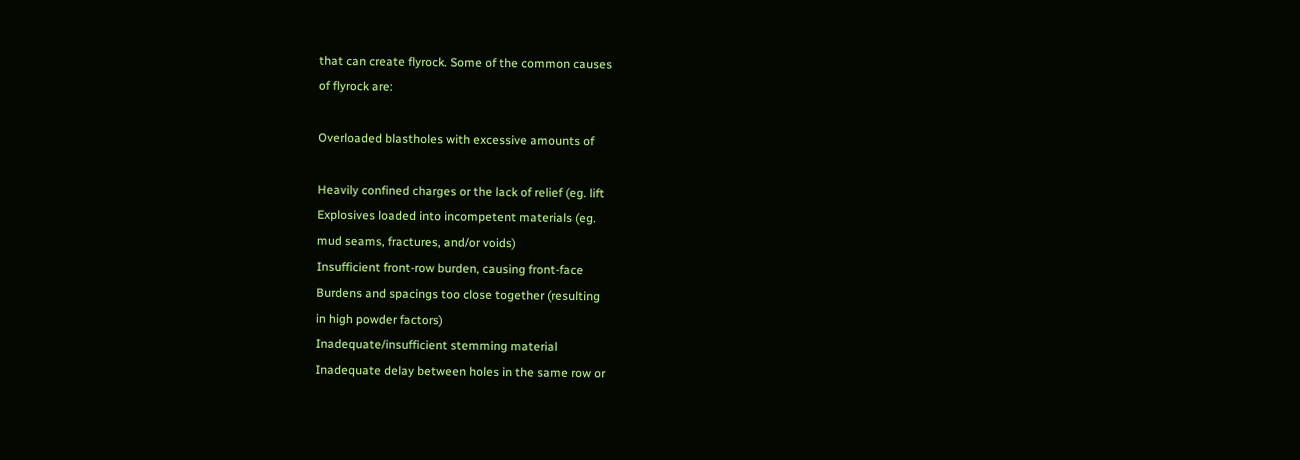that can create flyrock. Some of the common causes
of flyrock are:

Overloaded blastholes with excessive amounts of

Heavily confined charges or the lack of relief (eg. lift
Explosives loaded into incompetent materials (eg.
mud seams, fractures, and/or voids)
Insufficient front-row burden, causing front-face
Burdens and spacings too close together (resulting
in high powder factors)
Inadequate/insufficient stemming material
Inadequate delay between holes in the same row or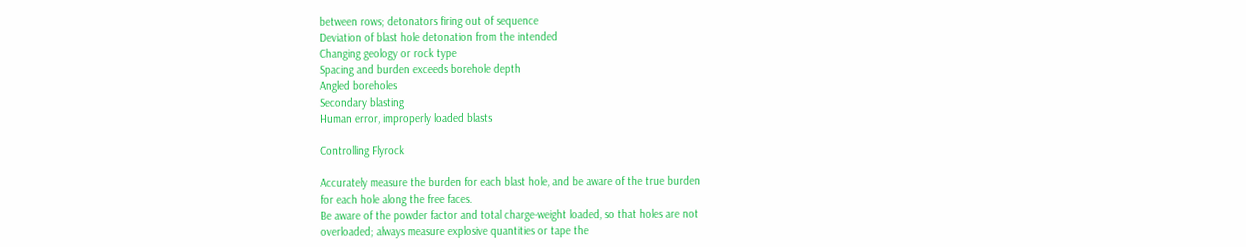between rows; detonators firing out of sequence
Deviation of blast hole detonation from the intended
Changing geology or rock type
Spacing and burden exceeds borehole depth
Angled boreholes
Secondary blasting
Human error, improperly loaded blasts

Controlling Flyrock

Accurately measure the burden for each blast hole, and be aware of the true burden
for each hole along the free faces.
Be aware of the powder factor and total charge-weight loaded, so that holes are not
overloaded; always measure explosive quantities or tape the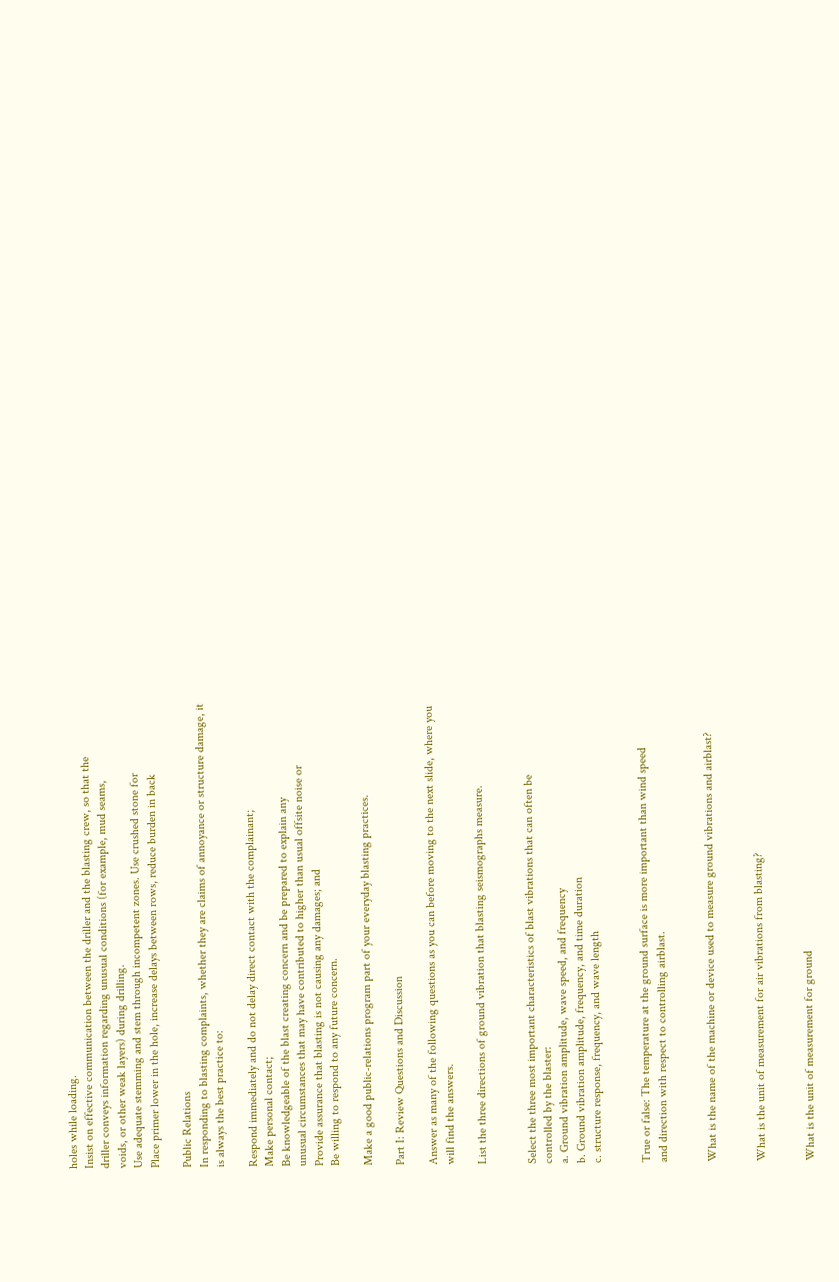holes while loading.
Insist on effective communication between the driller and the blasting crew, so that the
driller conveys information regarding unusual conditions (for example, mud seams,
voids, or other weak layers) during drilling.
Use adequate stemming and stem through incompetent zones. Use crushed stone for
Place primer lower in the hole, increase delays between rows, reduce burden in back

Public Relations
In responding to blasting complaints, whether they are claims of annoyance or structure damage, it
is always the best practice to:

Respond immediately and do not delay direct contact with the complainant;
Make personal contact;
Be knowledgeable of the blast creating concern and be prepared to explain any
unusual circumstances that may have contributed to higher than usual offsite noise or
Provide assurance that blasting is not causing any damages; and
Be willing to respond to any future concern.

Make a good public-relations program part of your everyday blasting practices.

Part I: Review Questions and Discussion

Answer as many of the following questions as you can before moving to the next slide, where you
will find the answers.

List the three directions of ground vibration that blasting seismographs measure.


Select the three most important characteristics of blast vibrations that can often be
controlled by the blaster:
a. Ground vibration amplitude, wave speed, and frequency
b. Ground vibration amplitude, frequency, and time duration
c. structure response, frequency, and wave length


True or false: The temperature at the ground surface is more important than wind speed
and direction with respect to controlling airblast.


What is the name of the machine or device used to measure ground vibrations and airblast?


What is the unit of measurement for air vibrations from blasting?


What is the unit of measurement for ground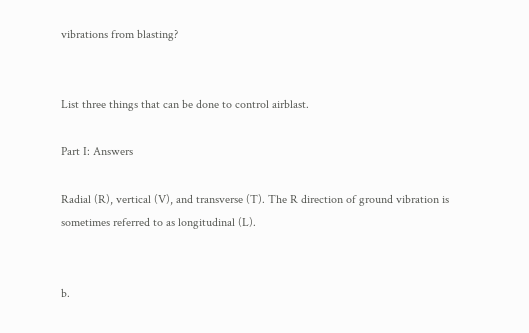vibrations from blasting?


List three things that can be done to control airblast.

Part I: Answers

Radial (R), vertical (V), and transverse (T). The R direction of ground vibration is
sometimes referred to as longitudinal (L).


b.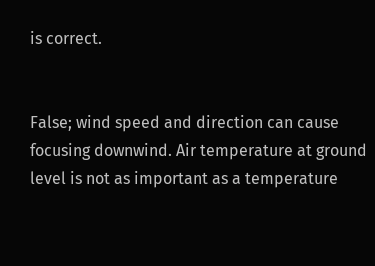is correct.


False; wind speed and direction can cause focusing downwind. Air temperature at ground
level is not as important as a temperature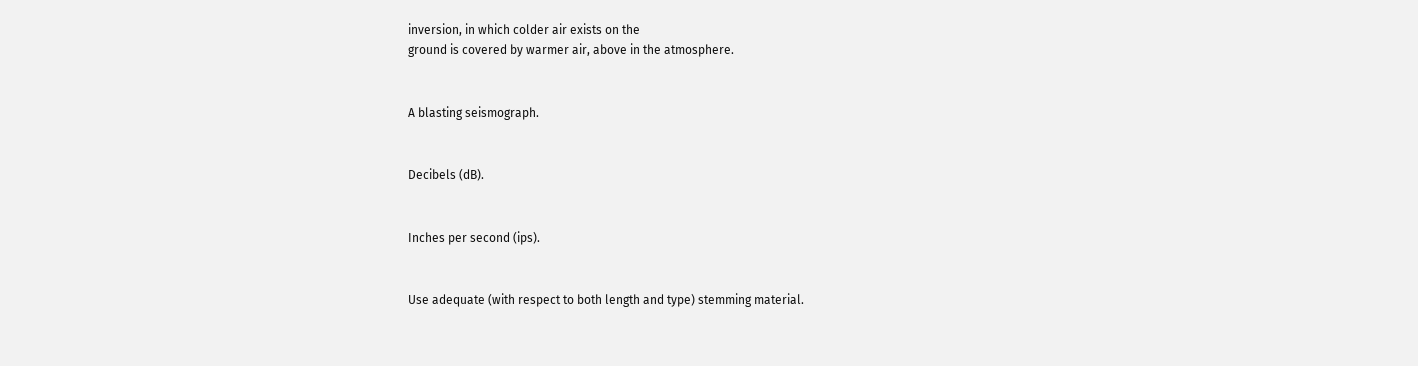inversion, in which colder air exists on the
ground is covered by warmer air, above in the atmosphere.


A blasting seismograph.


Decibels (dB).


Inches per second (ips).


Use adequate (with respect to both length and type) stemming material.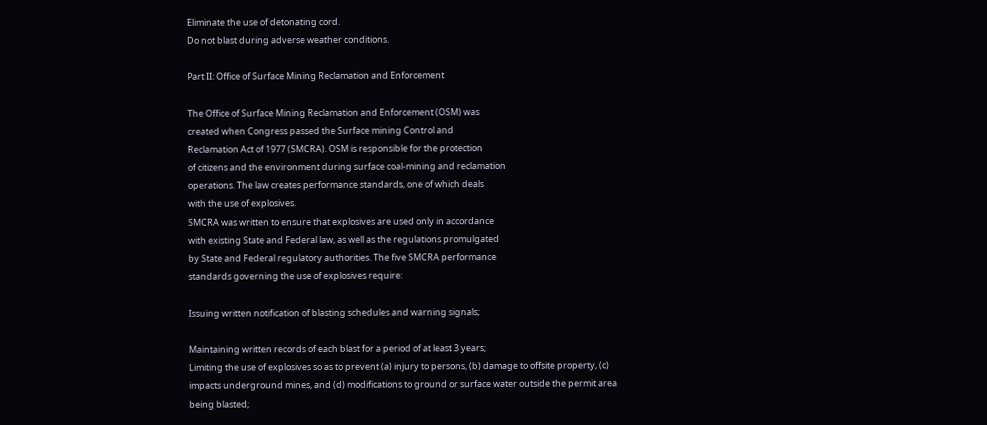Eliminate the use of detonating cord.
Do not blast during adverse weather conditions.

Part II: Office of Surface Mining Reclamation and Enforcement

The Office of Surface Mining Reclamation and Enforcement (OSM) was
created when Congress passed the Surface mining Control and
Reclamation Act of 1977 (SMCRA). OSM is responsible for the protection
of citizens and the environment during surface coal-mining and reclamation
operations. The law creates performance standards, one of which deals
with the use of explosives.
SMCRA was written to ensure that explosives are used only in accordance
with existing State and Federal law, as well as the regulations promulgated
by State and Federal regulatory authorities. The five SMCRA performance
standards governing the use of explosives require:

Issuing written notification of blasting schedules and warning signals;

Maintaining written records of each blast for a period of at least 3 years;
Limiting the use of explosives so as to prevent (a) injury to persons, (b) damage to offsite property, (c)
impacts underground mines, and (d) modifications to ground or surface water outside the permit area
being blasted;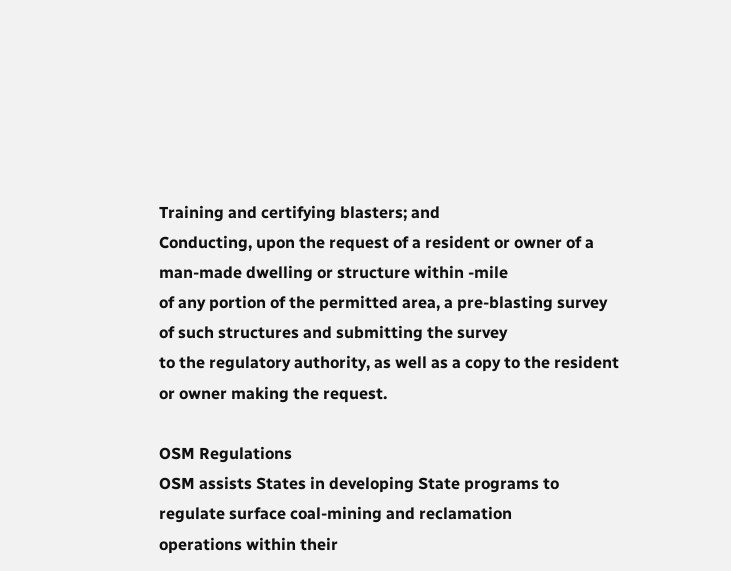Training and certifying blasters; and
Conducting, upon the request of a resident or owner of a man-made dwelling or structure within -mile
of any portion of the permitted area, a pre-blasting survey of such structures and submitting the survey
to the regulatory authority, as well as a copy to the resident or owner making the request.

OSM Regulations
OSM assists States in developing State programs to
regulate surface coal-mining and reclamation
operations within their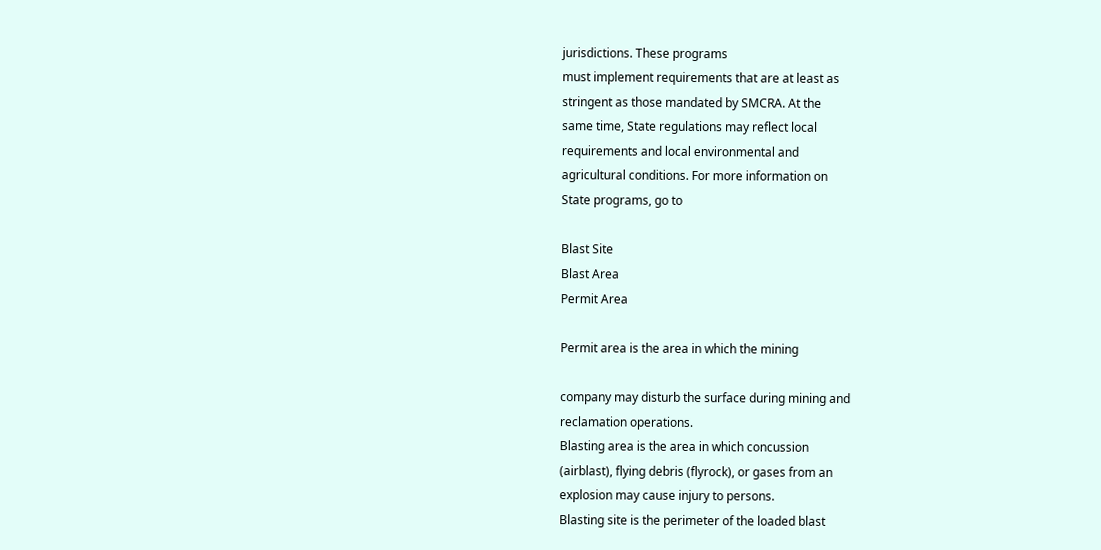jurisdictions. These programs
must implement requirements that are at least as
stringent as those mandated by SMCRA. At the
same time, State regulations may reflect local
requirements and local environmental and
agricultural conditions. For more information on
State programs, go to

Blast Site
Blast Area
Permit Area

Permit area is the area in which the mining

company may disturb the surface during mining and
reclamation operations.
Blasting area is the area in which concussion
(airblast), flying debris (flyrock), or gases from an
explosion may cause injury to persons.
Blasting site is the perimeter of the loaded blast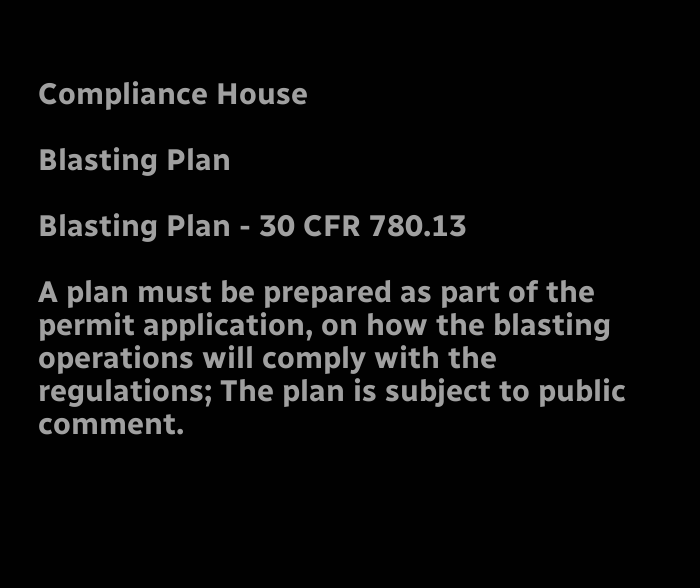Compliance House

Blasting Plan

Blasting Plan - 30 CFR 780.13

A plan must be prepared as part of the permit application, on how the blasting
operations will comply with the regulations; The plan is subject to public comment.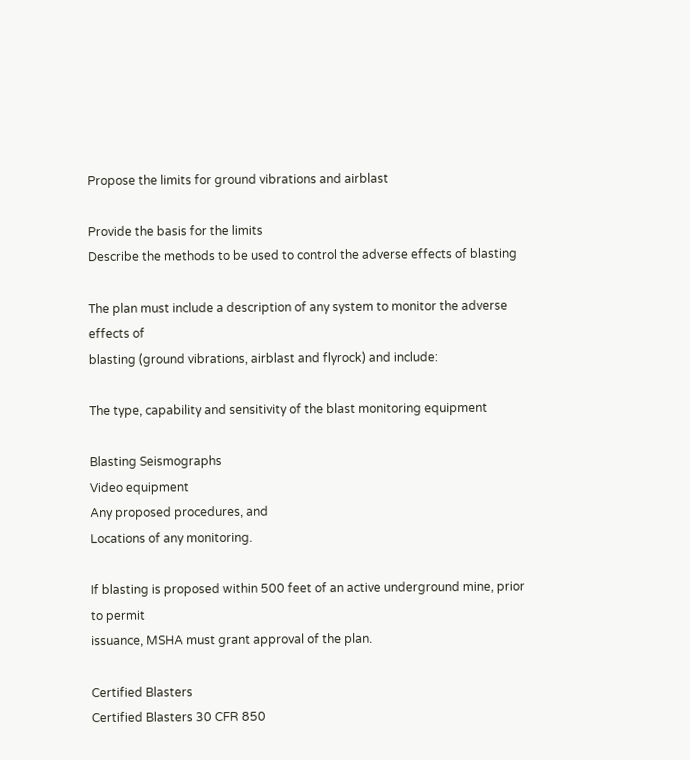Propose the limits for ground vibrations and airblast

Provide the basis for the limits
Describe the methods to be used to control the adverse effects of blasting

The plan must include a description of any system to monitor the adverse effects of
blasting (ground vibrations, airblast and flyrock) and include:

The type, capability and sensitivity of the blast monitoring equipment

Blasting Seismographs
Video equipment
Any proposed procedures, and
Locations of any monitoring.

If blasting is proposed within 500 feet of an active underground mine, prior to permit
issuance, MSHA must grant approval of the plan.

Certified Blasters
Certified Blasters 30 CFR 850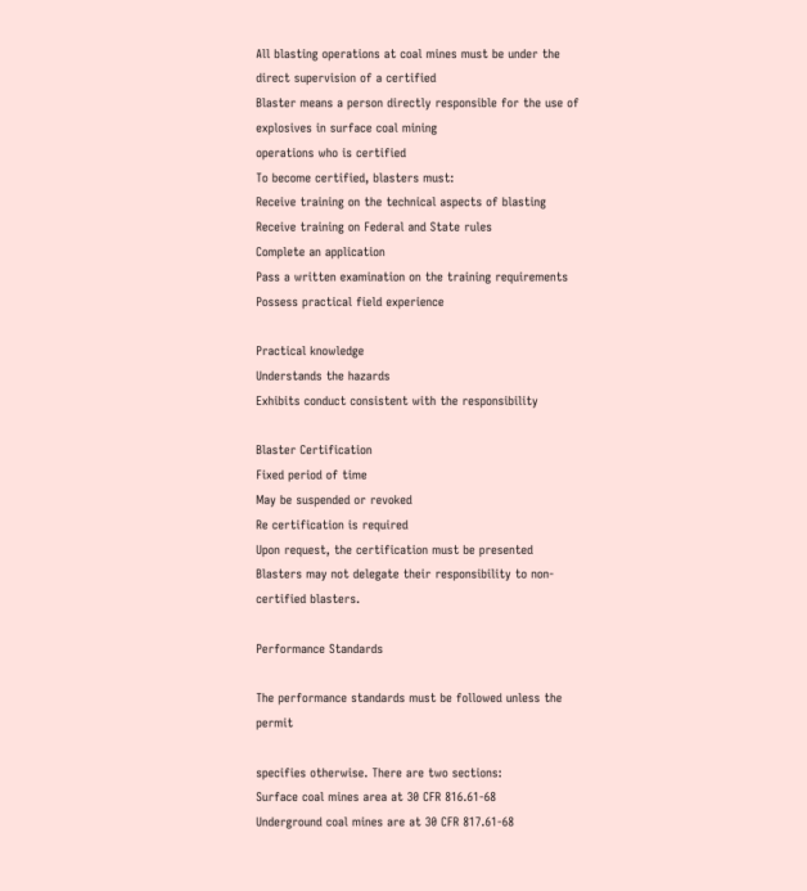All blasting operations at coal mines must be under the direct supervision of a certified
Blaster means a person directly responsible for the use of explosives in surface coal mining
operations who is certified
To become certified, blasters must:
Receive training on the technical aspects of blasting
Receive training on Federal and State rules
Complete an application
Pass a written examination on the training requirements
Possess practical field experience

Practical knowledge
Understands the hazards
Exhibits conduct consistent with the responsibility

Blaster Certification
Fixed period of time
May be suspended or revoked
Re certification is required
Upon request, the certification must be presented
Blasters may not delegate their responsibility to non-certified blasters.

Performance Standards

The performance standards must be followed unless the permit

specifies otherwise. There are two sections:
Surface coal mines area at 30 CFR 816.61-68
Underground coal mines are at 30 CFR 817.61-68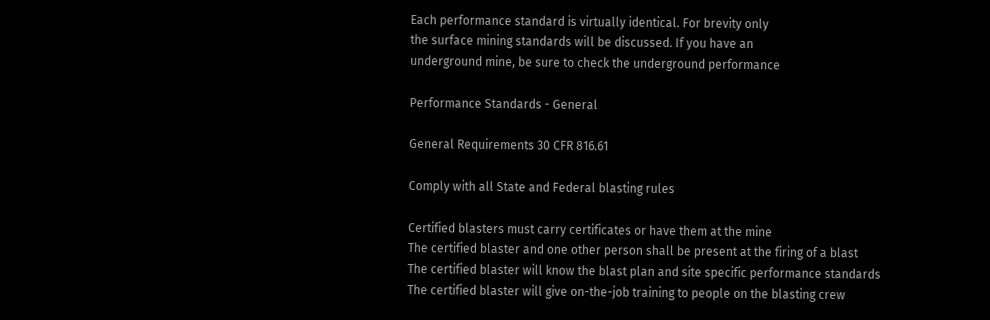Each performance standard is virtually identical. For brevity only
the surface mining standards will be discussed. If you have an
underground mine, be sure to check the underground performance

Performance Standards - General

General Requirements 30 CFR 816.61

Comply with all State and Federal blasting rules

Certified blasters must carry certificates or have them at the mine
The certified blaster and one other person shall be present at the firing of a blast
The certified blaster will know the blast plan and site specific performance standards
The certified blaster will give on-the-job training to people on the blasting crew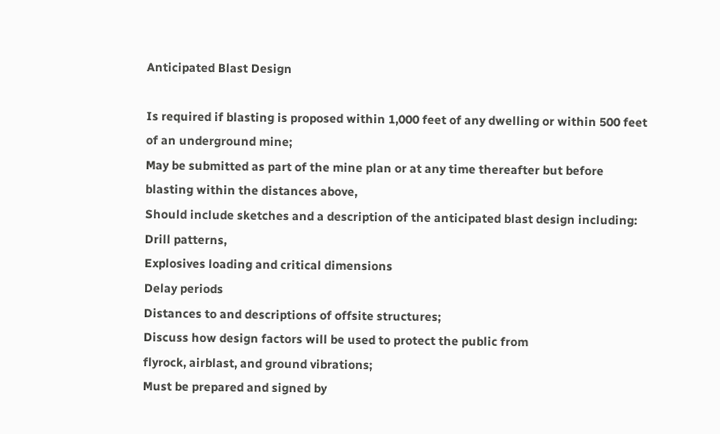Anticipated Blast Design

Is required if blasting is proposed within 1,000 feet of any dwelling or within 500 feet
of an underground mine;
May be submitted as part of the mine plan or at any time thereafter but before
blasting within the distances above,
Should include sketches and a description of the anticipated blast design including:
Drill patterns,
Explosives loading and critical dimensions
Delay periods
Distances to and descriptions of offsite structures;
Discuss how design factors will be used to protect the public from
flyrock, airblast, and ground vibrations;
Must be prepared and signed by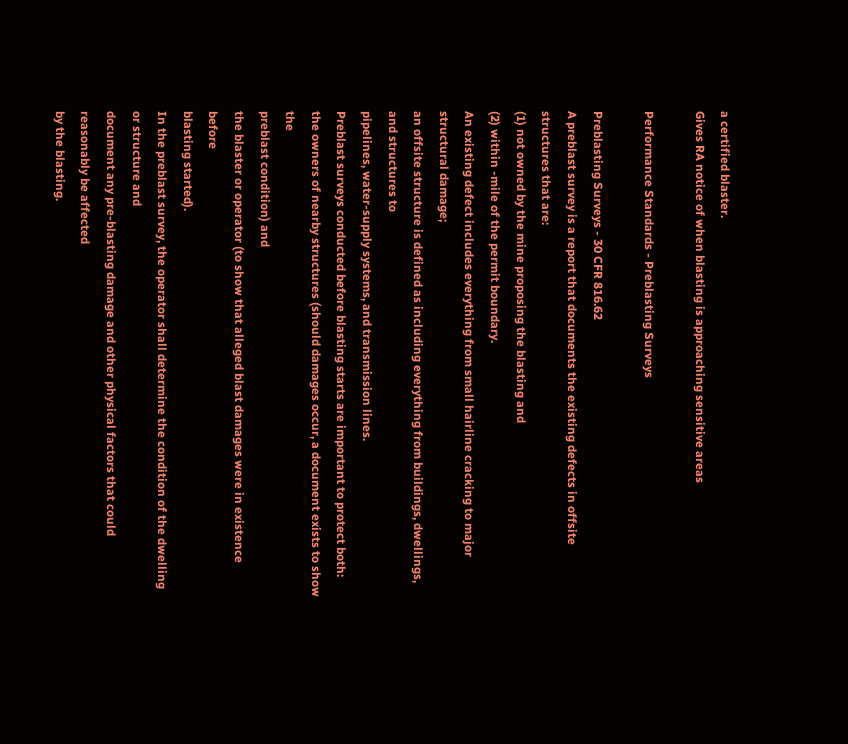a certified blaster.
Gives RA notice of when blasting is approaching sensitive areas

Performance Standards - Preblasting Surveys

Preblasting Surveys - 30 CFR 816.62
A preblast survey is a report that documents the existing defects in offsite structures that are:
(1) not owned by the mine proposing the blasting and
(2) within -mile of the permit boundary.
An existing defect includes everything from small hairline cracking to major structural damage;
an offsite structure is defined as including everything from buildings, dwellings, and structures to
pipelines, water-supply systems, and transmission lines.
Preblast surveys conducted before blasting starts are important to protect both:
the owners of nearby structures (should damages occur, a document exists to show the
preblast condition) and
the blaster or operator (to show that alleged blast damages were in existence before
blasting started).
In the preblast survey, the operator shall determine the condition of the dwelling or structure and
document any pre-blasting damage and other physical factors that could reasonably be affected
by the blasting.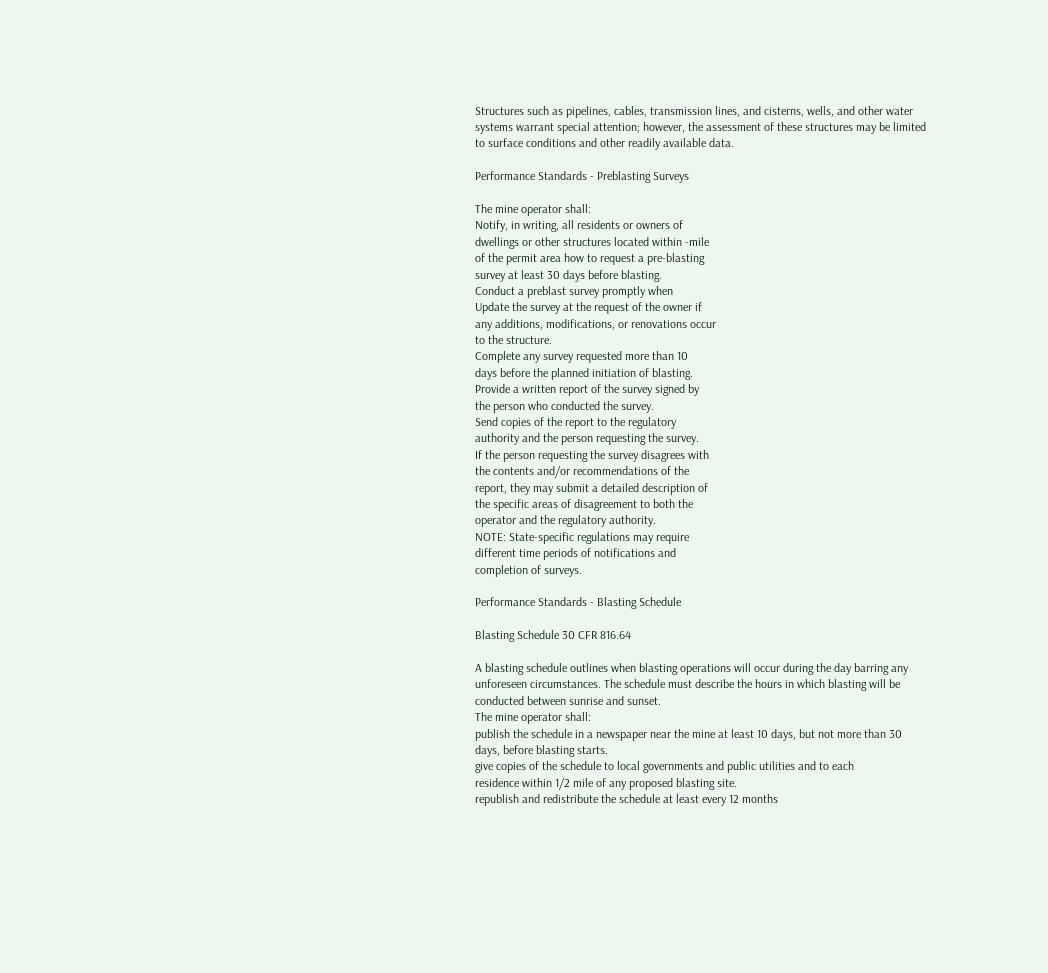Structures such as pipelines, cables, transmission lines, and cisterns, wells, and other water
systems warrant special attention; however, the assessment of these structures may be limited
to surface conditions and other readily available data.

Performance Standards - Preblasting Surveys

The mine operator shall:
Notify, in writing, all residents or owners of
dwellings or other structures located within -mile
of the permit area how to request a pre-blasting
survey at least 30 days before blasting.
Conduct a preblast survey promptly when
Update the survey at the request of the owner if
any additions, modifications, or renovations occur
to the structure.
Complete any survey requested more than 10
days before the planned initiation of blasting.
Provide a written report of the survey signed by
the person who conducted the survey.
Send copies of the report to the regulatory
authority and the person requesting the survey.
If the person requesting the survey disagrees with
the contents and/or recommendations of the
report, they may submit a detailed description of
the specific areas of disagreement to both the
operator and the regulatory authority.
NOTE: State-specific regulations may require
different time periods of notifications and
completion of surveys.

Performance Standards - Blasting Schedule

Blasting Schedule 30 CFR 816.64

A blasting schedule outlines when blasting operations will occur during the day barring any
unforeseen circumstances. The schedule must describe the hours in which blasting will be
conducted between sunrise and sunset.
The mine operator shall:
publish the schedule in a newspaper near the mine at least 10 days, but not more than 30
days, before blasting starts.
give copies of the schedule to local governments and public utilities and to each
residence within 1/2 mile of any proposed blasting site.
republish and redistribute the schedule at least every 12 months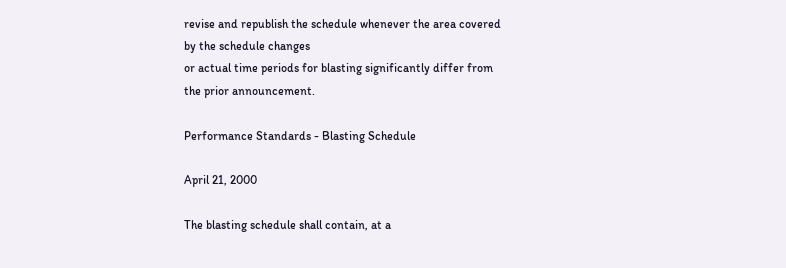revise and republish the schedule whenever the area covered by the schedule changes
or actual time periods for blasting significantly differ from the prior announcement.

Performance Standards - Blasting Schedule

April 21, 2000

The blasting schedule shall contain, at a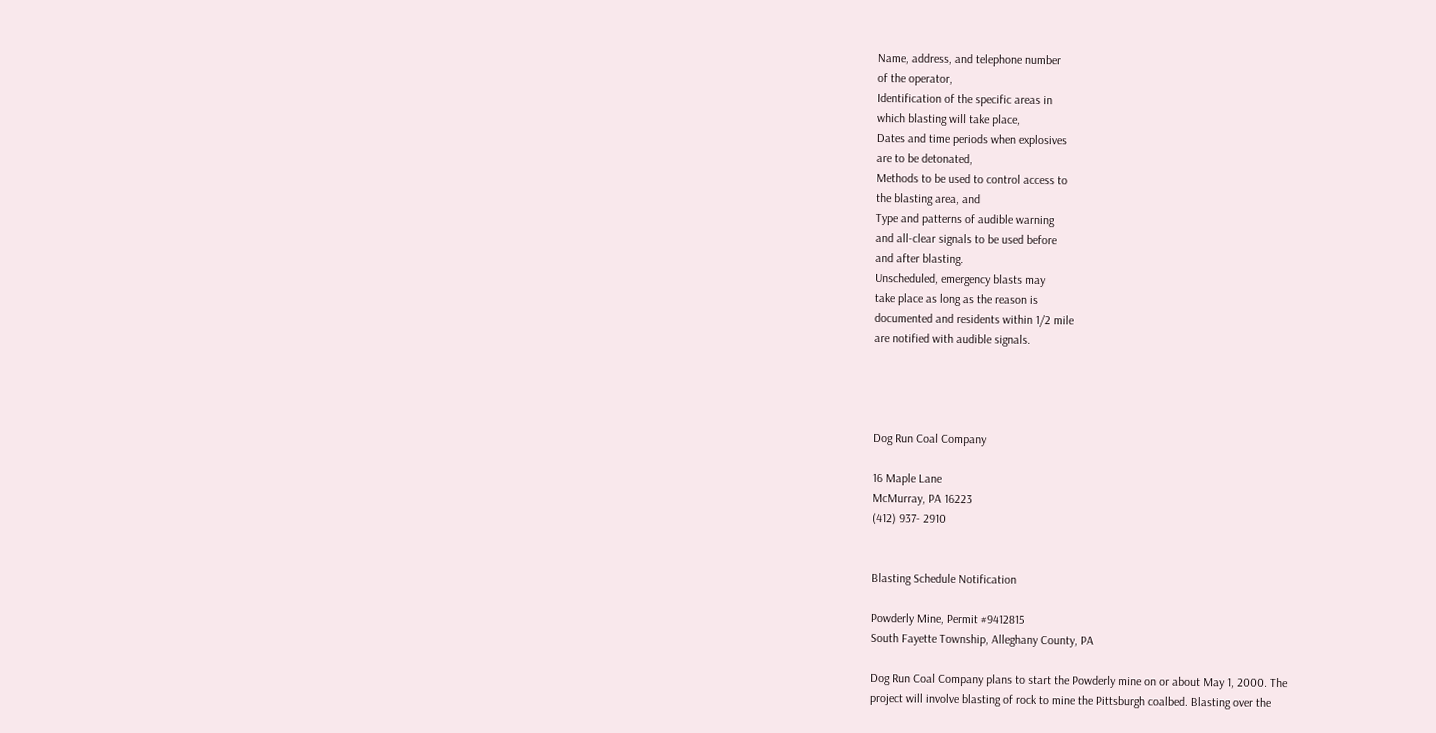Name, address, and telephone number
of the operator,
Identification of the specific areas in
which blasting will take place,
Dates and time periods when explosives
are to be detonated,
Methods to be used to control access to
the blasting area, and
Type and patterns of audible warning
and all-clear signals to be used before
and after blasting.
Unscheduled, emergency blasts may
take place as long as the reason is
documented and residents within 1/2 mile
are notified with audible signals.




Dog Run Coal Company

16 Maple Lane
McMurray, PA 16223
(412) 937- 2910


Blasting Schedule Notification

Powderly Mine, Permit #9412815
South Fayette Township, Alleghany County, PA

Dog Run Coal Company plans to start the Powderly mine on or about May 1, 2000. The
project will involve blasting of rock to mine the Pittsburgh coalbed. Blasting over the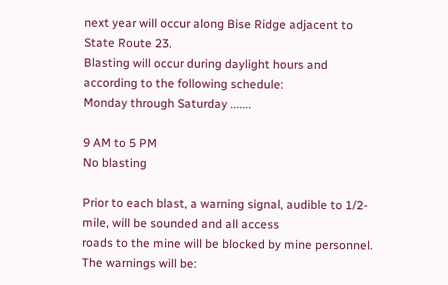next year will occur along Bise Ridge adjacent to State Route 23.
Blasting will occur during daylight hours and according to the following schedule:
Monday through Saturday .......

9 AM to 5 PM
No blasting

Prior to each blast, a warning signal, audible to 1/2-mile, will be sounded and all access
roads to the mine will be blocked by mine personnel. The warnings will be: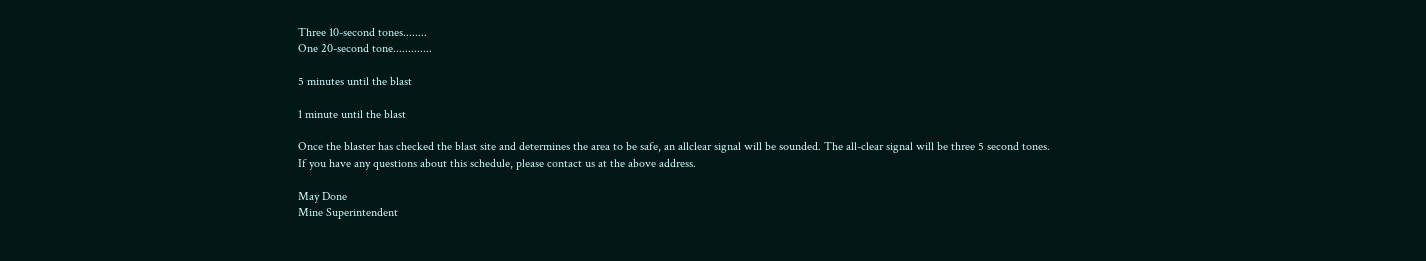Three 10-second tones........
One 20-second tone.............

5 minutes until the blast

1 minute until the blast

Once the blaster has checked the blast site and determines the area to be safe, an allclear signal will be sounded. The all-clear signal will be three 5 second tones.
If you have any questions about this schedule, please contact us at the above address.

May Done
Mine Superintendent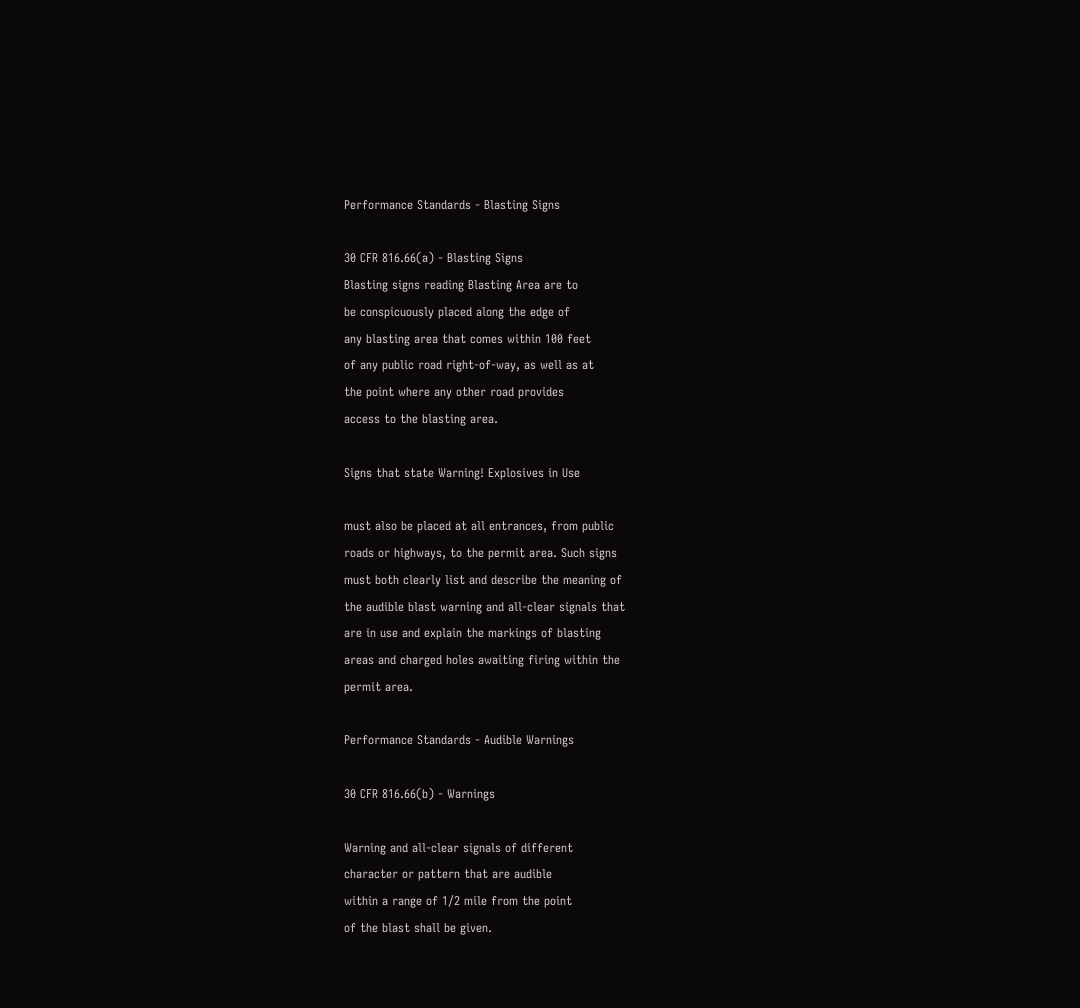Performance Standards - Blasting Signs

30 CFR 816.66(a) - Blasting Signs
Blasting signs reading Blasting Area are to
be conspicuously placed along the edge of
any blasting area that comes within 100 feet
of any public road right-of-way, as well as at
the point where any other road provides
access to the blasting area.

Signs that state Warning! Explosives in Use

must also be placed at all entrances, from public
roads or highways, to the permit area. Such signs
must both clearly list and describe the meaning of
the audible blast warning and all-clear signals that
are in use and explain the markings of blasting
areas and charged holes awaiting firing within the
permit area.

Performance Standards - Audible Warnings

30 CFR 816.66(b) - Warnings

Warning and all-clear signals of different
character or pattern that are audible
within a range of 1/2 mile from the point
of the blast shall be given.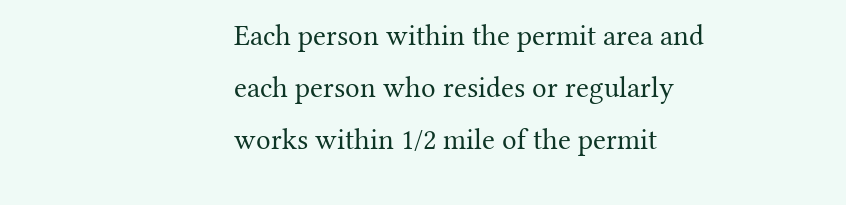Each person within the permit area and
each person who resides or regularly
works within 1/2 mile of the permit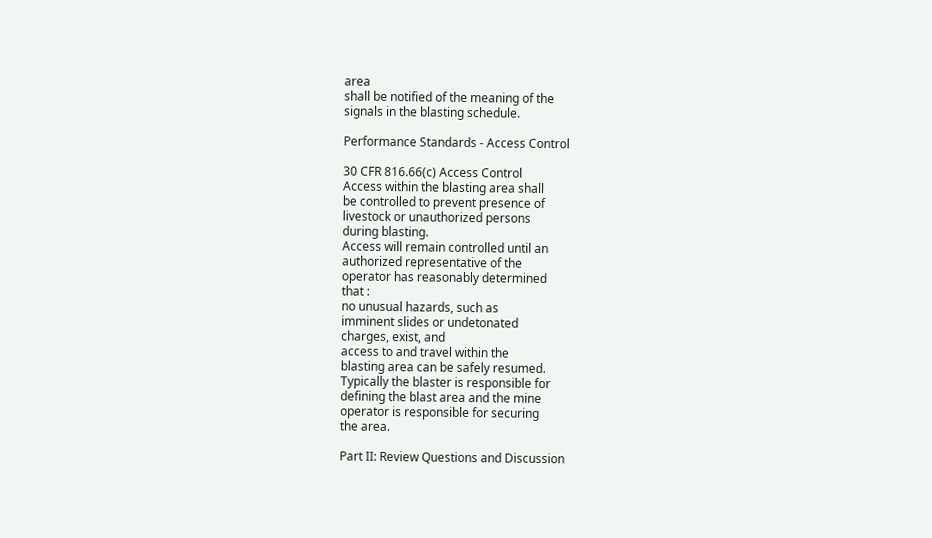area
shall be notified of the meaning of the
signals in the blasting schedule.

Performance Standards - Access Control

30 CFR 816.66(c) Access Control
Access within the blasting area shall
be controlled to prevent presence of
livestock or unauthorized persons
during blasting.
Access will remain controlled until an
authorized representative of the
operator has reasonably determined
that :
no unusual hazards, such as
imminent slides or undetonated
charges, exist, and
access to and travel within the
blasting area can be safely resumed.
Typically the blaster is responsible for
defining the blast area and the mine
operator is responsible for securing
the area.

Part II: Review Questions and Discussion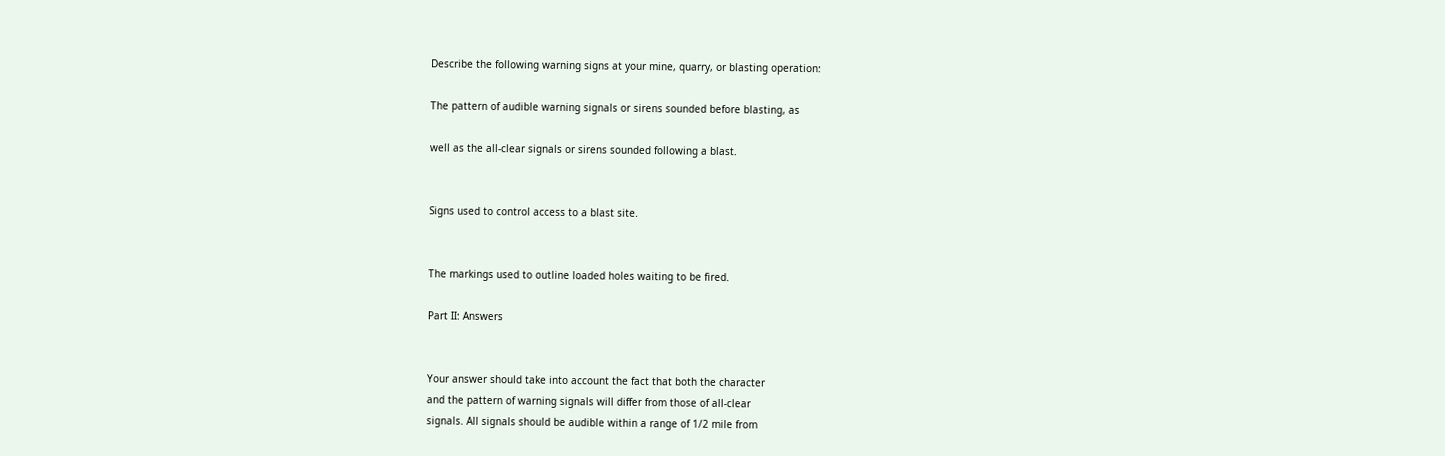Describe the following warning signs at your mine, quarry, or blasting operation:

The pattern of audible warning signals or sirens sounded before blasting, as

well as the all-clear signals or sirens sounded following a blast.


Signs used to control access to a blast site.


The markings used to outline loaded holes waiting to be fired.

Part II: Answers


Your answer should take into account the fact that both the character
and the pattern of warning signals will differ from those of all-clear
signals. All signals should be audible within a range of 1/2 mile from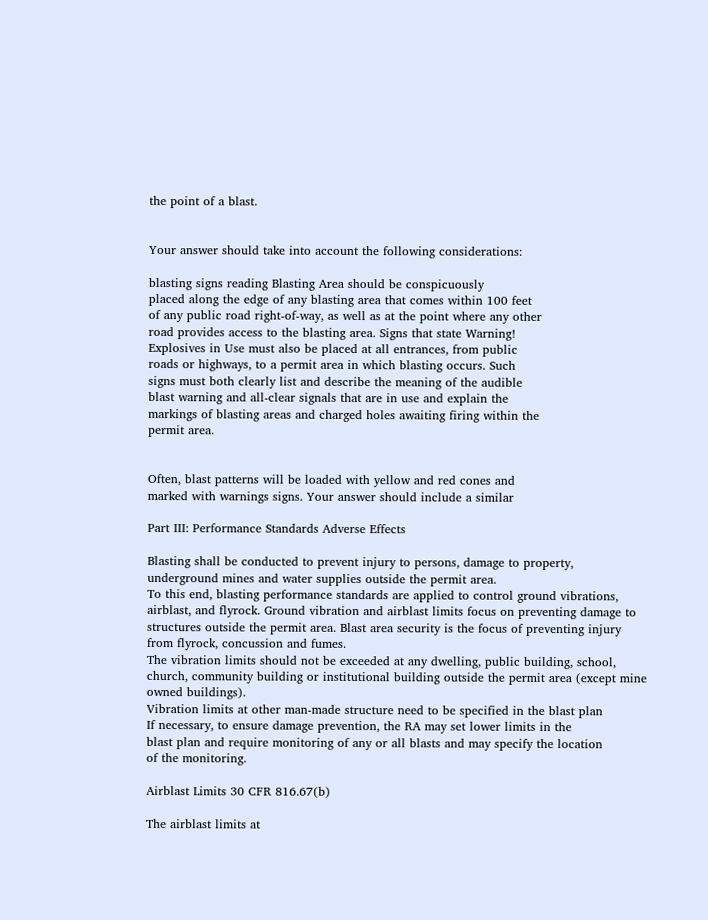the point of a blast.


Your answer should take into account the following considerations:

blasting signs reading Blasting Area should be conspicuously
placed along the edge of any blasting area that comes within 100 feet
of any public road right-of-way, as well as at the point where any other
road provides access to the blasting area. Signs that state Warning!
Explosives in Use must also be placed at all entrances, from public
roads or highways, to a permit area in which blasting occurs. Such
signs must both clearly list and describe the meaning of the audible
blast warning and all-clear signals that are in use and explain the
markings of blasting areas and charged holes awaiting firing within the
permit area.


Often, blast patterns will be loaded with yellow and red cones and
marked with warnings signs. Your answer should include a similar

Part III: Performance Standards Adverse Effects

Blasting shall be conducted to prevent injury to persons, damage to property,
underground mines and water supplies outside the permit area.
To this end, blasting performance standards are applied to control ground vibrations,
airblast, and flyrock. Ground vibration and airblast limits focus on preventing damage to
structures outside the permit area. Blast area security is the focus of preventing injury
from flyrock, concussion and fumes.
The vibration limits should not be exceeded at any dwelling, public building, school,
church, community building or institutional building outside the permit area (except mine
owned buildings).
Vibration limits at other man-made structure need to be specified in the blast plan
If necessary, to ensure damage prevention, the RA may set lower limits in the
blast plan and require monitoring of any or all blasts and may specify the location
of the monitoring.

Airblast Limits 30 CFR 816.67(b)

The airblast limits at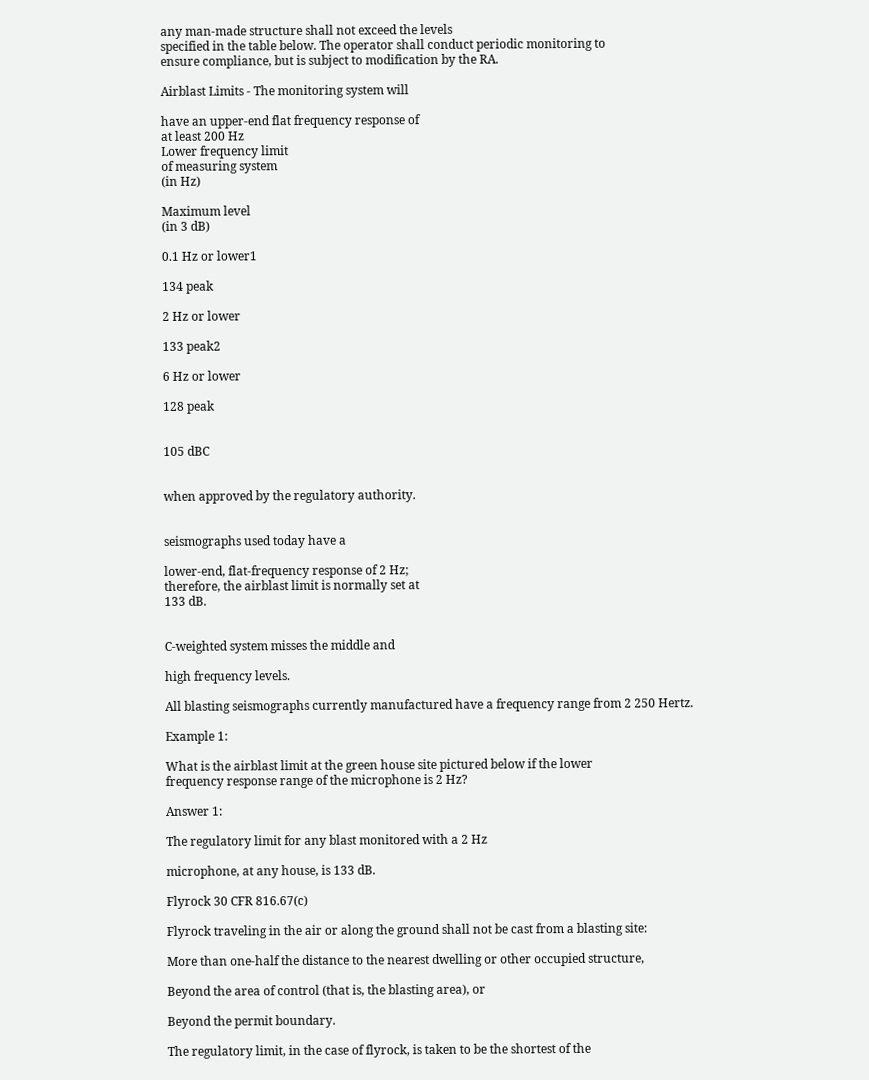any man-made structure shall not exceed the levels
specified in the table below. The operator shall conduct periodic monitoring to
ensure compliance, but is subject to modification by the RA.

Airblast Limits - The monitoring system will

have an upper-end flat frequency response of
at least 200 Hz
Lower frequency limit
of measuring system
(in Hz)

Maximum level
(in 3 dB)

0.1 Hz or lower1

134 peak

2 Hz or lower

133 peak2

6 Hz or lower

128 peak


105 dBC


when approved by the regulatory authority.


seismographs used today have a

lower-end, flat-frequency response of 2 Hz;
therefore, the airblast limit is normally set at
133 dB.


C-weighted system misses the middle and

high frequency levels.

All blasting seismographs currently manufactured have a frequency range from 2 250 Hertz.

Example 1:

What is the airblast limit at the green house site pictured below if the lower
frequency response range of the microphone is 2 Hz?

Answer 1:

The regulatory limit for any blast monitored with a 2 Hz

microphone, at any house, is 133 dB.

Flyrock 30 CFR 816.67(c)

Flyrock traveling in the air or along the ground shall not be cast from a blasting site:

More than one-half the distance to the nearest dwelling or other occupied structure,

Beyond the area of control (that is, the blasting area), or

Beyond the permit boundary.

The regulatory limit, in the case of flyrock, is taken to be the shortest of the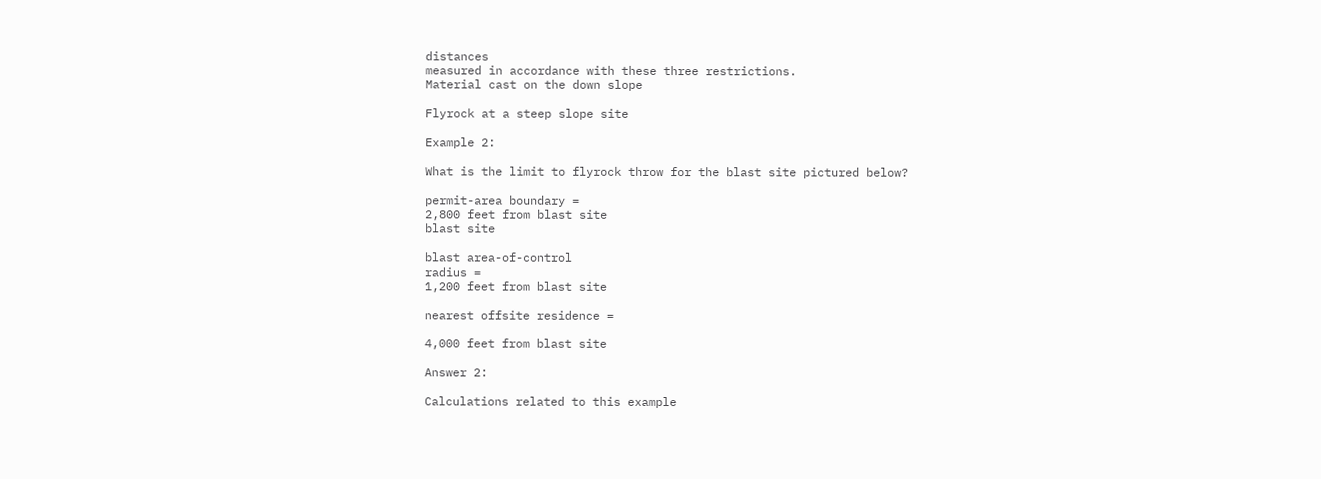distances
measured in accordance with these three restrictions.
Material cast on the down slope

Flyrock at a steep slope site

Example 2:

What is the limit to flyrock throw for the blast site pictured below?

permit-area boundary =
2,800 feet from blast site
blast site

blast area-of-control
radius =
1,200 feet from blast site

nearest offsite residence =

4,000 feet from blast site

Answer 2:

Calculations related to this example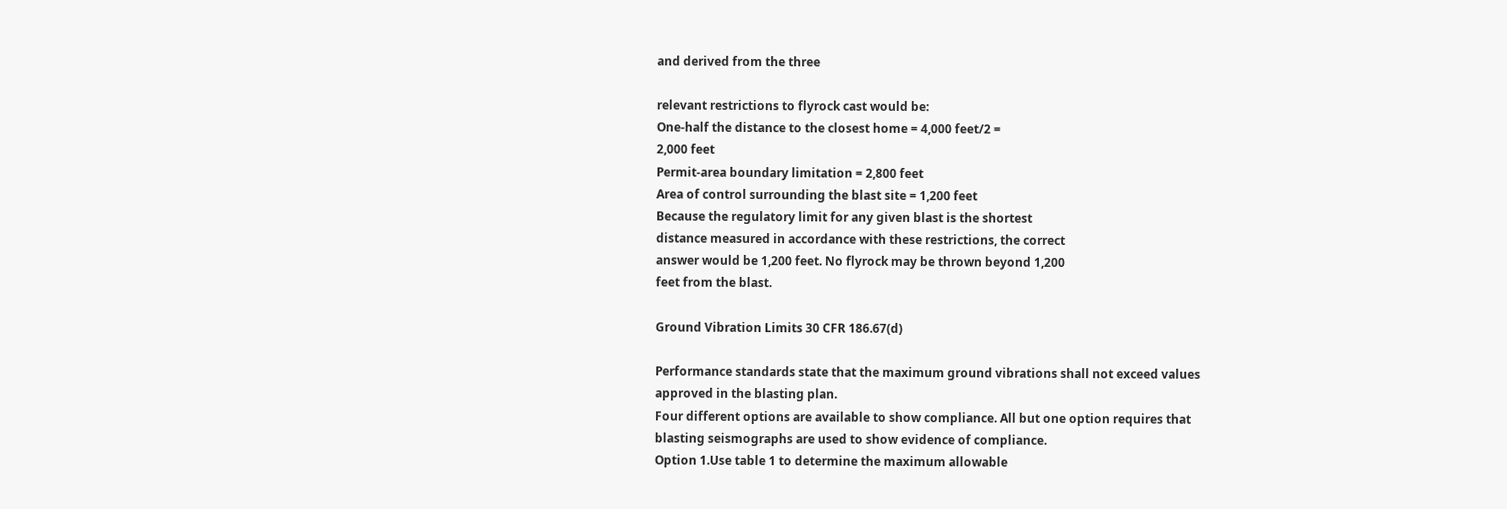and derived from the three

relevant restrictions to flyrock cast would be:
One-half the distance to the closest home = 4,000 feet/2 =
2,000 feet
Permit-area boundary limitation = 2,800 feet
Area of control surrounding the blast site = 1,200 feet
Because the regulatory limit for any given blast is the shortest
distance measured in accordance with these restrictions, the correct
answer would be 1,200 feet. No flyrock may be thrown beyond 1,200
feet from the blast.

Ground Vibration Limits 30 CFR 186.67(d)

Performance standards state that the maximum ground vibrations shall not exceed values
approved in the blasting plan.
Four different options are available to show compliance. All but one option requires that
blasting seismographs are used to show evidence of compliance.
Option 1.Use table 1 to determine the maximum allowable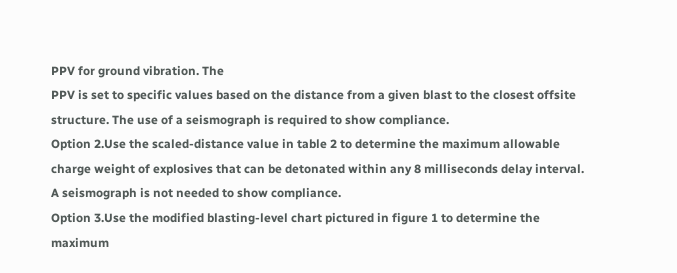PPV for ground vibration. The
PPV is set to specific values based on the distance from a given blast to the closest offsite
structure. The use of a seismograph is required to show compliance.
Option 2.Use the scaled-distance value in table 2 to determine the maximum allowable
charge weight of explosives that can be detonated within any 8 milliseconds delay interval.
A seismograph is not needed to show compliance.
Option 3.Use the modified blasting-level chart pictured in figure 1 to determine the maximum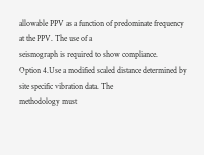allowable PPV as a function of predominate frequency at the PPV. The use of a
seismograph is required to show compliance.
Option 4.Use a modified scaled distance determined by site specific vibration data. The
methodology must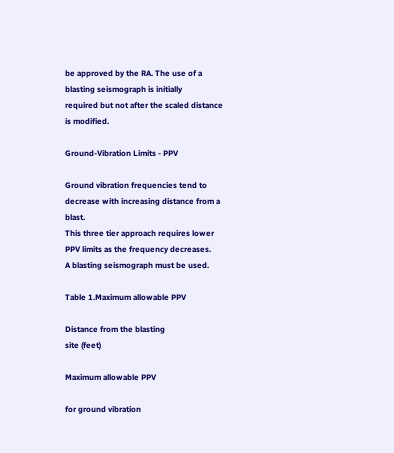be approved by the RA. The use of a blasting seismograph is initially
required but not after the scaled distance is modified.

Ground-Vibration Limits - PPV

Ground vibration frequencies tend to decrease with increasing distance from a blast.
This three tier approach requires lower PPV limits as the frequency decreases.
A blasting seismograph must be used.

Table 1.Maximum allowable PPV

Distance from the blasting
site (feet)

Maximum allowable PPV

for ground vibration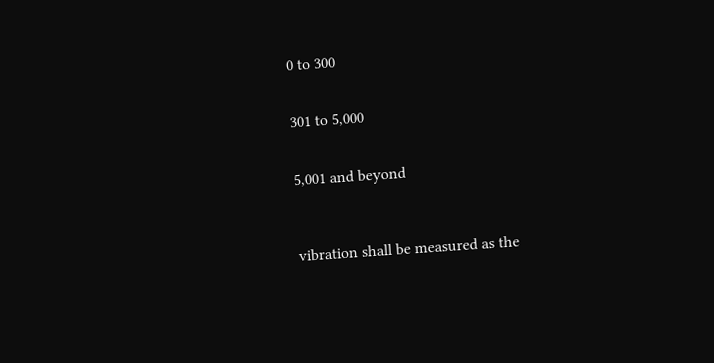0 to 300


301 to 5,000


5,001 and beyond



vibration shall be measured as the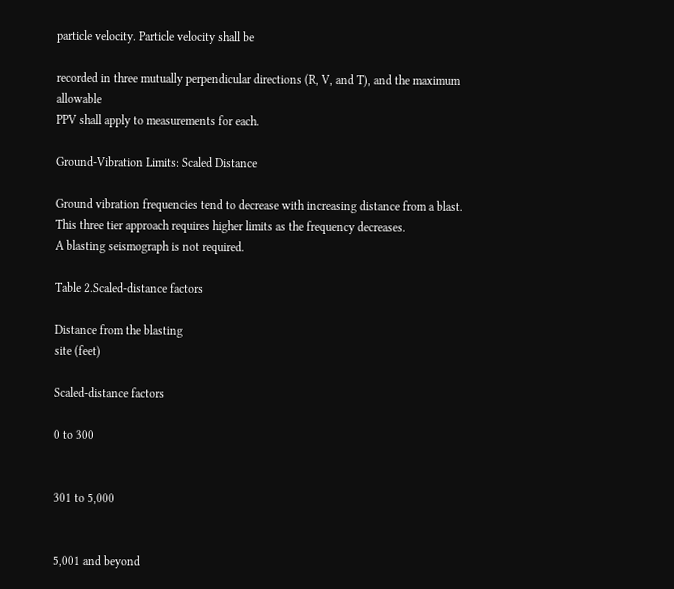particle velocity. Particle velocity shall be

recorded in three mutually perpendicular directions (R, V, and T), and the maximum allowable
PPV shall apply to measurements for each.

Ground-Vibration Limits: Scaled Distance

Ground vibration frequencies tend to decrease with increasing distance from a blast.
This three tier approach requires higher limits as the frequency decreases.
A blasting seismograph is not required.

Table 2.Scaled-distance factors

Distance from the blasting
site (feet)

Scaled-distance factors

0 to 300


301 to 5,000


5,001 and beyond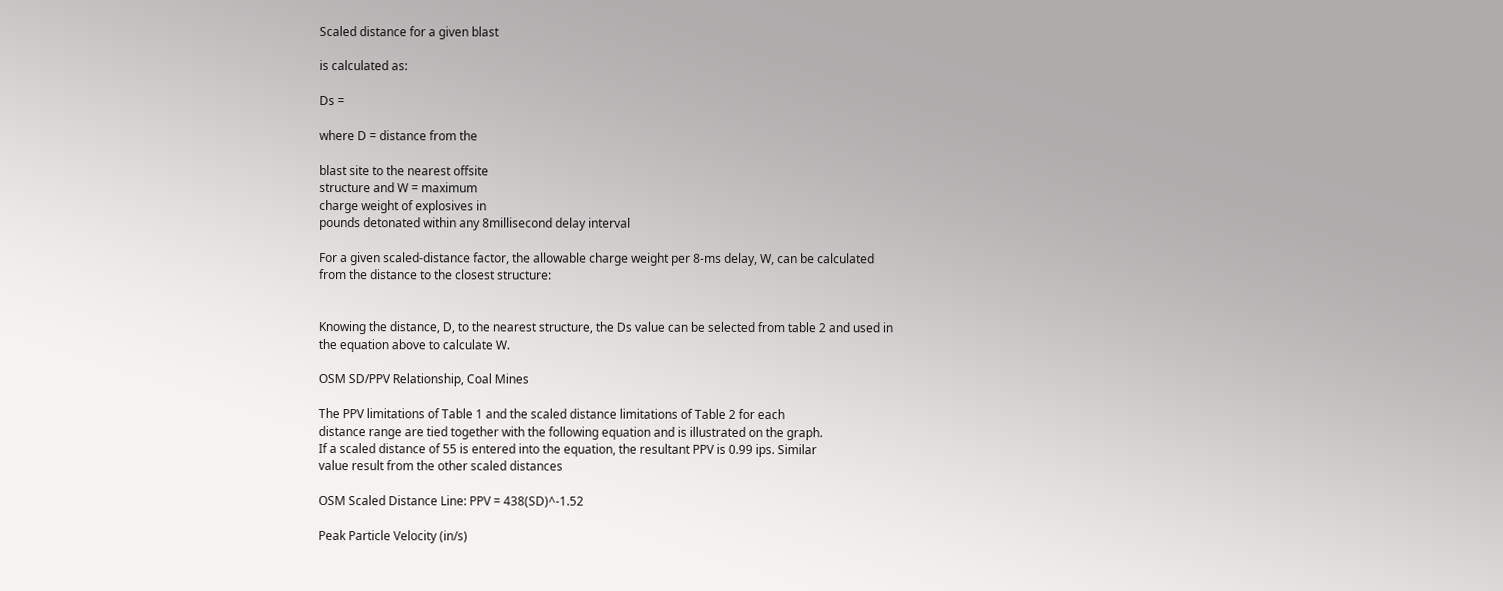Scaled distance for a given blast

is calculated as:

Ds =

where D = distance from the

blast site to the nearest offsite
structure and W = maximum
charge weight of explosives in
pounds detonated within any 8millisecond delay interval

For a given scaled-distance factor, the allowable charge weight per 8-ms delay, W, can be calculated
from the distance to the closest structure:


Knowing the distance, D, to the nearest structure, the Ds value can be selected from table 2 and used in
the equation above to calculate W.

OSM SD/PPV Relationship, Coal Mines

The PPV limitations of Table 1 and the scaled distance limitations of Table 2 for each
distance range are tied together with the following equation and is illustrated on the graph.
If a scaled distance of 55 is entered into the equation, the resultant PPV is 0.99 ips. Similar
value result from the other scaled distances

OSM Scaled Distance Line: PPV = 438(SD)^-1.52

Peak Particle Velocity (in/s)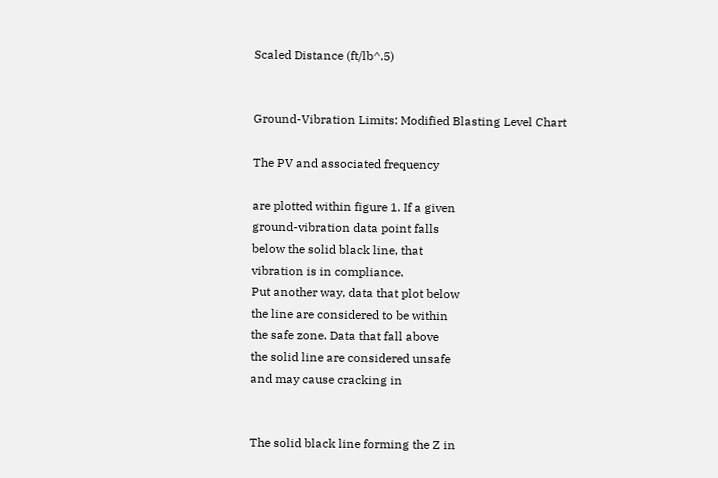Scaled Distance (ft/lb^.5)


Ground-Vibration Limits: Modified Blasting Level Chart

The PV and associated frequency

are plotted within figure 1. If a given
ground-vibration data point falls
below the solid black line, that
vibration is in compliance.
Put another way, data that plot below
the line are considered to be within
the safe zone. Data that fall above
the solid line are considered unsafe
and may cause cracking in


The solid black line forming the Z in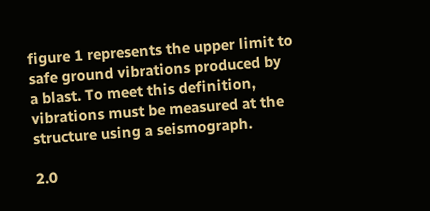figure 1 represents the upper limit to
safe ground vibrations produced by
a blast. To meet this definition,
vibrations must be measured at the
structure using a seismograph.

2.0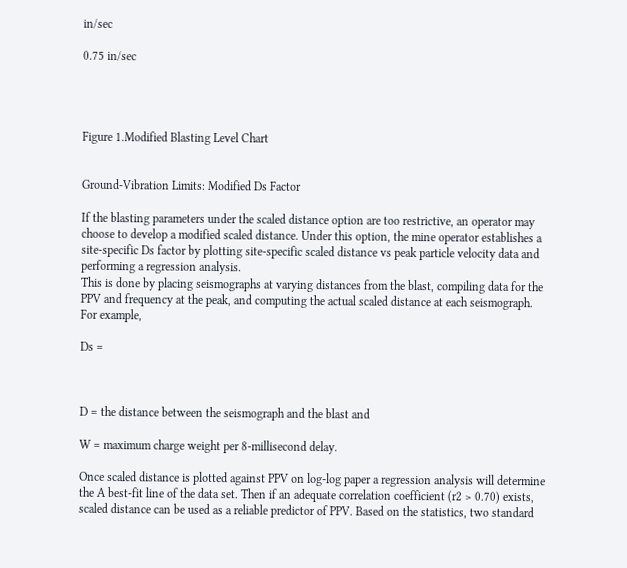in/sec

0.75 in/sec




Figure 1.Modified Blasting Level Chart


Ground-Vibration Limits: Modified Ds Factor

If the blasting parameters under the scaled distance option are too restrictive, an operator may
choose to develop a modified scaled distance. Under this option, the mine operator establishes a
site-specific Ds factor by plotting site-specific scaled distance vs peak particle velocity data and
performing a regression analysis.
This is done by placing seismographs at varying distances from the blast, compiling data for the
PPV and frequency at the peak, and computing the actual scaled distance at each seismograph.
For example,

Ds =



D = the distance between the seismograph and the blast and

W = maximum charge weight per 8-millisecond delay.

Once scaled distance is plotted against PPV on log-log paper a regression analysis will determine
the A best-fit line of the data set. Then if an adequate correlation coefficient (r2 > 0.70) exists,
scaled distance can be used as a reliable predictor of PPV. Based on the statistics, two standard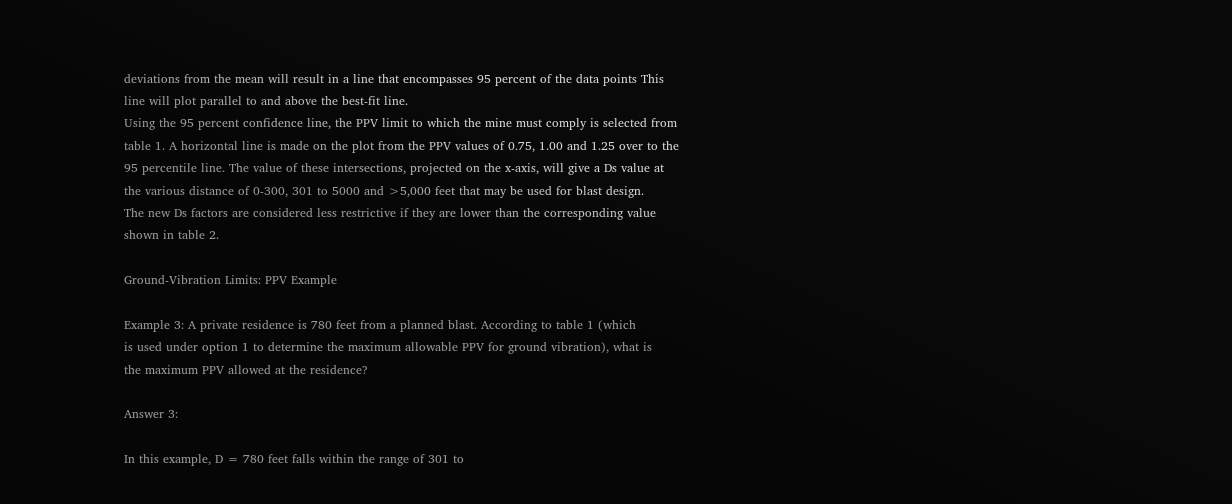deviations from the mean will result in a line that encompasses 95 percent of the data points This
line will plot parallel to and above the best-fit line.
Using the 95 percent confidence line, the PPV limit to which the mine must comply is selected from
table 1. A horizontal line is made on the plot from the PPV values of 0.75, 1.00 and 1.25 over to the
95 percentile line. The value of these intersections, projected on the x-axis, will give a Ds value at
the various distance of 0-300, 301 to 5000 and >5,000 feet that may be used for blast design.
The new Ds factors are considered less restrictive if they are lower than the corresponding value
shown in table 2.

Ground-Vibration Limits: PPV Example

Example 3: A private residence is 780 feet from a planned blast. According to table 1 (which
is used under option 1 to determine the maximum allowable PPV for ground vibration), what is
the maximum PPV allowed at the residence?

Answer 3:

In this example, D = 780 feet falls within the range of 301 to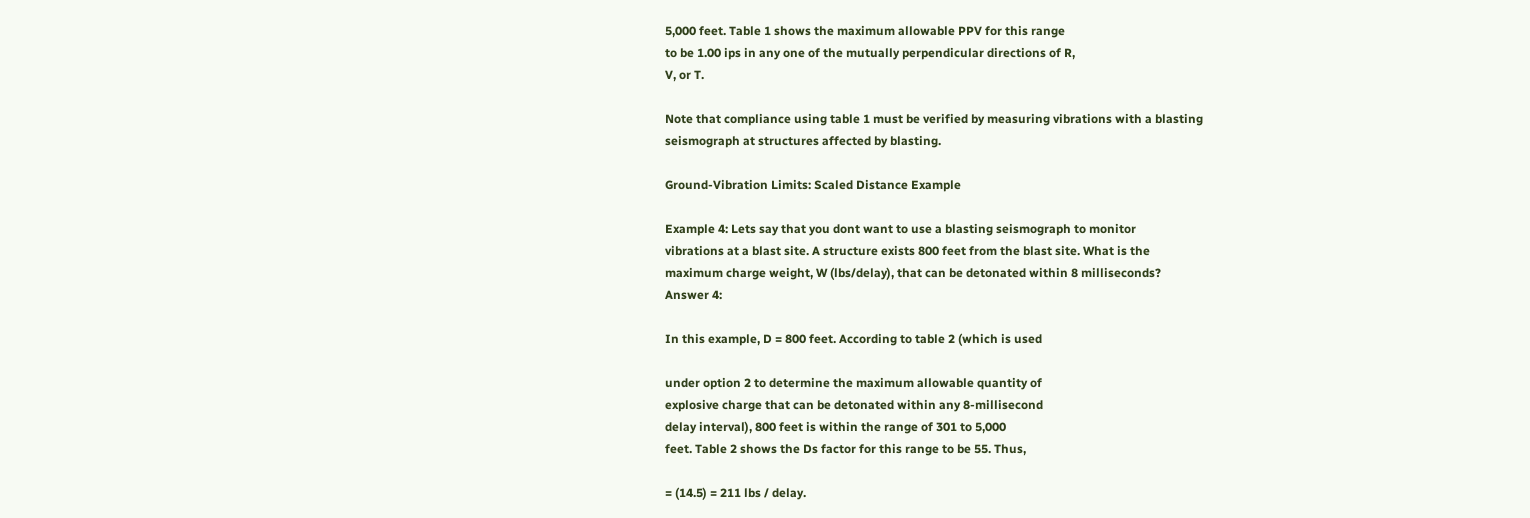5,000 feet. Table 1 shows the maximum allowable PPV for this range
to be 1.00 ips in any one of the mutually perpendicular directions of R,
V, or T.

Note that compliance using table 1 must be verified by measuring vibrations with a blasting
seismograph at structures affected by blasting.

Ground-Vibration Limits: Scaled Distance Example

Example 4: Lets say that you dont want to use a blasting seismograph to monitor
vibrations at a blast site. A structure exists 800 feet from the blast site. What is the
maximum charge weight, W (lbs/delay), that can be detonated within 8 milliseconds?
Answer 4:

In this example, D = 800 feet. According to table 2 (which is used

under option 2 to determine the maximum allowable quantity of
explosive charge that can be detonated within any 8-millisecond
delay interval), 800 feet is within the range of 301 to 5,000
feet. Table 2 shows the Ds factor for this range to be 55. Thus,

= (14.5) = 211 lbs / delay.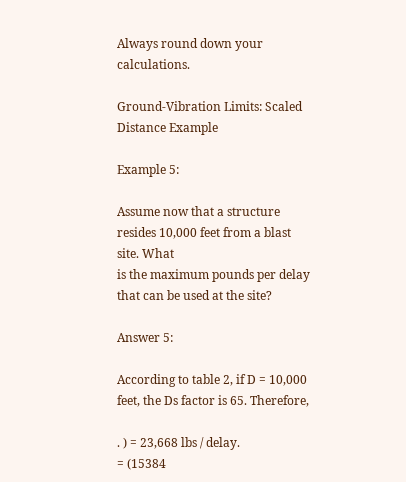Always round down your calculations.

Ground-Vibration Limits: Scaled Distance Example

Example 5:

Assume now that a structure resides 10,000 feet from a blast site. What
is the maximum pounds per delay that can be used at the site?

Answer 5:

According to table 2, if D = 10,000 feet, the Ds factor is 65. Therefore,

. ) = 23,668 lbs / delay.
= (15384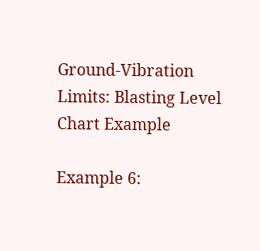Ground-Vibration Limits: Blasting Level Chart Example

Example 6: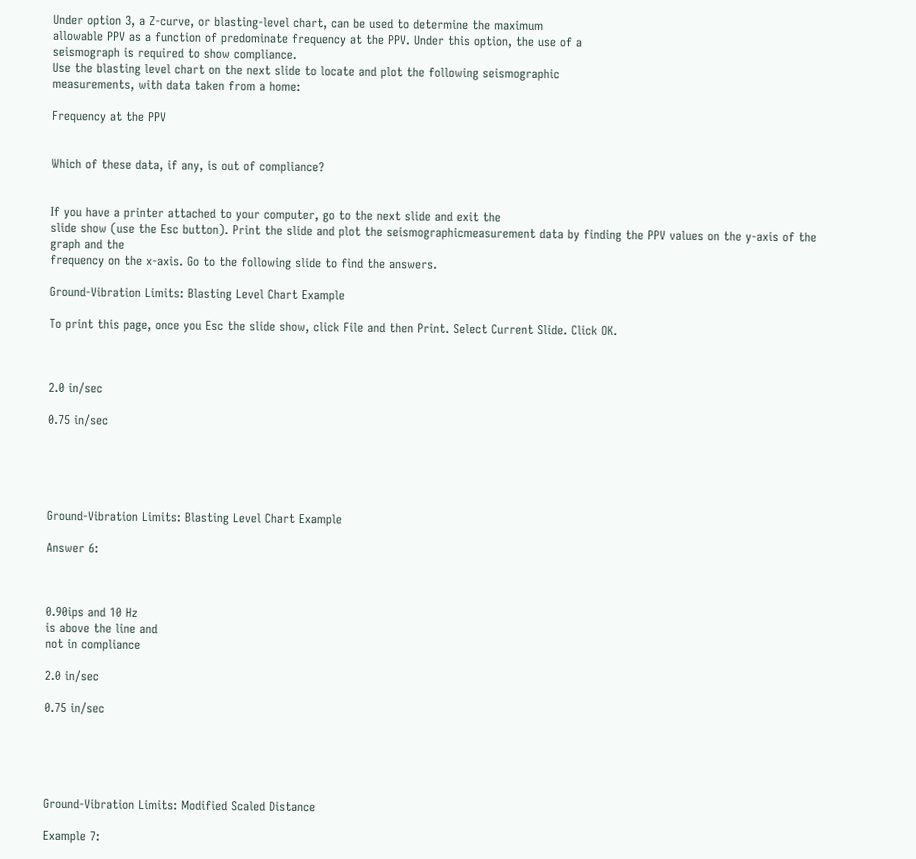Under option 3, a Z-curve, or blasting-level chart, can be used to determine the maximum
allowable PPV as a function of predominate frequency at the PPV. Under this option, the use of a
seismograph is required to show compliance.
Use the blasting level chart on the next slide to locate and plot the following seismographic
measurements, with data taken from a home:

Frequency at the PPV


Which of these data, if any, is out of compliance?


If you have a printer attached to your computer, go to the next slide and exit the
slide show (use the Esc button). Print the slide and plot the seismographicmeasurement data by finding the PPV values on the y-axis of the graph and the
frequency on the x-axis. Go to the following slide to find the answers.

Ground-Vibration Limits: Blasting Level Chart Example

To print this page, once you Esc the slide show, click File and then Print. Select Current Slide. Click OK.



2.0 in/sec

0.75 in/sec





Ground-Vibration Limits: Blasting Level Chart Example

Answer 6:



0.90ips and 10 Hz
is above the line and
not in compliance

2.0 in/sec

0.75 in/sec





Ground-Vibration Limits: Modified Scaled Distance

Example 7: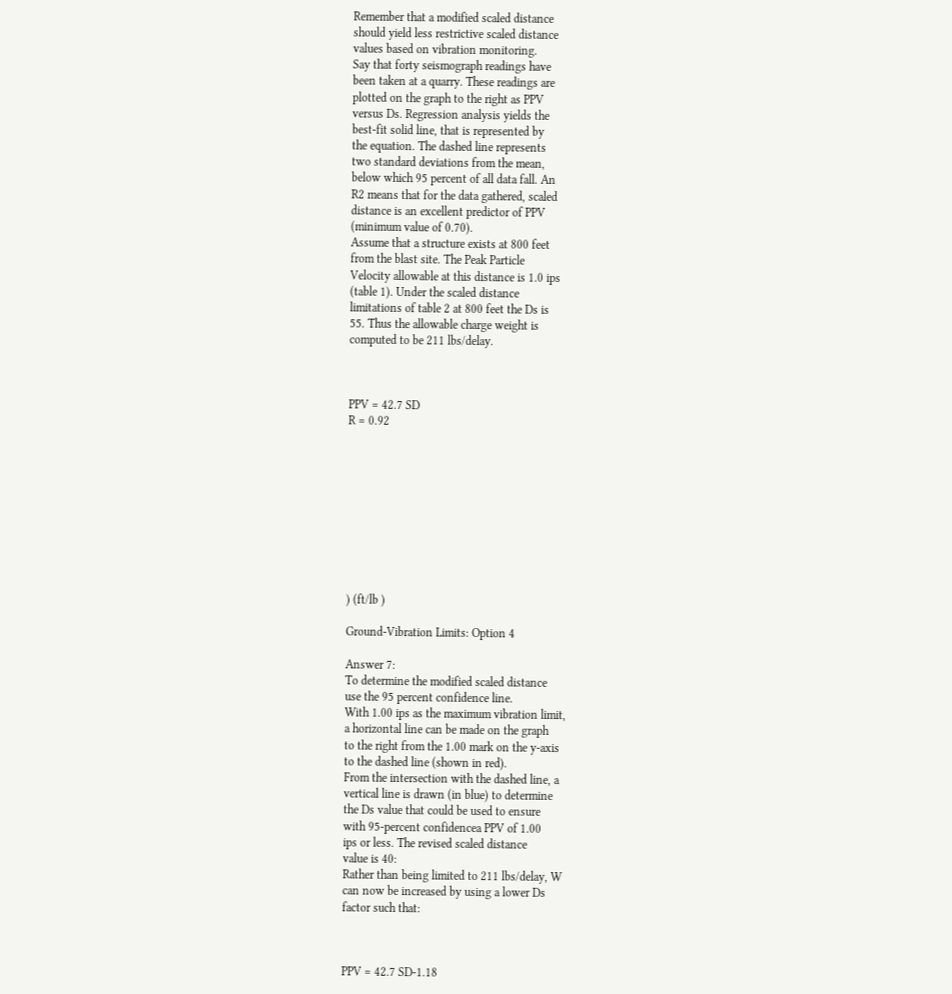Remember that a modified scaled distance
should yield less restrictive scaled distance
values based on vibration monitoring.
Say that forty seismograph readings have
been taken at a quarry. These readings are
plotted on the graph to the right as PPV
versus Ds. Regression analysis yields the
best-fit solid line, that is represented by
the equation. The dashed line represents
two standard deviations from the mean,
below which 95 percent of all data fall. An
R2 means that for the data gathered, scaled
distance is an excellent predictor of PPV
(minimum value of 0.70).
Assume that a structure exists at 800 feet
from the blast site. The Peak Particle
Velocity allowable at this distance is 1.0 ips
(table 1). Under the scaled distance
limitations of table 2 at 800 feet the Ds is
55. Thus the allowable charge weight is
computed to be 211 lbs/delay.



PPV = 42.7 SD
R = 0.92










) (ft/lb )

Ground-Vibration Limits: Option 4

Answer 7:
To determine the modified scaled distance
use the 95 percent confidence line.
With 1.00 ips as the maximum vibration limit,
a horizontal line can be made on the graph
to the right from the 1.00 mark on the y-axis
to the dashed line (shown in red).
From the intersection with the dashed line, a
vertical line is drawn (in blue) to determine
the Ds value that could be used to ensure
with 95-percent confidencea PPV of 1.00
ips or less. The revised scaled distance
value is 40:
Rather than being limited to 211 lbs/delay, W
can now be increased by using a lower Ds
factor such that:



PPV = 42.7 SD-1.18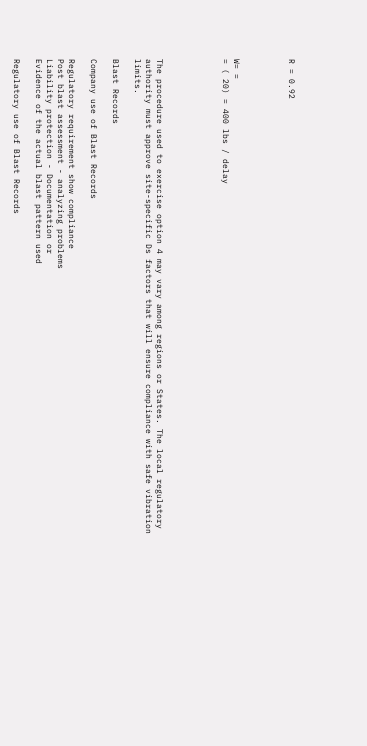R = 0.92




W= =
= ( 20) = 400 lbs / delay





The procedure used to exercise option 4 may vary among regions or States. The local regulatory
authority must approve site-specific Ds factors that will ensure compliance with safe vibration limits.

Blast Records

Company use of Blast Records

Regulatory requirement show compliance
Post blast assessment - analyzing problems
Liability protection - Documentation or
Evidence of the actual blast pattern used

Regulatory use of Blast Records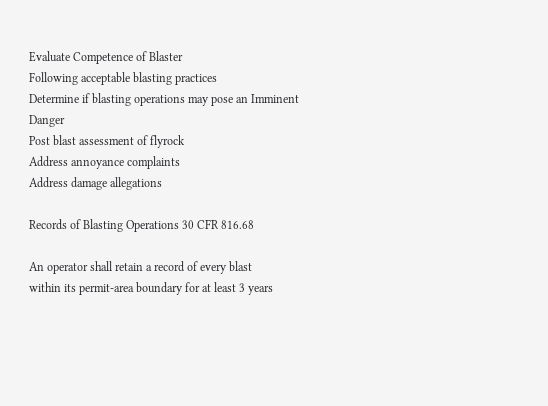Evaluate Competence of Blaster
Following acceptable blasting practices
Determine if blasting operations may pose an Imminent Danger
Post blast assessment of flyrock
Address annoyance complaints
Address damage allegations

Records of Blasting Operations 30 CFR 816.68

An operator shall retain a record of every blast
within its permit-area boundary for at least 3 years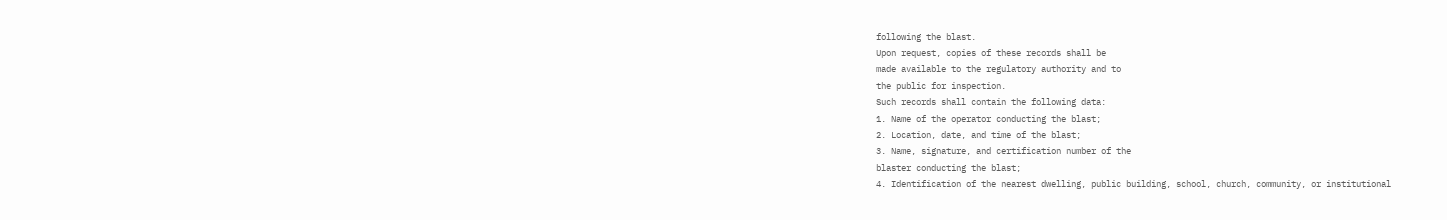following the blast.
Upon request, copies of these records shall be
made available to the regulatory authority and to
the public for inspection.
Such records shall contain the following data:
1. Name of the operator conducting the blast;
2. Location, date, and time of the blast;
3. Name, signature, and certification number of the
blaster conducting the blast;
4. Identification of the nearest dwelling, public building, school, church, community, or institutional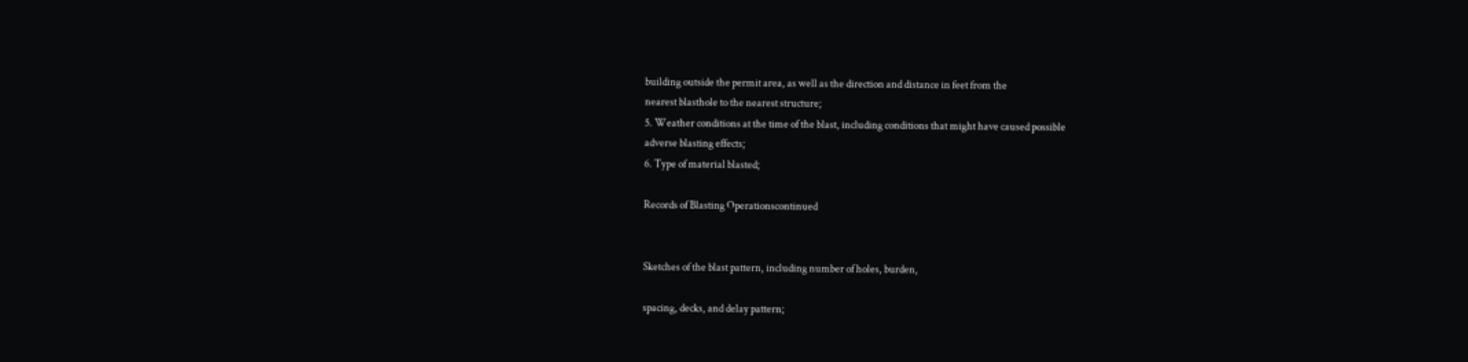building outside the permit area, as well as the direction and distance in feet from the
nearest blasthole to the nearest structure;
5. Weather conditions at the time of the blast, including conditions that might have caused possible
adverse blasting effects;
6. Type of material blasted;

Records of Blasting Operationscontinued


Sketches of the blast pattern, including number of holes, burden,

spacing, decks, and delay pattern;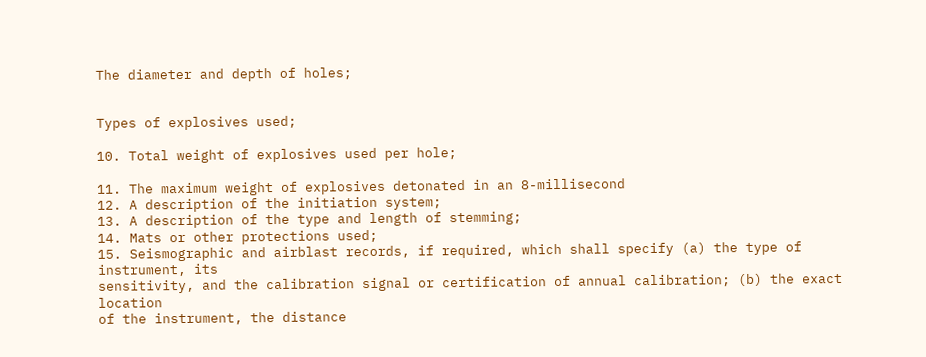The diameter and depth of holes;


Types of explosives used;

10. Total weight of explosives used per hole;

11. The maximum weight of explosives detonated in an 8-millisecond
12. A description of the initiation system;
13. A description of the type and length of stemming;
14. Mats or other protections used;
15. Seismographic and airblast records, if required, which shall specify (a) the type of instrument, its
sensitivity, and the calibration signal or certification of annual calibration; (b) the exact location
of the instrument, the distance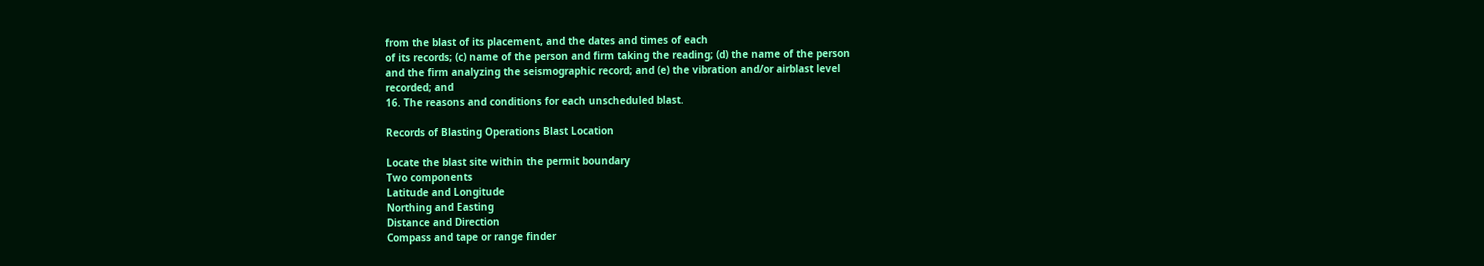from the blast of its placement, and the dates and times of each
of its records; (c) name of the person and firm taking the reading; (d) the name of the person
and the firm analyzing the seismographic record; and (e) the vibration and/or airblast level
recorded; and
16. The reasons and conditions for each unscheduled blast.

Records of Blasting Operations Blast Location

Locate the blast site within the permit boundary
Two components
Latitude and Longitude
Northing and Easting
Distance and Direction
Compass and tape or range finder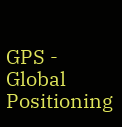GPS - Global Positioning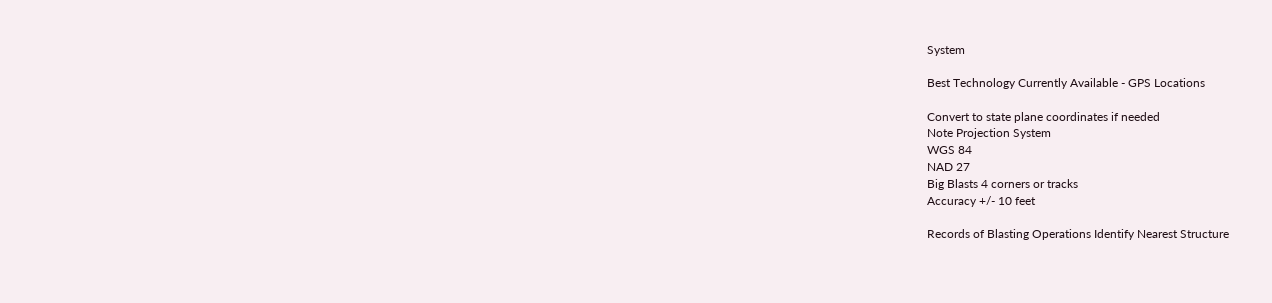System

Best Technology Currently Available - GPS Locations

Convert to state plane coordinates if needed
Note Projection System
WGS 84
NAD 27
Big Blasts 4 corners or tracks
Accuracy +/- 10 feet

Records of Blasting Operations Identify Nearest Structure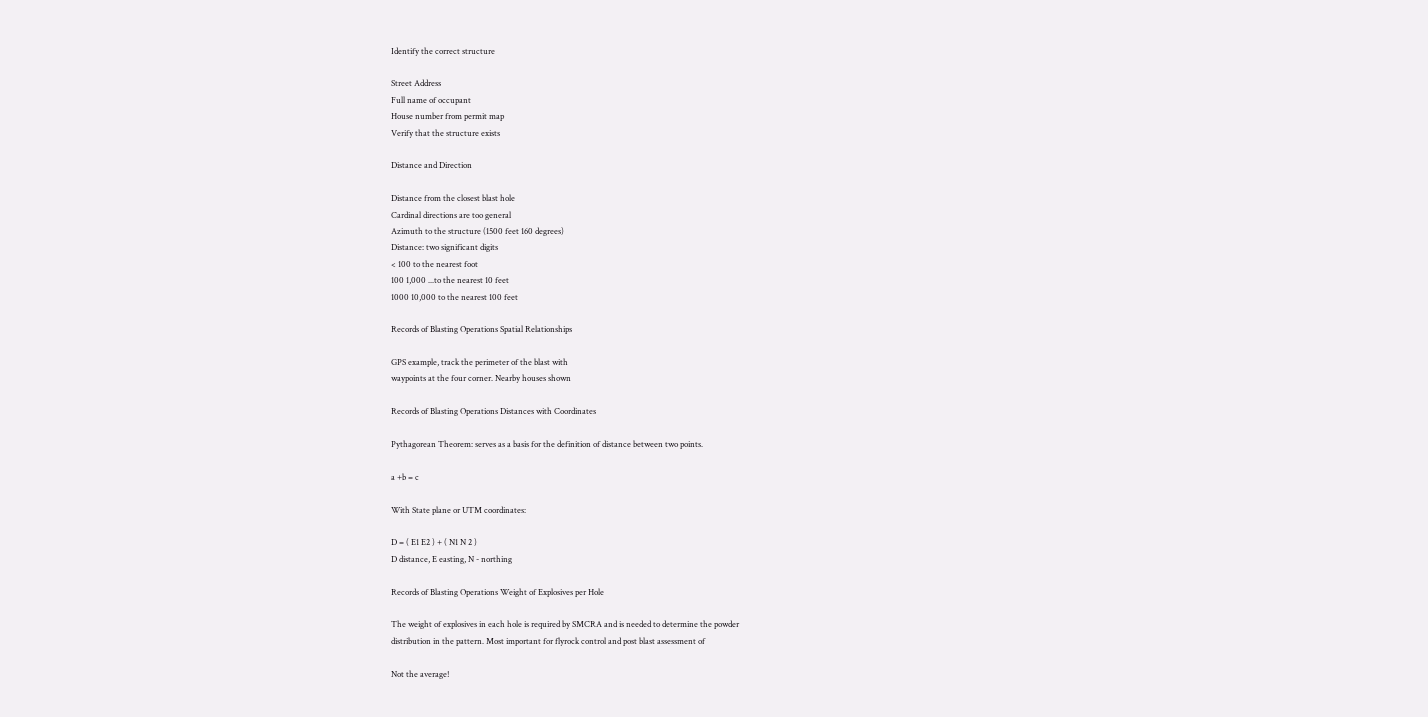Identify the correct structure

Street Address
Full name of occupant
House number from permit map
Verify that the structure exists

Distance and Direction

Distance from the closest blast hole
Cardinal directions are too general
Azimuth to the structure (1500 feet 160 degrees)
Distance: two significant digits
< 100 to the nearest foot
100 1,000 ...to the nearest 10 feet
1000 10,000 to the nearest 100 feet

Records of Blasting Operations Spatial Relationships

GPS example, track the perimeter of the blast with
waypoints at the four corner. Nearby houses shown

Records of Blasting Operations Distances with Coordinates

Pythagorean Theorem: serves as a basis for the definition of distance between two points.

a +b = c

With State plane or UTM coordinates:

D = ( E1 E2 ) + ( N1 N 2 )
D distance, E easting, N - northing

Records of Blasting Operations Weight of Explosives per Hole

The weight of explosives in each hole is required by SMCRA and is needed to determine the powder
distribution in the pattern. Most important for flyrock control and post blast assessment of

Not the average!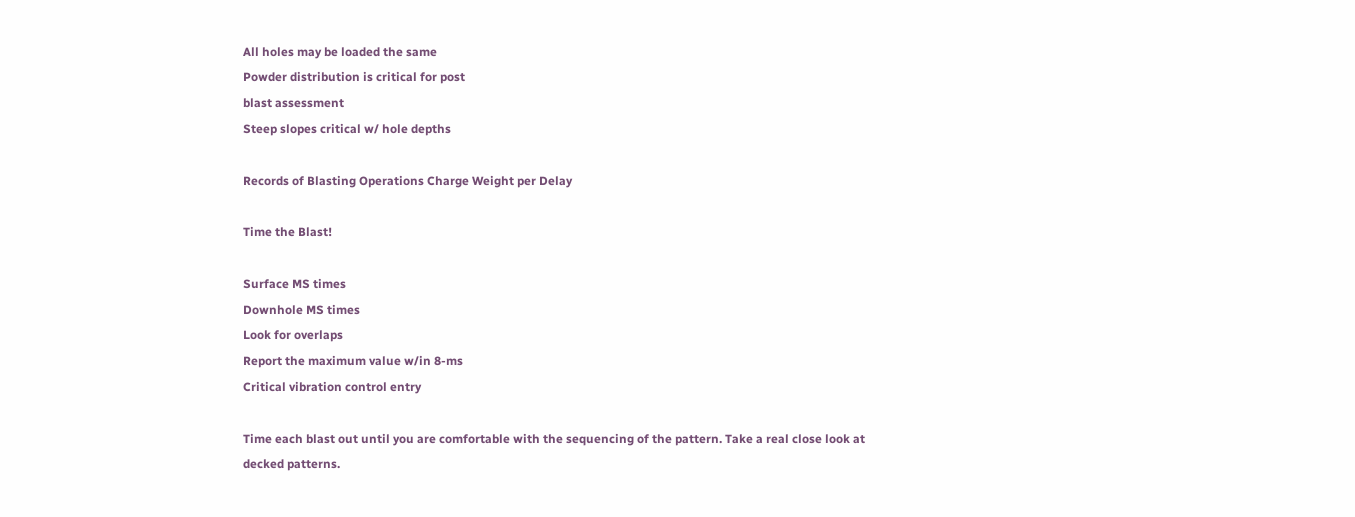All holes may be loaded the same
Powder distribution is critical for post
blast assessment
Steep slopes critical w/ hole depths

Records of Blasting Operations Charge Weight per Delay

Time the Blast!

Surface MS times
Downhole MS times
Look for overlaps
Report the maximum value w/in 8-ms
Critical vibration control entry

Time each blast out until you are comfortable with the sequencing of the pattern. Take a real close look at
decked patterns.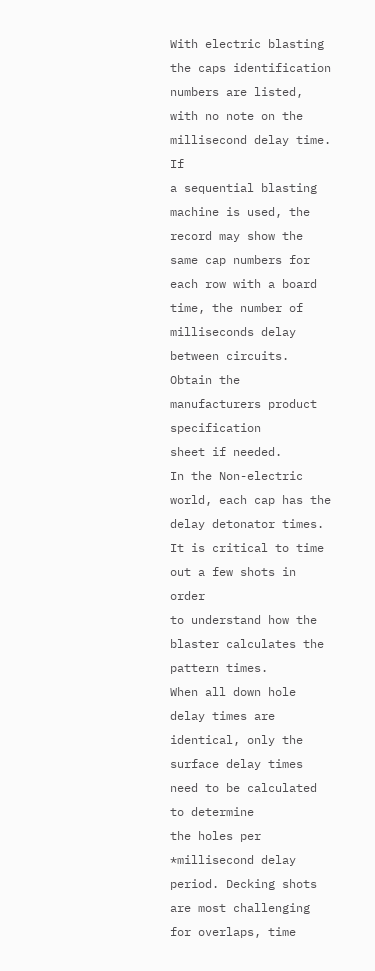With electric blasting the caps identification numbers are listed, with no note on the millisecond delay time. If
a sequential blasting machine is used, the record may show the same cap numbers for each row with a board
time, the number of milliseconds delay between circuits. Obtain the manufacturers product specification
sheet if needed.
In the Non-electric world, each cap has the delay detonator times. It is critical to time out a few shots in order
to understand how the blaster calculates the pattern times.
When all down hole delay times are identical, only the surface delay times need to be calculated to determine
the holes per *millisecond delay period. Decking shots are most challenging for overlaps, time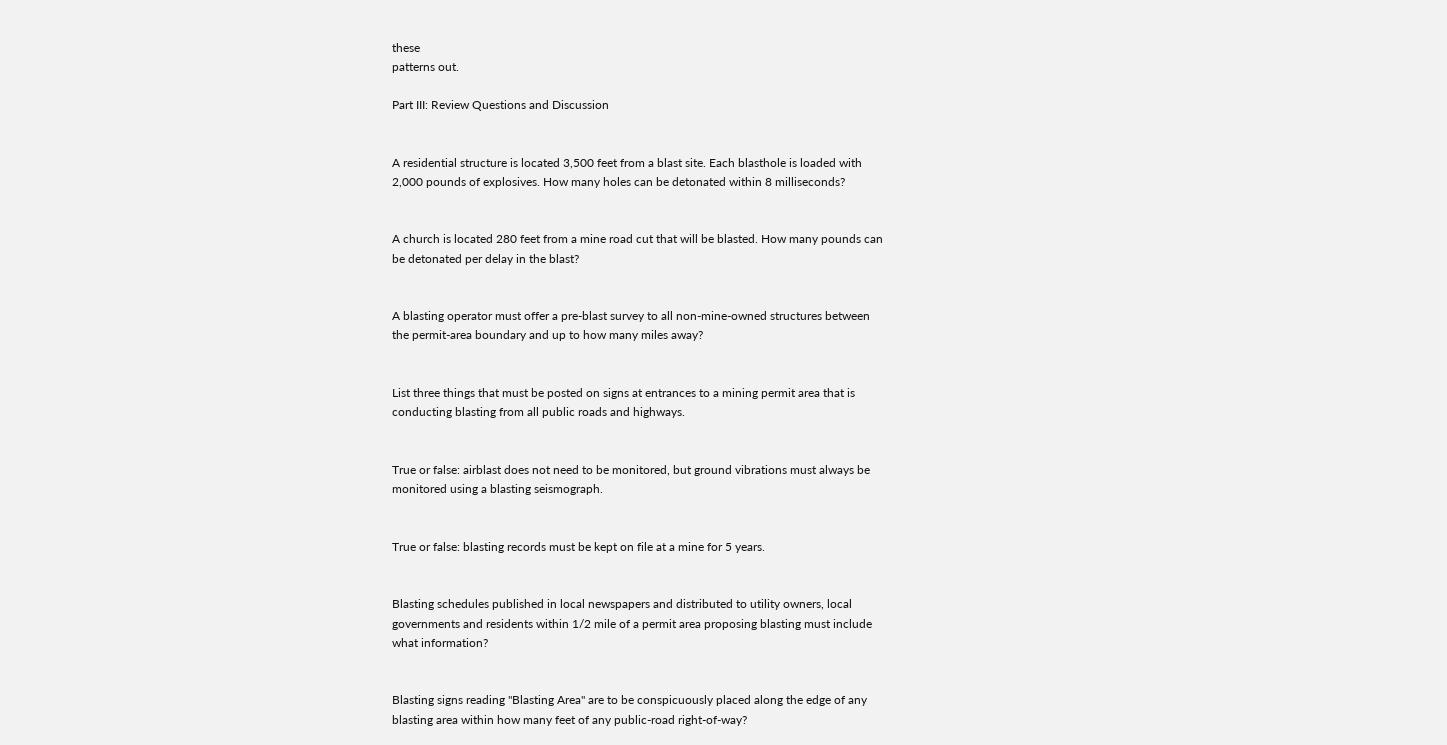these
patterns out.

Part III: Review Questions and Discussion


A residential structure is located 3,500 feet from a blast site. Each blasthole is loaded with
2,000 pounds of explosives. How many holes can be detonated within 8 milliseconds?


A church is located 280 feet from a mine road cut that will be blasted. How many pounds can
be detonated per delay in the blast?


A blasting operator must offer a pre-blast survey to all non-mine-owned structures between
the permit-area boundary and up to how many miles away?


List three things that must be posted on signs at entrances to a mining permit area that is
conducting blasting from all public roads and highways.


True or false: airblast does not need to be monitored, but ground vibrations must always be
monitored using a blasting seismograph.


True or false: blasting records must be kept on file at a mine for 5 years.


Blasting schedules published in local newspapers and distributed to utility owners, local
governments and residents within 1/2 mile of a permit area proposing blasting must include
what information?


Blasting signs reading "Blasting Area" are to be conspicuously placed along the edge of any
blasting area within how many feet of any public-road right-of-way?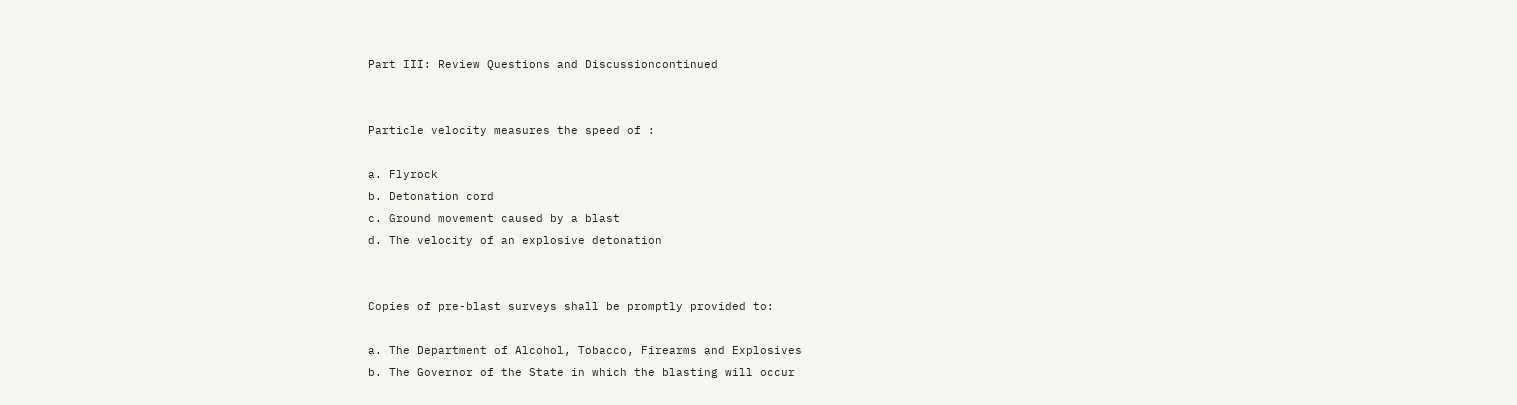Part III: Review Questions and Discussioncontinued


Particle velocity measures the speed of :

a. Flyrock
b. Detonation cord
c. Ground movement caused by a blast
d. The velocity of an explosive detonation


Copies of pre-blast surveys shall be promptly provided to:

a. The Department of Alcohol, Tobacco, Firearms and Explosives
b. The Governor of the State in which the blasting will occur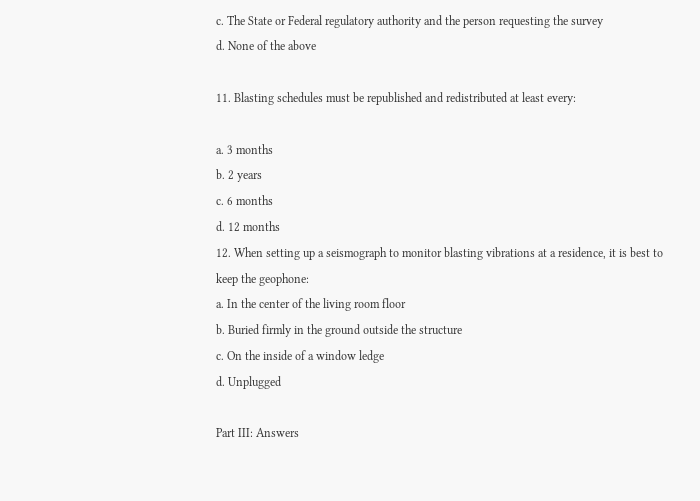c. The State or Federal regulatory authority and the person requesting the survey
d. None of the above

11. Blasting schedules must be republished and redistributed at least every:

a. 3 months
b. 2 years
c. 6 months
d. 12 months
12. When setting up a seismograph to monitor blasting vibrations at a residence, it is best to
keep the geophone:
a. In the center of the living room floor
b. Buried firmly in the ground outside the structure
c. On the inside of a window ledge
d. Unplugged

Part III: Answers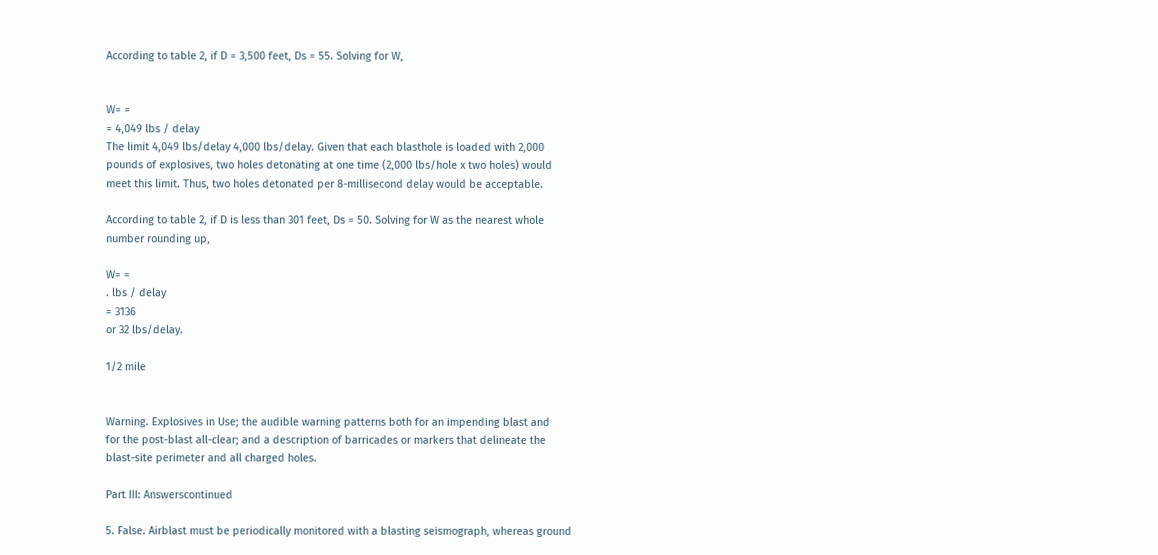According to table 2, if D = 3,500 feet, Ds = 55. Solving for W,


W= =
= 4,049 lbs / delay
The limit 4,049 lbs/delay 4,000 lbs/delay. Given that each blasthole is loaded with 2,000
pounds of explosives, two holes detonating at one time (2,000 lbs/hole x two holes) would
meet this limit. Thus, two holes detonated per 8-millisecond delay would be acceptable.

According to table 2, if D is less than 301 feet, Ds = 50. Solving for W as the nearest whole
number rounding up,

W= =
. lbs / delay
= 3136
or 32 lbs/delay.

1/2 mile


Warning. Explosives in Use; the audible warning patterns both for an impending blast and
for the post-blast all-clear; and a description of barricades or markers that delineate the
blast-site perimeter and all charged holes.

Part III: Answerscontinued

5. False. Airblast must be periodically monitored with a blasting seismograph, whereas ground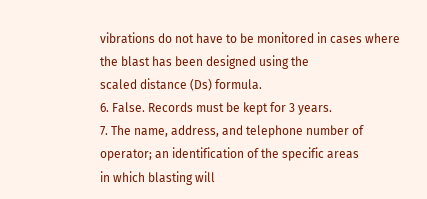vibrations do not have to be monitored in cases where the blast has been designed using the
scaled distance (Ds) formula.
6. False. Records must be kept for 3 years.
7. The name, address, and telephone number of operator; an identification of the specific areas
in which blasting will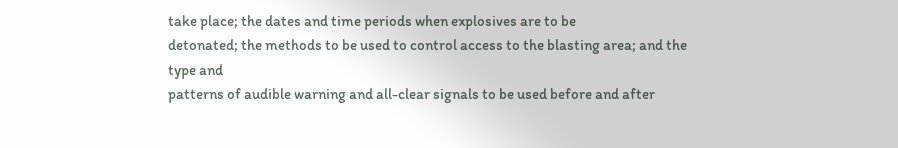take place; the dates and time periods when explosives are to be
detonated; the methods to be used to control access to the blasting area; and the type and
patterns of audible warning and all-clear signals to be used before and after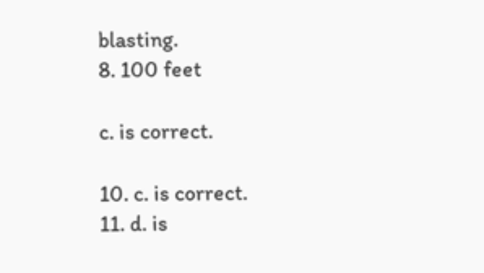blasting.
8. 100 feet

c. is correct.

10. c. is correct.
11. d. is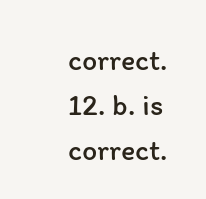correct.
12. b. is correct.